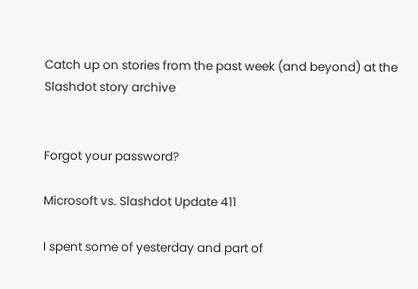Catch up on stories from the past week (and beyond) at the Slashdot story archive


Forgot your password?

Microsoft vs. Slashdot Update 411

I spent some of yesterday and part of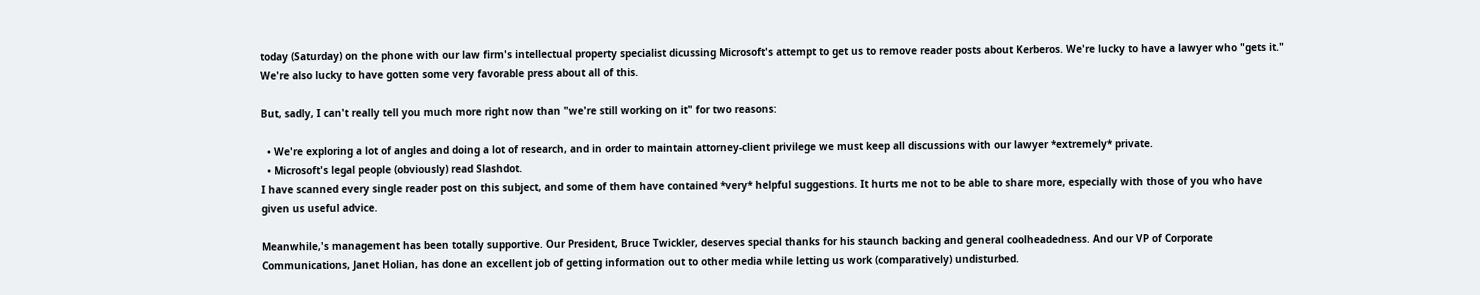today (Saturday) on the phone with our law firm's intellectual property specialist dicussing Microsoft's attempt to get us to remove reader posts about Kerberos. We're lucky to have a lawyer who "gets it." We're also lucky to have gotten some very favorable press about all of this.

But, sadly, I can't really tell you much more right now than "we're still working on it" for two reasons:

  • We're exploring a lot of angles and doing a lot of research, and in order to maintain attorney-client privilege we must keep all discussions with our lawyer *extremely* private.
  • Microsoft's legal people (obviously) read Slashdot.
I have scanned every single reader post on this subject, and some of them have contained *very* helpful suggestions. It hurts me not to be able to share more, especially with those of you who have given us useful advice.

Meanwhile,'s management has been totally supportive. Our President, Bruce Twickler, deserves special thanks for his staunch backing and general coolheadedness. And our VP of Corporate Communications, Janet Holian, has done an excellent job of getting information out to other media while letting us work (comparatively) undisturbed.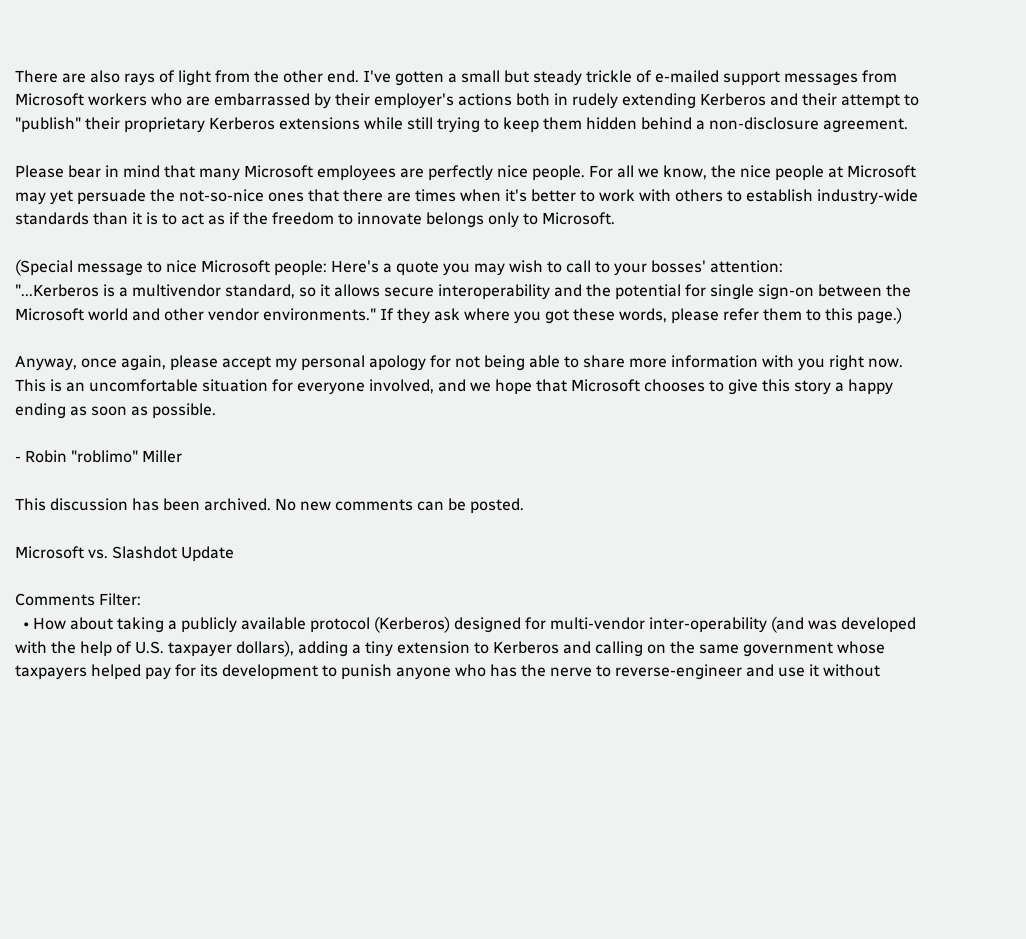There are also rays of light from the other end. I've gotten a small but steady trickle of e-mailed support messages from Microsoft workers who are embarrassed by their employer's actions both in rudely extending Kerberos and their attempt to "publish" their proprietary Kerberos extensions while still trying to keep them hidden behind a non-disclosure agreement.

Please bear in mind that many Microsoft employees are perfectly nice people. For all we know, the nice people at Microsoft may yet persuade the not-so-nice ones that there are times when it's better to work with others to establish industry-wide standards than it is to act as if the freedom to innovate belongs only to Microsoft.

(Special message to nice Microsoft people: Here's a quote you may wish to call to your bosses' attention:
"...Kerberos is a multivendor standard, so it allows secure interoperability and the potential for single sign-on between the Microsoft world and other vendor environments." If they ask where you got these words, please refer them to this page.)

Anyway, once again, please accept my personal apology for not being able to share more information with you right now. This is an uncomfortable situation for everyone involved, and we hope that Microsoft chooses to give this story a happy ending as soon as possible.

- Robin "roblimo" Miller

This discussion has been archived. No new comments can be posted.

Microsoft vs. Slashdot Update

Comments Filter:
  • How about taking a publicly available protocol (Kerberos) designed for multi-vendor inter-operability (and was developed with the help of U.S. taxpayer dollars), adding a tiny extension to Kerberos and calling on the same government whose taxpayers helped pay for its development to punish anyone who has the nerve to reverse-engineer and use it without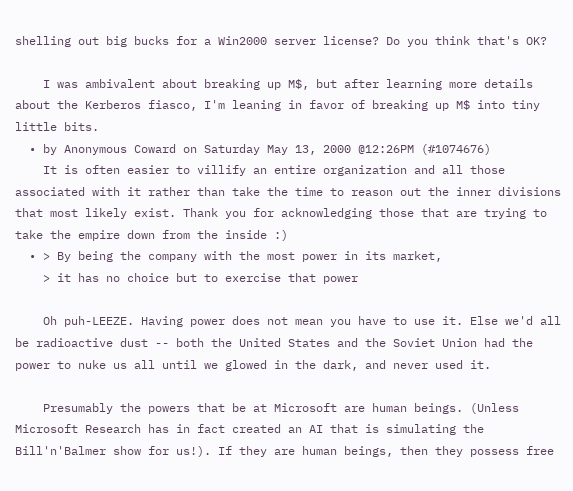shelling out big bucks for a Win2000 server license? Do you think that's OK?

    I was ambivalent about breaking up M$, but after learning more details about the Kerberos fiasco, I'm leaning in favor of breaking up M$ into tiny little bits.
  • by Anonymous Coward on Saturday May 13, 2000 @12:26PM (#1074676)
    It is often easier to villify an entire organization and all those associated with it rather than take the time to reason out the inner divisions that most likely exist. Thank you for acknowledging those that are trying to take the empire down from the inside :)
  • > By being the company with the most power in its market,
    > it has no choice but to exercise that power

    Oh puh-LEEZE. Having power does not mean you have to use it. Else we'd all be radioactive dust -- both the United States and the Soviet Union had the power to nuke us all until we glowed in the dark, and never used it.

    Presumably the powers that be at Microsoft are human beings. (Unless Microsoft Research has in fact created an AI that is simulating the Bill'n'Balmer show for us!). If they are human beings, then they possess free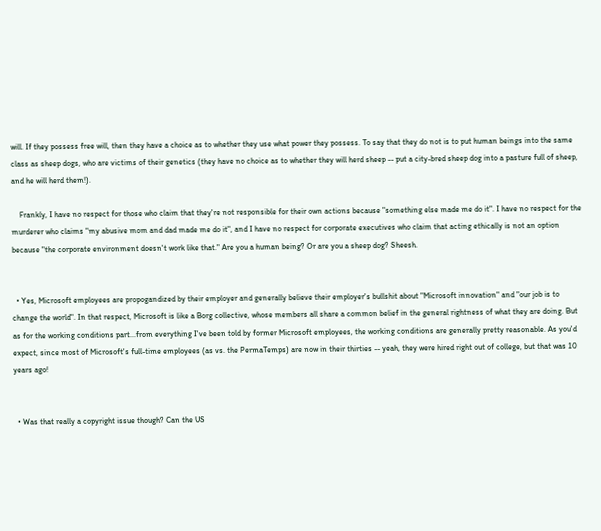will. If they possess free will, then they have a choice as to whether they use what power they possess. To say that they do not is to put human beings into the same class as sheep dogs, who are victims of their genetics (they have no choice as to whether they will herd sheep -- put a city-bred sheep dog into a pasture full of sheep, and he will herd them!).

    Frankly, I have no respect for those who claim that they're not responsible for their own actions because "something else made me do it". I have no respect for the murderer who claims "my abusive mom and dad made me do it", and I have no respect for corporate executives who claim that acting ethically is not an option because "the corporate environment doesn't work like that." Are you a human being? Or are you a sheep dog? Sheesh.


  • Yes, Microsoft employees are propogandized by their employer and generally believe their employer's bullshit about "Microsoft innovation" and "our job is to change the world". In that respect, Microsoft is like a Borg collective, whose members all share a common belief in the general rightness of what they are doing. But as for the working conditions part...from everything I've been told by former Microsoft employees, the working conditions are generally pretty reasonable. As you'd expect, since most of Microsoft's full-time employees (as vs. the PermaTemps) are now in their thirties -- yeah, they were hired right out of college, but that was 10 years ago!


  • Was that really a copyright issue though? Can the US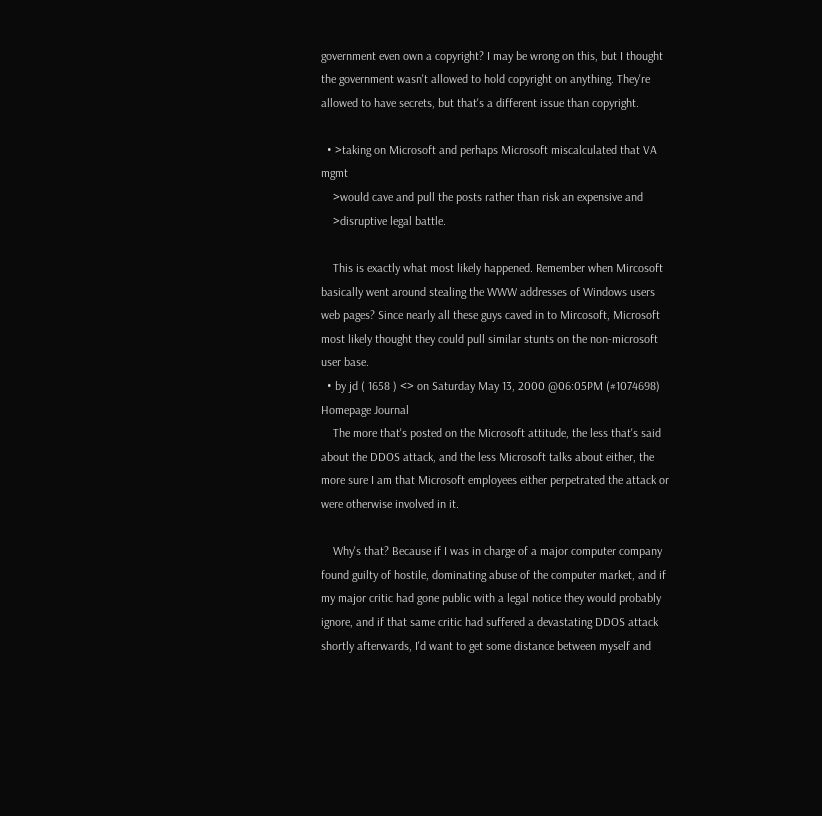government even own a copyright? I may be wrong on this, but I thought the government wasn't allowed to hold copyright on anything. They're allowed to have secrets, but that's a different issue than copyright.

  • >taking on Microsoft and perhaps Microsoft miscalculated that VA mgmt
    >would cave and pull the posts rather than risk an expensive and
    >disruptive legal battle.

    This is exactly what most likely happened. Remember when Mircosoft basically went around stealing the WWW addresses of Windows users web pages? Since nearly all these guys caved in to Mircosoft, Microsoft most likely thought they could pull similar stunts on the non-microsoft user base.
  • by jd ( 1658 ) <> on Saturday May 13, 2000 @06:05PM (#1074698) Homepage Journal
    The more that's posted on the Microsoft attitude, the less that's said about the DDOS attack, and the less Microsoft talks about either, the more sure I am that Microsoft employees either perpetrated the attack or were otherwise involved in it.

    Why's that? Because if I was in charge of a major computer company found guilty of hostile, dominating abuse of the computer market, and if my major critic had gone public with a legal notice they would probably ignore, and if that same critic had suffered a devastating DDOS attack shortly afterwards, I'd want to get some distance between myself and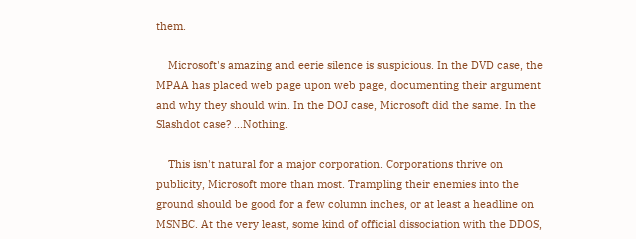them.

    Microsoft's amazing and eerie silence is suspicious. In the DVD case, the MPAA has placed web page upon web page, documenting their argument and why they should win. In the DOJ case, Microsoft did the same. In the Slashdot case? ...Nothing.

    This isn't natural for a major corporation. Corporations thrive on publicity, Microsoft more than most. Trampling their enemies into the ground should be good for a few column inches, or at least a headline on MSNBC. At the very least, some kind of official dissociation with the DDOS,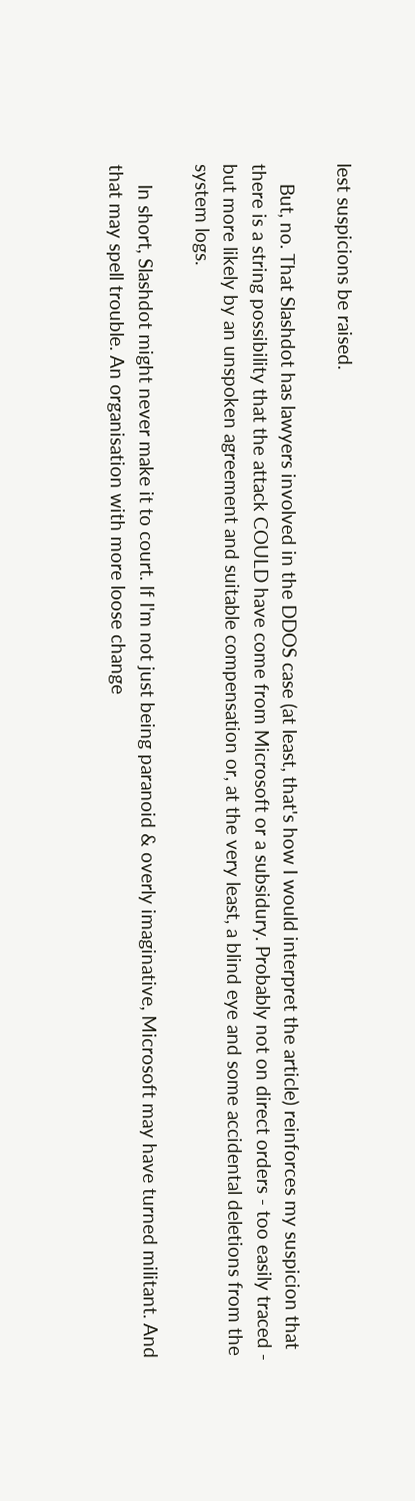lest suspicions be raised.

    But, no. That Slashdot has lawyers involved in the DDOS case (at least, that's how I would interpret the article) reinforces my suspicion that there is a string possibility that the attack COULD have come from Microsoft or a subsidury. Probably not on direct orders - too easily traced - but more likely by an unspoken agreement and suitable compensation or, at the very least, a blind eye and some accidental deletions from the system logs.

    In short, Slashdot might never make it to court. If I'm not just being paranoid & overly imaginative, Microsoft may have turned militant. And that may spell trouble. An organisation with more loose change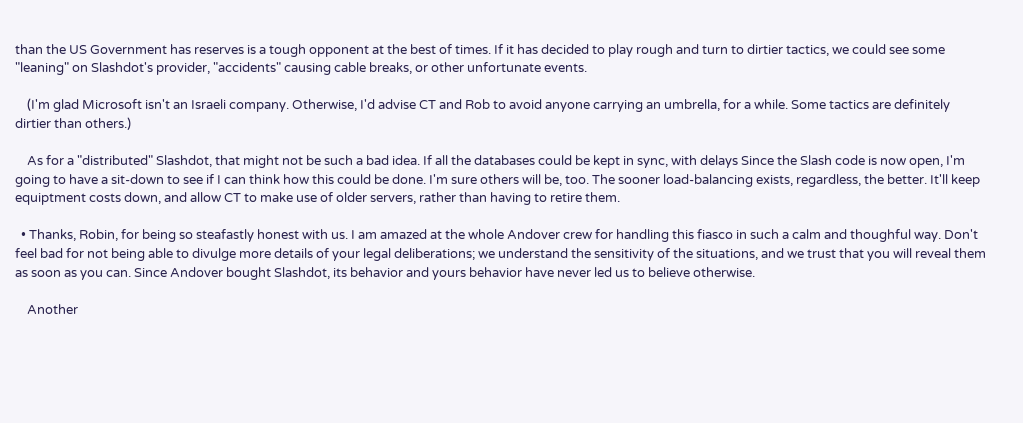than the US Government has reserves is a tough opponent at the best of times. If it has decided to play rough and turn to dirtier tactics, we could see some "leaning" on Slashdot's provider, "accidents" causing cable breaks, or other unfortunate events.

    (I'm glad Microsoft isn't an Israeli company. Otherwise, I'd advise CT and Rob to avoid anyone carrying an umbrella, for a while. Some tactics are definitely dirtier than others.)

    As for a "distributed" Slashdot, that might not be such a bad idea. If all the databases could be kept in sync, with delays Since the Slash code is now open, I'm going to have a sit-down to see if I can think how this could be done. I'm sure others will be, too. The sooner load-balancing exists, regardless, the better. It'll keep equiptment costs down, and allow CT to make use of older servers, rather than having to retire them.

  • Thanks, Robin, for being so steafastly honest with us. I am amazed at the whole Andover crew for handling this fiasco in such a calm and thoughful way. Don't feel bad for not being able to divulge more details of your legal deliberations; we understand the sensitivity of the situations, and we trust that you will reveal them as soon as you can. Since Andover bought Slashdot, its behavior and yours behavior have never led us to believe otherwise.

    Another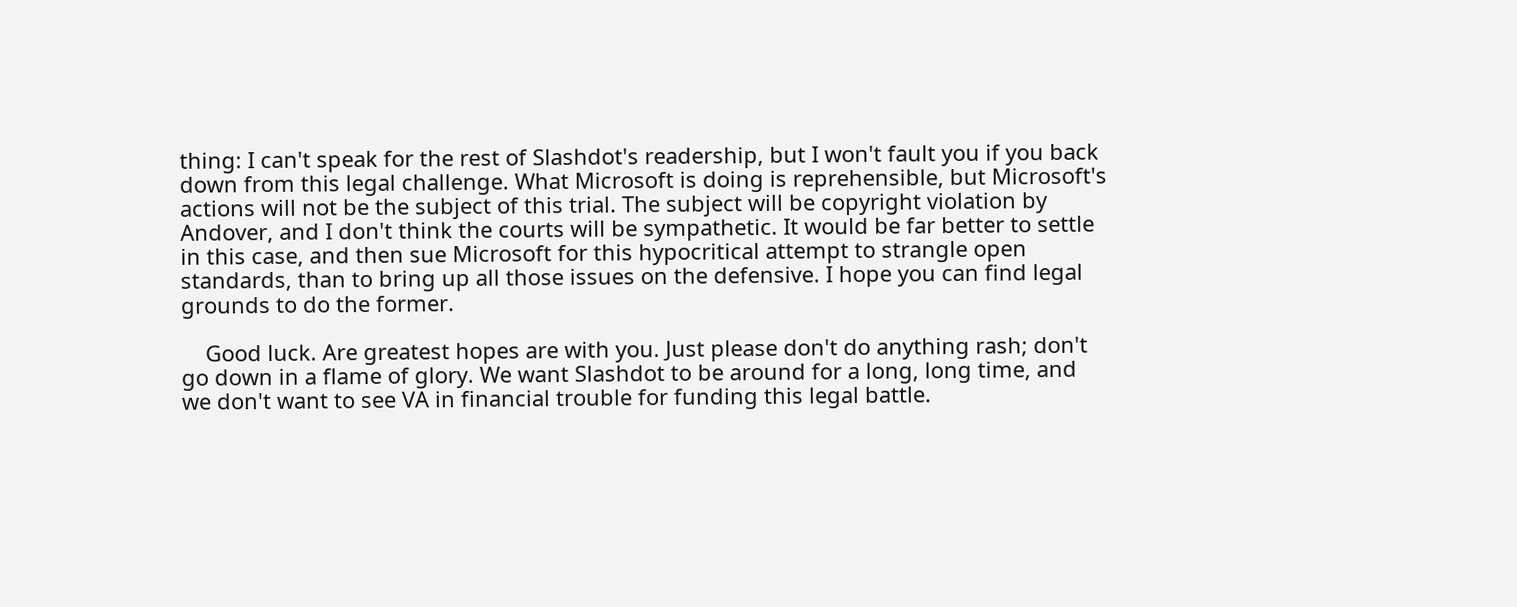thing: I can't speak for the rest of Slashdot's readership, but I won't fault you if you back down from this legal challenge. What Microsoft is doing is reprehensible, but Microsoft's actions will not be the subject of this trial. The subject will be copyright violation by Andover, and I don't think the courts will be sympathetic. It would be far better to settle in this case, and then sue Microsoft for this hypocritical attempt to strangle open standards, than to bring up all those issues on the defensive. I hope you can find legal grounds to do the former.

    Good luck. Are greatest hopes are with you. Just please don't do anything rash; don't go down in a flame of glory. We want Slashdot to be around for a long, long time, and we don't want to see VA in financial trouble for funding this legal battle.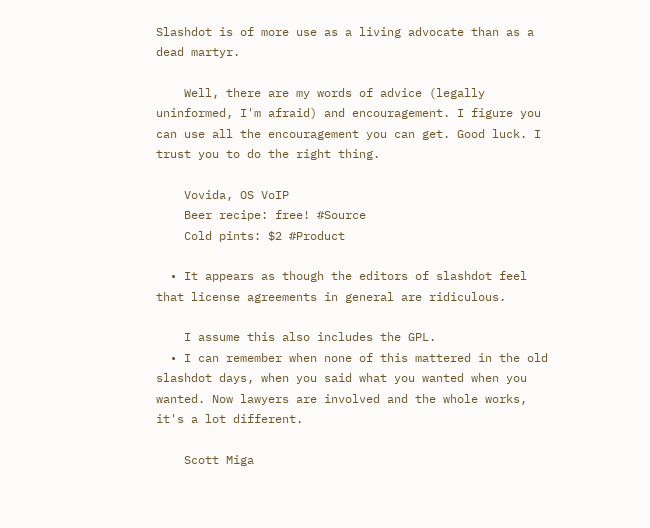Slashdot is of more use as a living advocate than as a dead martyr.

    Well, there are my words of advice (legally uninformed, I'm afraid) and encouragement. I figure you can use all the encouragement you can get. Good luck. I trust you to do the right thing.

    Vovida, OS VoIP
    Beer recipe: free! #Source
    Cold pints: $2 #Product

  • It appears as though the editors of slashdot feel that license agreements in general are ridiculous.

    I assume this also includes the GPL.
  • I can remember when none of this mattered in the old slashdot days, when you said what you wanted when you wanted. Now lawyers are involved and the whole works, it's a lot different.

    Scott Miga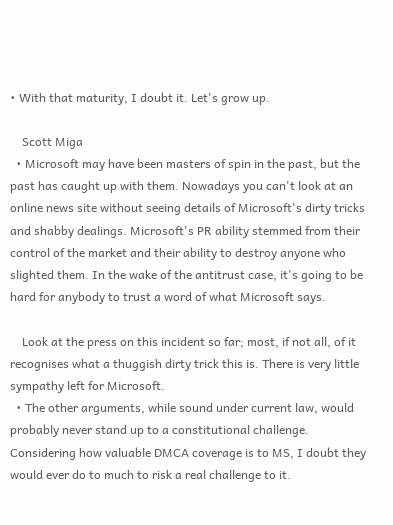• With that maturity, I doubt it. Let's grow up.

    Scott Miga
  • Microsoft may have been masters of spin in the past, but the past has caught up with them. Nowadays you can't look at an online news site without seeing details of Microsoft's dirty tricks and shabby dealings. Microsoft's PR ability stemmed from their control of the market and their ability to destroy anyone who slighted them. In the wake of the antitrust case, it's going to be hard for anybody to trust a word of what Microsoft says.

    Look at the press on this incident so far; most, if not all, of it recognises what a thuggish dirty trick this is. There is very little sympathy left for Microsoft.
  • The other arguments, while sound under current law, would probably never stand up to a constitutional challenge. Considering how valuable DMCA coverage is to MS, I doubt they would ever do to much to risk a real challenge to it.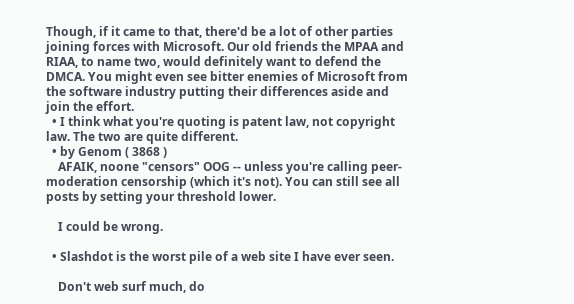Though, if it came to that, there'd be a lot of other parties joining forces with Microsoft. Our old friends the MPAA and RIAA, to name two, would definitely want to defend the DMCA. You might even see bitter enemies of Microsoft from the software industry putting their differences aside and join the effort.
  • I think what you're quoting is patent law, not copyright law. The two are quite different.
  • by Genom ( 3868 )
    AFAIK, noone "censors" OOG -- unless you're calling peer-moderation censorship (which it's not). You can still see all posts by setting your threshold lower.

    I could be wrong.

  • Slashdot is the worst pile of a web site I have ever seen.

    Don't web surf much, do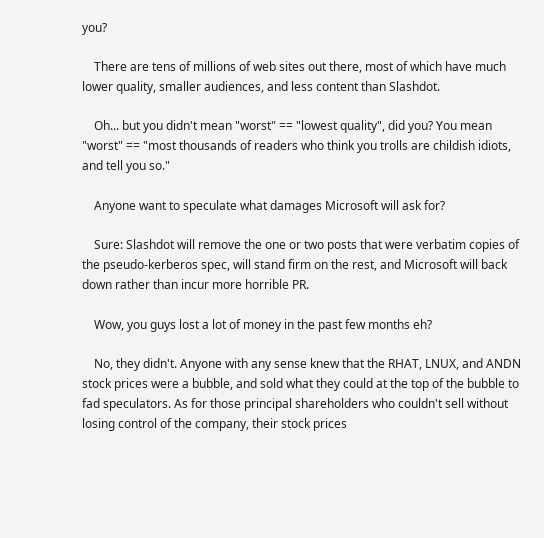you?

    There are tens of millions of web sites out there, most of which have much lower quality, smaller audiences, and less content than Slashdot.

    Oh... but you didn't mean "worst" == "lowest quality", did you? You mean "worst" == "most thousands of readers who think you trolls are childish idiots, and tell you so."

    Anyone want to speculate what damages Microsoft will ask for?

    Sure: Slashdot will remove the one or two posts that were verbatim copies of the pseudo-kerberos spec, will stand firm on the rest, and Microsoft will back down rather than incur more horrible PR.

    Wow, you guys lost a lot of money in the past few months eh?

    No, they didn't. Anyone with any sense knew that the RHAT, LNUX, and ANDN stock prices were a bubble, and sold what they could at the top of the bubble to fad speculators. As for those principal shareholders who couldn't sell without losing control of the company, their stock prices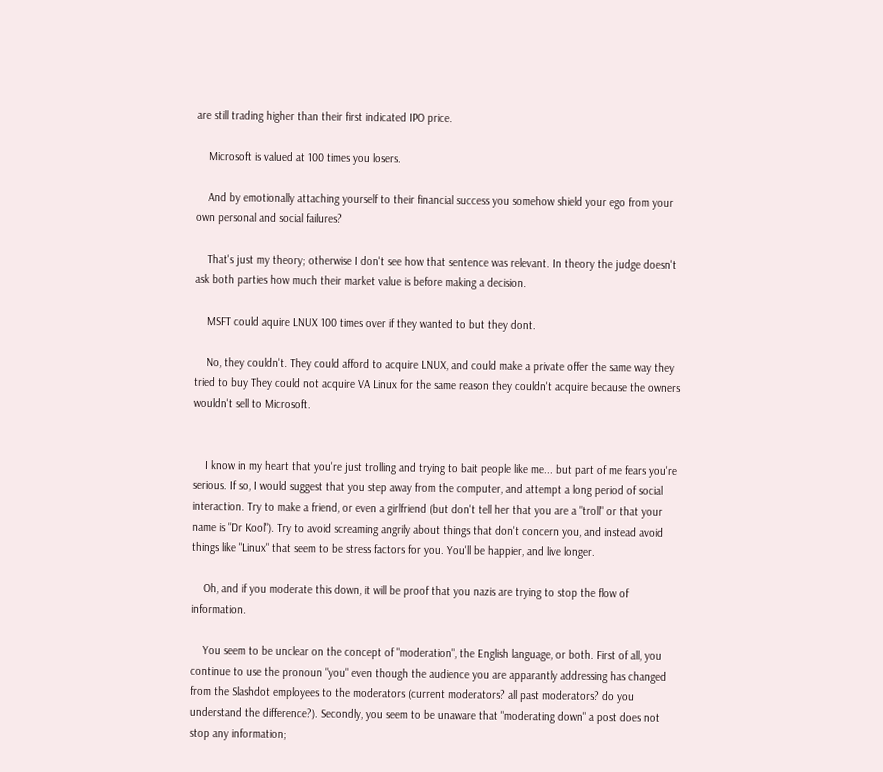are still trading higher than their first indicated IPO price.

    Microsoft is valued at 100 times you losers.

    And by emotionally attaching yourself to their financial success you somehow shield your ego from your own personal and social failures?

    That's just my theory; otherwise I don't see how that sentence was relevant. In theory the judge doesn't ask both parties how much their market value is before making a decision.

    MSFT could aquire LNUX 100 times over if they wanted to but they dont.

    No, they couldn't. They could afford to acquire LNUX, and could make a private offer the same way they tried to buy They could not acquire VA Linux for the same reason they couldn't acquire because the owners wouldn't sell to Microsoft.


    I know in my heart that you're just trolling and trying to bait people like me... but part of me fears you're serious. If so, I would suggest that you step away from the computer, and attempt a long period of social interaction. Try to make a friend, or even a girlfriend (but don't tell her that you are a "troll" or that your name is "Dr Kool"). Try to avoid screaming angrily about things that don't concern you, and instead avoid things like "Linux" that seem to be stress factors for you. You'll be happier, and live longer.

    Oh, and if you moderate this down, it will be proof that you nazis are trying to stop the flow of information.

    You seem to be unclear on the concept of "moderation", the English language, or both. First of all, you continue to use the pronoun "you" even though the audience you are apparantly addressing has changed from the Slashdot employees to the moderators (current moderators? all past moderators? do you understand the difference?). Secondly, you seem to be unaware that "moderating down" a post does not stop any information;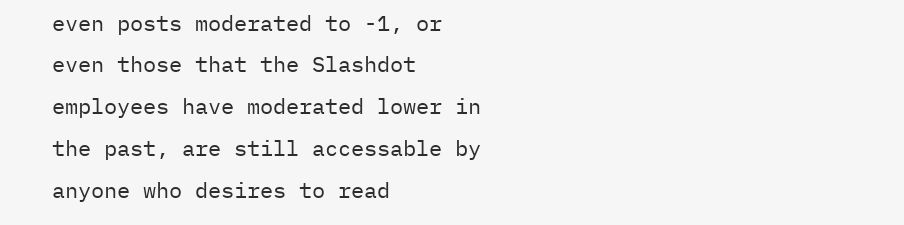even posts moderated to -1, or even those that the Slashdot employees have moderated lower in the past, are still accessable by anyone who desires to read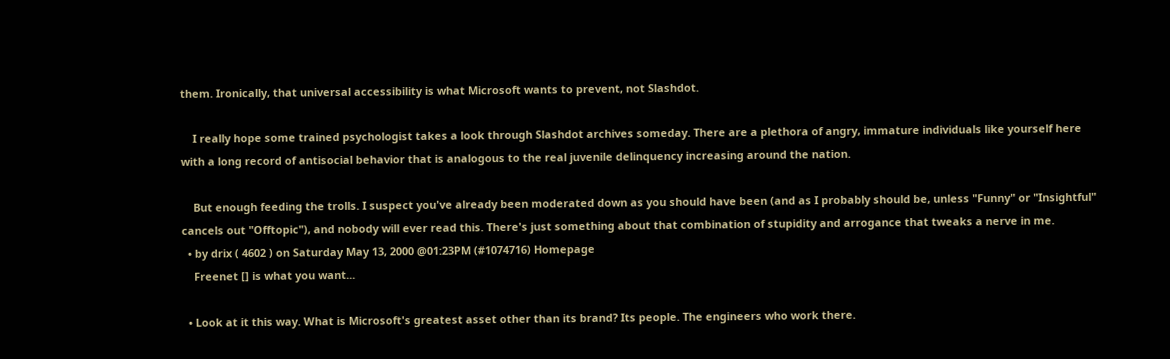them. Ironically, that universal accessibility is what Microsoft wants to prevent, not Slashdot.

    I really hope some trained psychologist takes a look through Slashdot archives someday. There are a plethora of angry, immature individuals like yourself here with a long record of antisocial behavior that is analogous to the real juvenile delinquency increasing around the nation.

    But enough feeding the trolls. I suspect you've already been moderated down as you should have been (and as I probably should be, unless "Funny" or "Insightful" cancels out "Offtopic"), and nobody will ever read this. There's just something about that combination of stupidity and arrogance that tweaks a nerve in me.
  • by drix ( 4602 ) on Saturday May 13, 2000 @01:23PM (#1074716) Homepage
    Freenet [] is what you want...

  • Look at it this way. What is Microsoft's greatest asset other than its brand? Its people. The engineers who work there.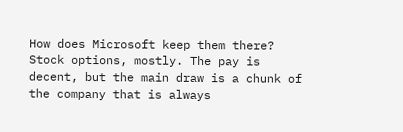How does Microsoft keep them there? Stock options, mostly. The pay is decent, but the main draw is a chunk of the company that is always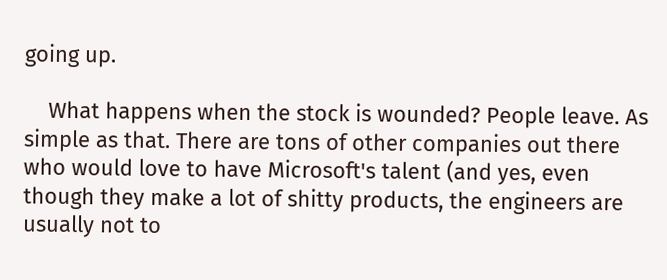going up.

    What happens when the stock is wounded? People leave. As simple as that. There are tons of other companies out there who would love to have Microsoft's talent (and yes, even though they make a lot of shitty products, the engineers are usually not to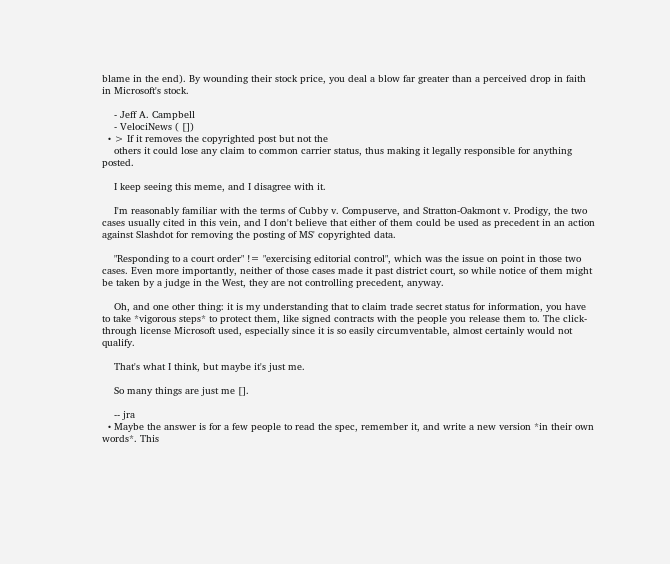blame in the end). By wounding their stock price, you deal a blow far greater than a perceived drop in faith in Microsoft's stock.

    - Jeff A. Campbell
    - VelociNews ( [])
  • > If it removes the copyrighted post but not the
    others it could lose any claim to common carrier status, thus making it legally responsible for anything posted.

    I keep seeing this meme, and I disagree with it.

    I'm reasonably familiar with the terms of Cubby v. Compuserve, and Stratton-Oakmont v. Prodigy, the two cases usually cited in this vein, and I don't believe that either of them could be used as precedent in an action against Slashdot for removing the posting of MS' copyrighted data.

    "Responding to a court order" != "exercising editorial control", which was the issue on point in those two cases. Even more importantly, neither of those cases made it past district court, so while notice of them might be taken by a judge in the West, they are not controlling precedent, anyway.

    Oh, and one other thing: it is my understanding that to claim trade secret status for information, you have to take *vigorous steps* to protect them, like signed contracts with the people you release them to. The click-through license Microsoft used, especially since it is so easily circumventable, almost certainly would not qualify.

    That's what I think, but maybe it's just me.

    So many things are just me [].

    -- jra
  • Maybe the answer is for a few people to read the spec, remember it, and write a new version *in their own words*. This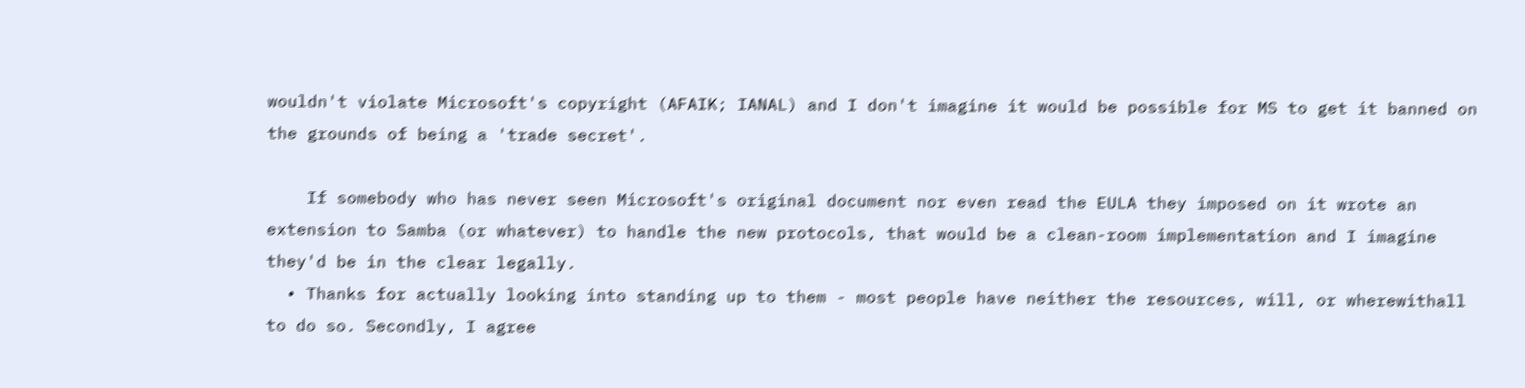wouldn't violate Microsoft's copyright (AFAIK; IANAL) and I don't imagine it would be possible for MS to get it banned on the grounds of being a 'trade secret'.

    If somebody who has never seen Microsoft's original document nor even read the EULA they imposed on it wrote an extension to Samba (or whatever) to handle the new protocols, that would be a clean-room implementation and I imagine they'd be in the clear legally.
  • Thanks for actually looking into standing up to them - most people have neither the resources, will, or wherewithall to do so. Secondly, I agree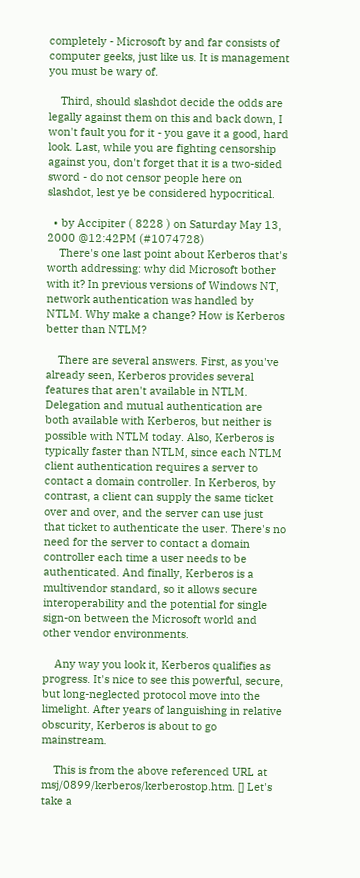completely - Microsoft by and far consists of computer geeks, just like us. It is management you must be wary of.

    Third, should slashdot decide the odds are legally against them on this and back down, I won't fault you for it - you gave it a good, hard look. Last, while you are fighting censorship against you, don't forget that it is a two-sided sword - do not censor people here on slashdot, lest ye be considered hypocritical.

  • by Accipiter ( 8228 ) on Saturday May 13, 2000 @12:42PM (#1074728)
    There's one last point about Kerberos that's worth addressing: why did Microsoft bother with it? In previous versions of Windows NT, network authentication was handled by NTLM. Why make a change? How is Kerberos better than NTLM?

    There are several answers. First, as you've already seen, Kerberos provides several features that aren't available in NTLM. Delegation and mutual authentication are both available with Kerberos, but neither is possible with NTLM today. Also, Kerberos is typically faster than NTLM, since each NTLM client authentication requires a server to contact a domain controller. In Kerberos, by contrast, a client can supply the same ticket over and over, and the server can use just that ticket to authenticate the user. There's no need for the server to contact a domain controller each time a user needs to be authenticated. And finally, Kerberos is a multivendor standard, so it allows secure interoperability and the potential for single sign-on between the Microsoft world and other vendor environments.

    Any way you look it, Kerberos qualifies as progress. It's nice to see this powerful, secure, but long-neglected protocol move into the limelight. After years of languishing in relative obscurity, Kerberos is about to go mainstream.

    This is from the above referenced URL at msj/0899/kerberos/kerberostop.htm. [] Let's take a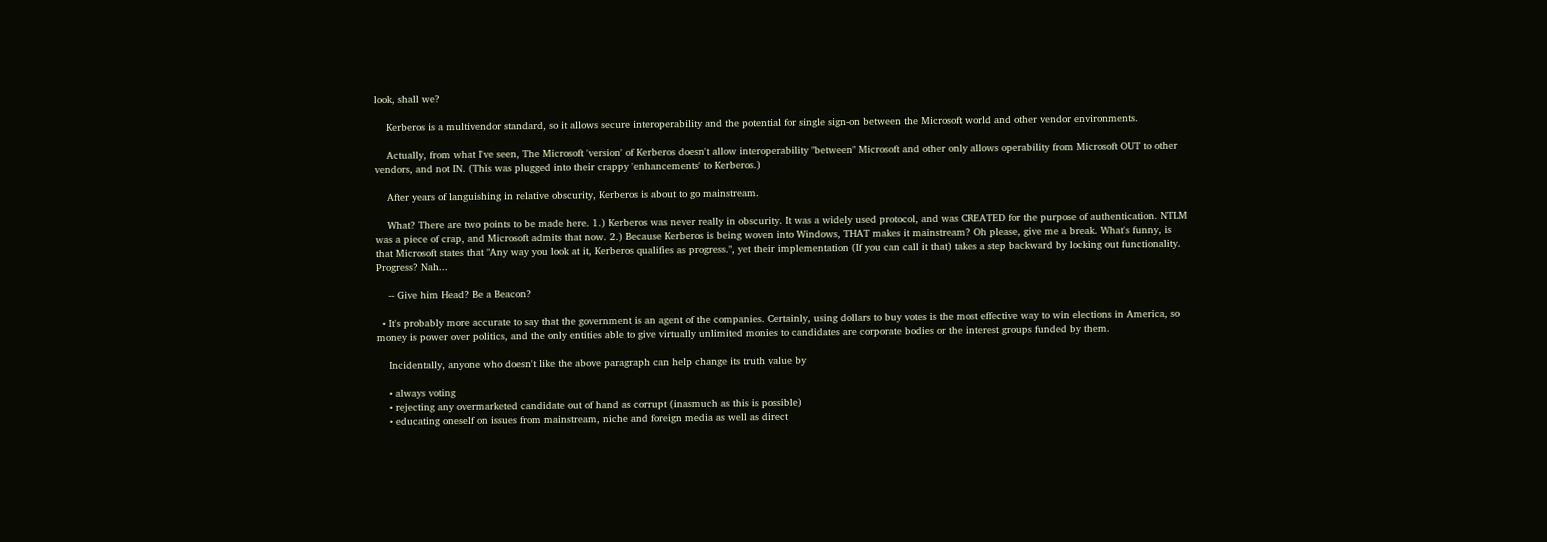look, shall we?

    Kerberos is a multivendor standard, so it allows secure interoperability and the potential for single sign-on between the Microsoft world and other vendor environments.

    Actually, from what I've seen, The Microsoft 'version' of Kerberos doesn't allow interoperability "between" Microsoft and other only allows operability from Microsoft OUT to other vendors, and not IN. (This was plugged into their crappy 'enhancements' to Kerberos.)

    After years of languishing in relative obscurity, Kerberos is about to go mainstream.

    What? There are two points to be made here. 1.) Kerberos was never really in obscurity. It was a widely used protocol, and was CREATED for the purpose of authentication. NTLM was a piece of crap, and Microsoft admits that now. 2.) Because Kerberos is being woven into Windows, THAT makes it mainstream? Oh please, give me a break. What's funny, is that Microsoft states that "Any way you look at it, Kerberos qualifies as progress.", yet their implementation (If you can call it that) takes a step backward by locking out functionality. Progress? Nah...

    -- Give him Head? Be a Beacon?

  • It's probably more accurate to say that the government is an agent of the companies. Certainly, using dollars to buy votes is the most effective way to win elections in America, so money is power over politics, and the only entities able to give virtually unlimited monies to candidates are corporate bodies or the interest groups funded by them.

    Incidentally, anyone who doesn't like the above paragraph can help change its truth value by

    • always voting
    • rejecting any overmarketed candidate out of hand as corrupt (inasmuch as this is possible)
    • educating oneself on issues from mainstream, niche and foreign media as well as direct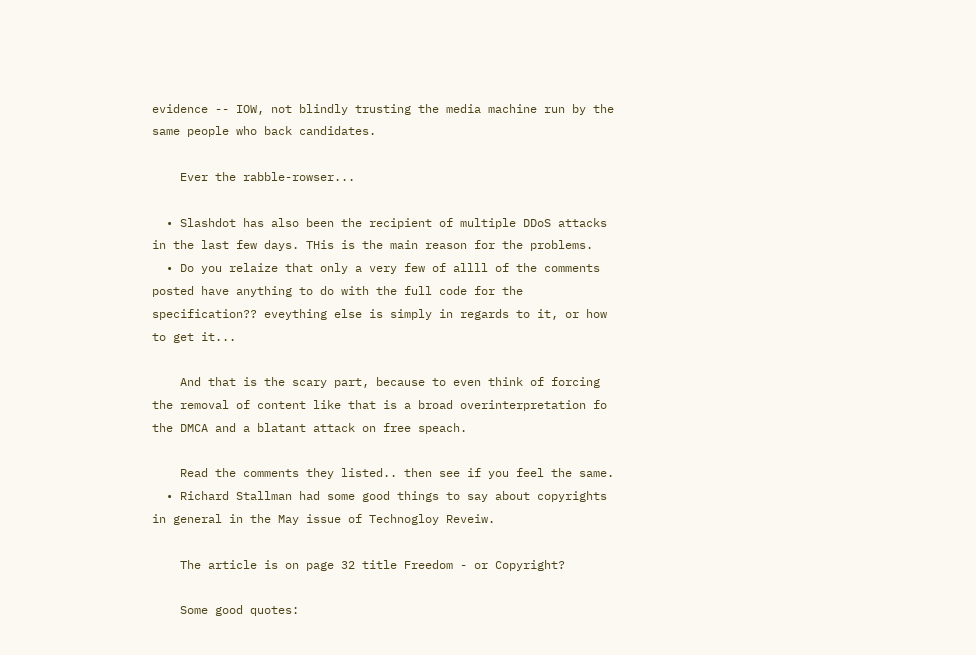evidence -- IOW, not blindly trusting the media machine run by the same people who back candidates.

    Ever the rabble-rowser...

  • Slashdot has also been the recipient of multiple DDoS attacks in the last few days. THis is the main reason for the problems.
  • Do you relaize that only a very few of allll of the comments posted have anything to do with the full code for the specification?? eveything else is simply in regards to it, or how to get it...

    And that is the scary part, because to even think of forcing the removal of content like that is a broad overinterpretation fo the DMCA and a blatant attack on free speach.

    Read the comments they listed.. then see if you feel the same.
  • Richard Stallman had some good things to say about copyrights in general in the May issue of Technogloy Reveiw.

    The article is on page 32 title Freedom - or Copyright?

    Some good quotes: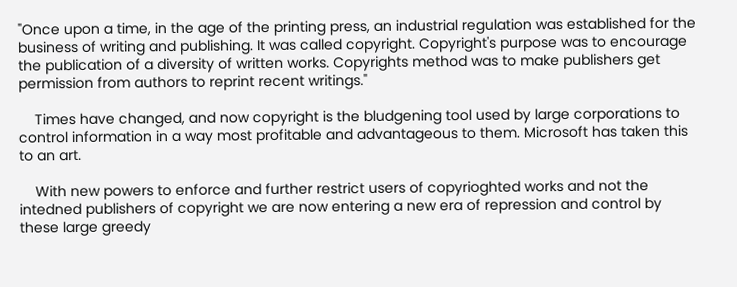"Once upon a time, in the age of the printing press, an industrial regulation was established for the business of writing and publishing. It was called copyright. Copyright's purpose was to encourage the publication of a diversity of written works. Copyrights method was to make publishers get permission from authors to reprint recent writings."

    Times have changed, and now copyright is the bludgening tool used by large corporations to control information in a way most profitable and advantageous to them. Microsoft has taken this to an art.

    With new powers to enforce and further restrict users of copyrioghted works and not the intedned publishers of copyright we are now entering a new era of repression and control by these large greedy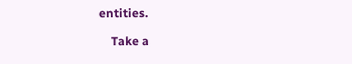entities.

    Take a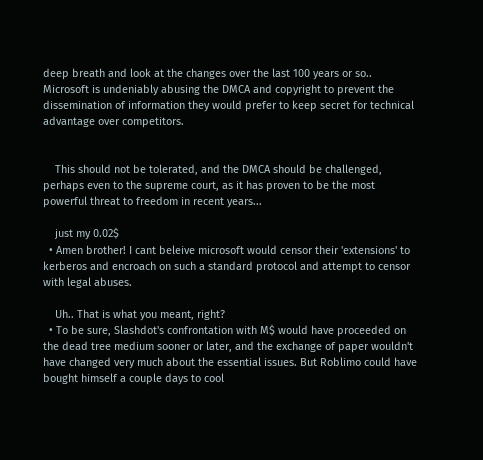deep breath and look at the changes over the last 100 years or so.. Microsoft is undeniably abusing the DMCA and copyright to prevent the dissemination of information they would prefer to keep secret for technical advantage over competitors.


    This should not be tolerated, and the DMCA should be challenged, perhaps even to the supreme court, as it has proven to be the most powerful threat to freedom in recent years...

    just my 0.02$
  • Amen brother! I cant beleive microsoft would censor their 'extensions' to kerberos and encroach on such a standard protocol and attempt to censor with legal abuses.

    Uh.. That is what you meant, right?
  • To be sure, Slashdot's confrontation with M$ would have proceeded on the dead tree medium sooner or later, and the exchange of paper wouldn't have changed very much about the essential issues. But Roblimo could have bought himself a couple days to cool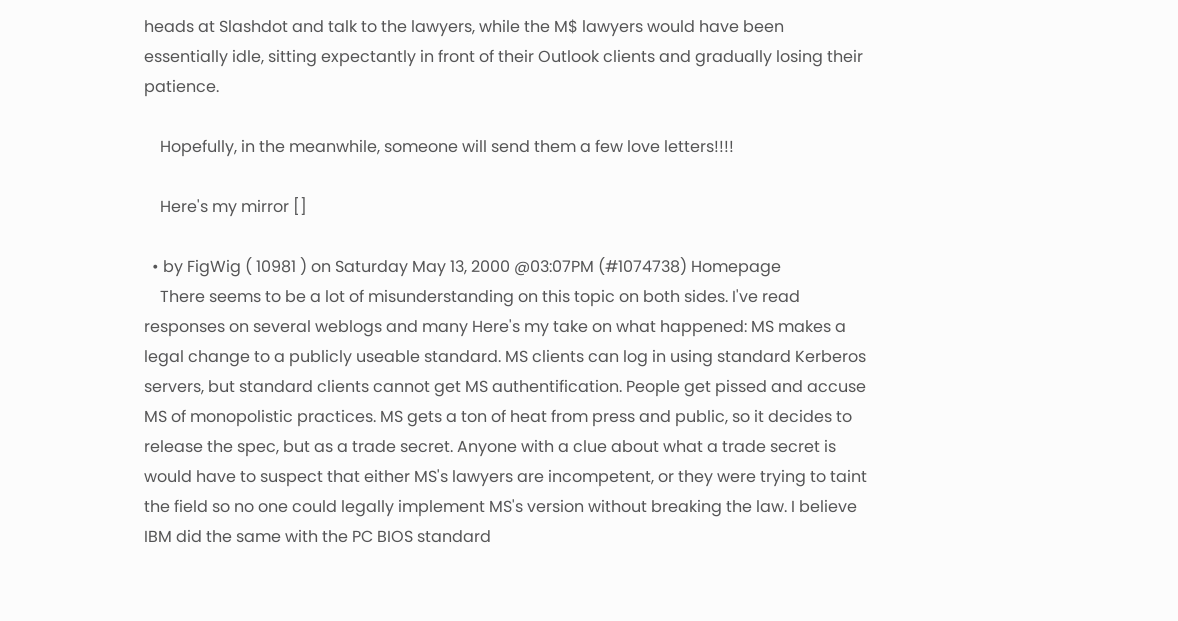heads at Slashdot and talk to the lawyers, while the M$ lawyers would have been essentially idle, sitting expectantly in front of their Outlook clients and gradually losing their patience.

    Hopefully, in the meanwhile, someone will send them a few love letters!!!!

    Here's my mirror []

  • by FigWig ( 10981 ) on Saturday May 13, 2000 @03:07PM (#1074738) Homepage
    There seems to be a lot of misunderstanding on this topic on both sides. I've read responses on several weblogs and many Here's my take on what happened: MS makes a legal change to a publicly useable standard. MS clients can log in using standard Kerberos servers, but standard clients cannot get MS authentification. People get pissed and accuse MS of monopolistic practices. MS gets a ton of heat from press and public, so it decides to release the spec, but as a trade secret. Anyone with a clue about what a trade secret is would have to suspect that either MS's lawyers are incompetent, or they were trying to taint the field so no one could legally implement MS's version without breaking the law. I believe IBM did the same with the PC BIOS standard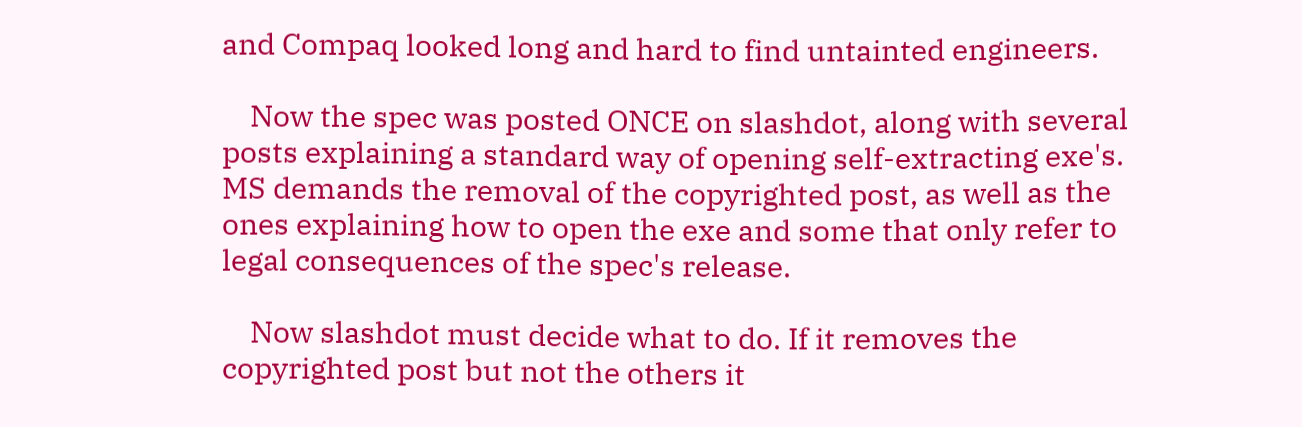and Compaq looked long and hard to find untainted engineers.

    Now the spec was posted ONCE on slashdot, along with several posts explaining a standard way of opening self-extracting exe's. MS demands the removal of the copyrighted post, as well as the ones explaining how to open the exe and some that only refer to legal consequences of the spec's release.

    Now slashdot must decide what to do. If it removes the copyrighted post but not the others it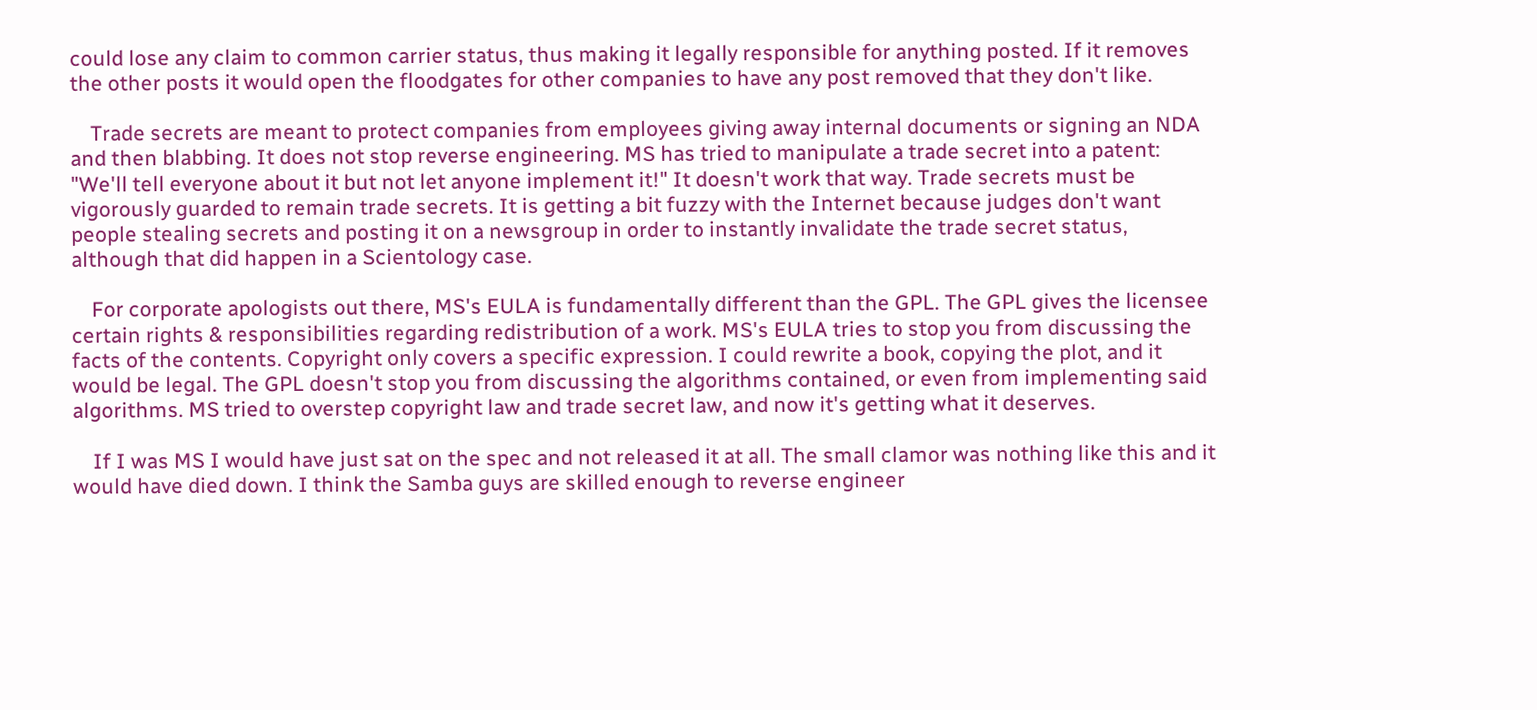could lose any claim to common carrier status, thus making it legally responsible for anything posted. If it removes the other posts it would open the floodgates for other companies to have any post removed that they don't like.

    Trade secrets are meant to protect companies from employees giving away internal documents or signing an NDA and then blabbing. It does not stop reverse engineering. MS has tried to manipulate a trade secret into a patent: "We'll tell everyone about it but not let anyone implement it!" It doesn't work that way. Trade secrets must be vigorously guarded to remain trade secrets. It is getting a bit fuzzy with the Internet because judges don't want people stealing secrets and posting it on a newsgroup in order to instantly invalidate the trade secret status, although that did happen in a Scientology case.

    For corporate apologists out there, MS's EULA is fundamentally different than the GPL. The GPL gives the licensee certain rights & responsibilities regarding redistribution of a work. MS's EULA tries to stop you from discussing the facts of the contents. Copyright only covers a specific expression. I could rewrite a book, copying the plot, and it would be legal. The GPL doesn't stop you from discussing the algorithms contained, or even from implementing said algorithms. MS tried to overstep copyright law and trade secret law, and now it's getting what it deserves.

    If I was MS I would have just sat on the spec and not released it at all. The small clamor was nothing like this and it would have died down. I think the Samba guys are skilled enough to reverse engineer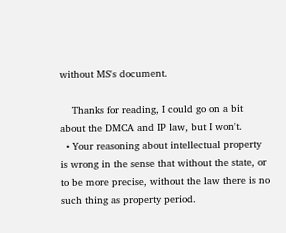without MS's document.

    Thanks for reading, I could go on a bit about the DMCA and IP law, but I won't.
  • Your reasoning about intellectual property is wrong in the sense that without the state, or to be more precise, without the law there is no such thing as property period.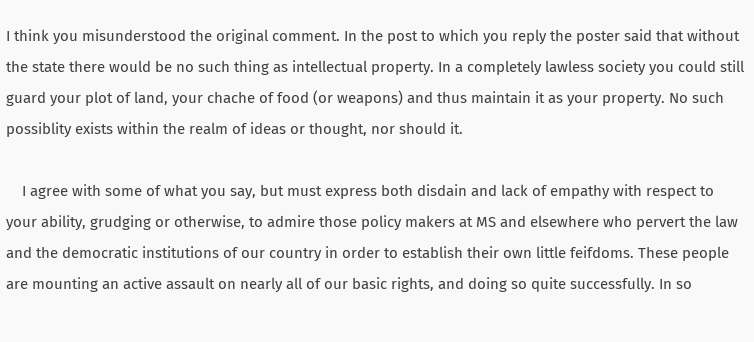I think you misunderstood the original comment. In the post to which you reply the poster said that without the state there would be no such thing as intellectual property. In a completely lawless society you could still guard your plot of land, your chache of food (or weapons) and thus maintain it as your property. No such possiblity exists within the realm of ideas or thought, nor should it.

    I agree with some of what you say, but must express both disdain and lack of empathy with respect to your ability, grudging or otherwise, to admire those policy makers at MS and elsewhere who pervert the law and the democratic institutions of our country in order to establish their own little feifdoms. These people are mounting an active assault on nearly all of our basic rights, and doing so quite successfully. In so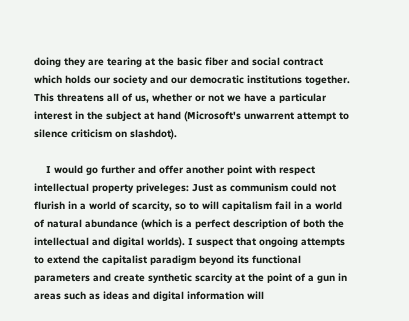doing they are tearing at the basic fiber and social contract which holds our society and our democratic institutions together. This threatens all of us, whether or not we have a particular interest in the subject at hand (Microsoft's unwarrent attempt to silence criticism on slashdot).

    I would go further and offer another point with respect intellectual property priveleges: Just as communism could not flurish in a world of scarcity, so to will capitalism fail in a world of natural abundance (which is a perfect description of both the intellectual and digital worlds). I suspect that ongoing attempts to extend the capitalist paradigm beyond its functional parameters and create synthetic scarcity at the point of a gun in areas such as ideas and digital information will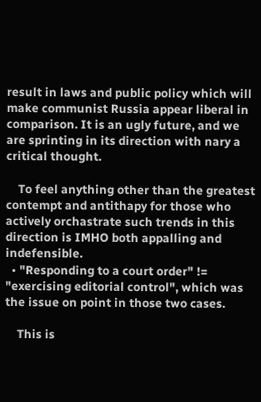result in laws and public policy which will make communist Russia appear liberal in comparison. It is an ugly future, and we are sprinting in its direction with nary a critical thought.

    To feel anything other than the greatest contempt and antithapy for those who actively orchastrate such trends in this direction is IMHO both appalling and indefensible.
  • "Responding to a court order" != "exercising editorial control", which was the issue on point in those two cases.

    This is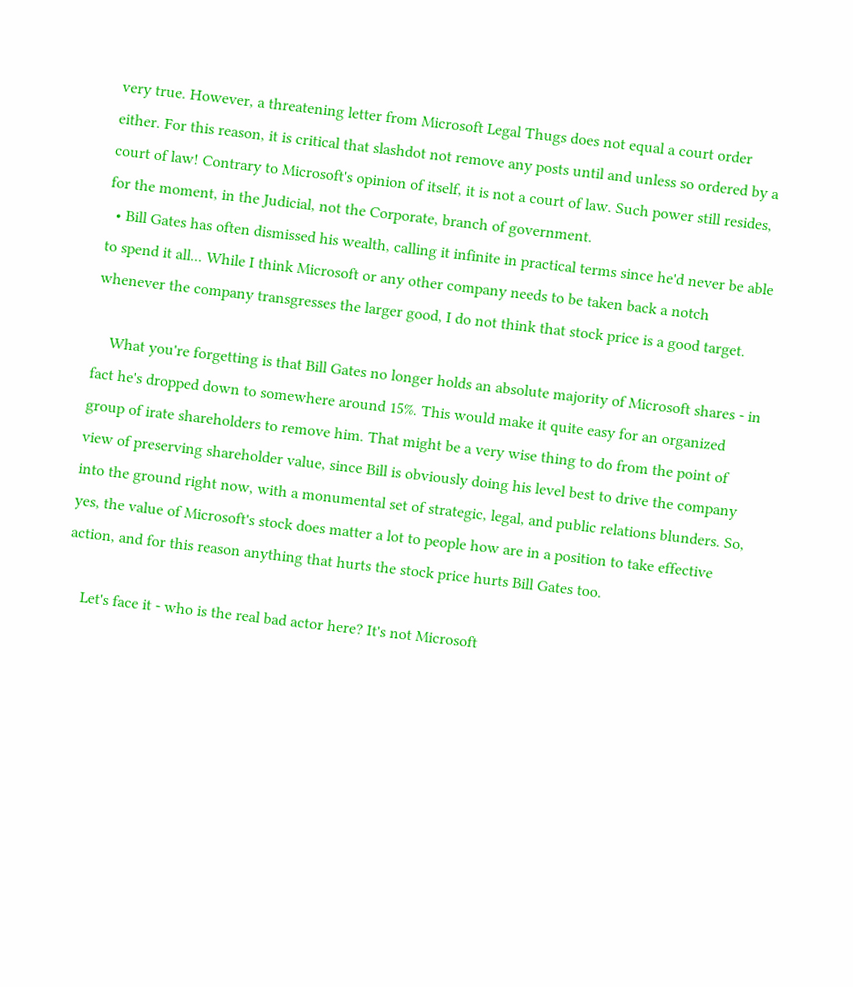very true. However, a threatening letter from Microsoft Legal Thugs does not equal a court order either. For this reason, it is critical that slashdot not remove any posts until and unless so ordered by a court of law! Contrary to Microsoft's opinion of itself, it is not a court of law. Such power still resides, for the moment, in the Judicial, not the Corporate, branch of government.
  • Bill Gates has often dismissed his wealth, calling it infinite in practical terms since he'd never be able to spend it all... While I think Microsoft or any other company needs to be taken back a notch whenever the company transgresses the larger good, I do not think that stock price is a good target.

    What you're forgetting is that Bill Gates no longer holds an absolute majority of Microsoft shares - in fact he's dropped down to somewhere around 15%. This would make it quite easy for an organized group of irate shareholders to remove him. That might be a very wise thing to do from the point of view of preserving shareholder value, since Bill is obviously doing his level best to drive the company into the ground right now, with a monumental set of strategic, legal, and public relations blunders. So, yes, the value of Microsoft's stock does matter a lot to people how are in a position to take effective action, and for this reason anything that hurts the stock price hurts Bill Gates too.

    Let's face it - who is the real bad actor here? It's not Microsoft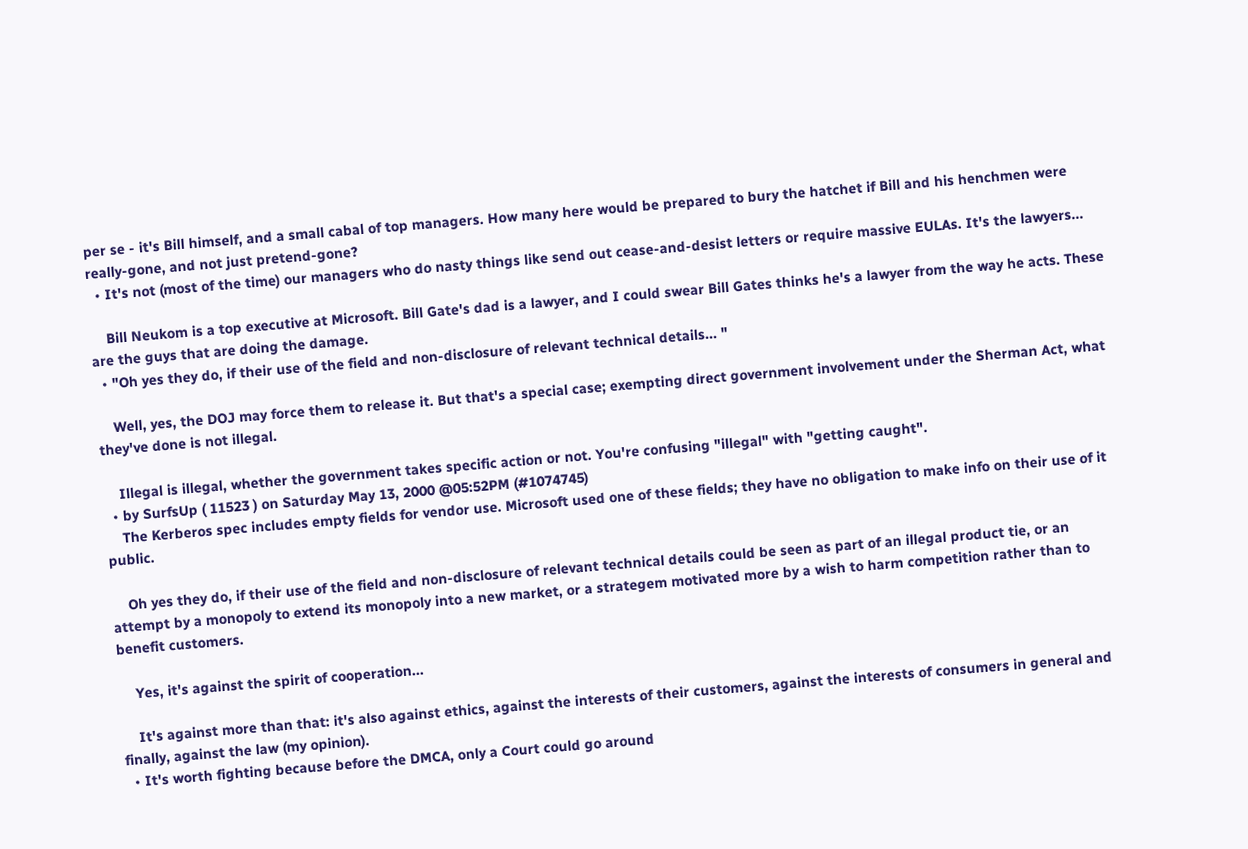per se - it's Bill himself, and a small cabal of top managers. How many here would be prepared to bury the hatchet if Bill and his henchmen were really-gone, and not just pretend-gone?
  • It's not (most of the time) our managers who do nasty things like send out cease-and-desist letters or require massive EULAs. It's the lawyers...

    Bill Neukom is a top executive at Microsoft. Bill Gate's dad is a lawyer, and I could swear Bill Gates thinks he's a lawyer from the way he acts. These are the guys that are doing the damage.
  • "Oh yes they do, if their use of the field and non-disclosure of relevant technical details... "

    Well, yes, the DOJ may force them to release it. But that's a special case; exempting direct government involvement under the Sherman Act, what they've done is not illegal.

    Illegal is illegal, whether the government takes specific action or not. You're confusing "illegal" with "getting caught".
  • by SurfsUp ( 11523 ) on Saturday May 13, 2000 @05:52PM (#1074745)
    The Kerberos spec includes empty fields for vendor use. Microsoft used one of these fields; they have no obligation to make info on their use of it public.

    Oh yes they do, if their use of the field and non-disclosure of relevant technical details could be seen as part of an illegal product tie, or an attempt by a monopoly to extend its monopoly into a new market, or a strategem motivated more by a wish to harm competition rather than to benefit customers.

    Yes, it's against the spirit of cooperation...

    It's against more than that: it's also against ethics, against the interests of their customers, against the interests of consumers in general and finally, against the law (my opinion).
  • It's worth fighting because before the DMCA, only a Court could go around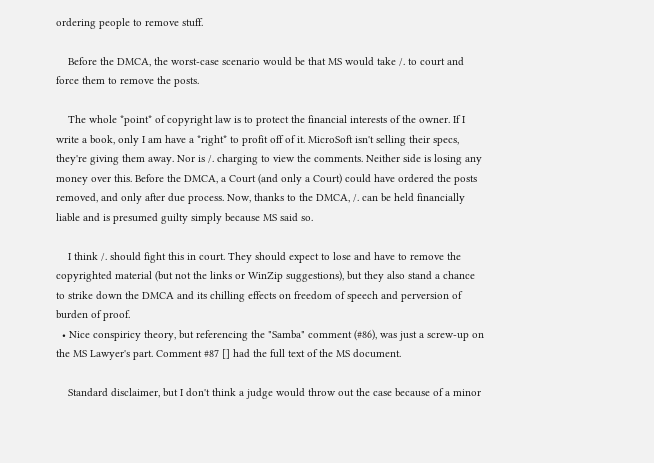ordering people to remove stuff.

    Before the DMCA, the worst-case scenario would be that MS would take /. to court and force them to remove the posts.

    The whole *point* of copyright law is to protect the financial interests of the owner. If I write a book, only I am have a *right* to profit off of it. MicroSoft isn't selling their specs, they're giving them away. Nor is /. charging to view the comments. Neither side is losing any money over this. Before the DMCA, a Court (and only a Court) could have ordered the posts removed, and only after due process. Now, thanks to the DMCA, /. can be held financially liable and is presumed guilty simply because MS said so.

    I think /. should fight this in court. They should expect to lose and have to remove the copyrighted material (but not the links or WinZip suggestions), but they also stand a chance to strike down the DMCA and its chilling effects on freedom of speech and perversion of burden of proof.
  • Nice conspiricy theory, but referencing the "Samba" comment (#86), was just a screw-up on the MS Lawyer's part. Comment #87 [] had the full text of the MS document.

    Standard disclaimer, but I don't think a judge would throw out the case because of a minor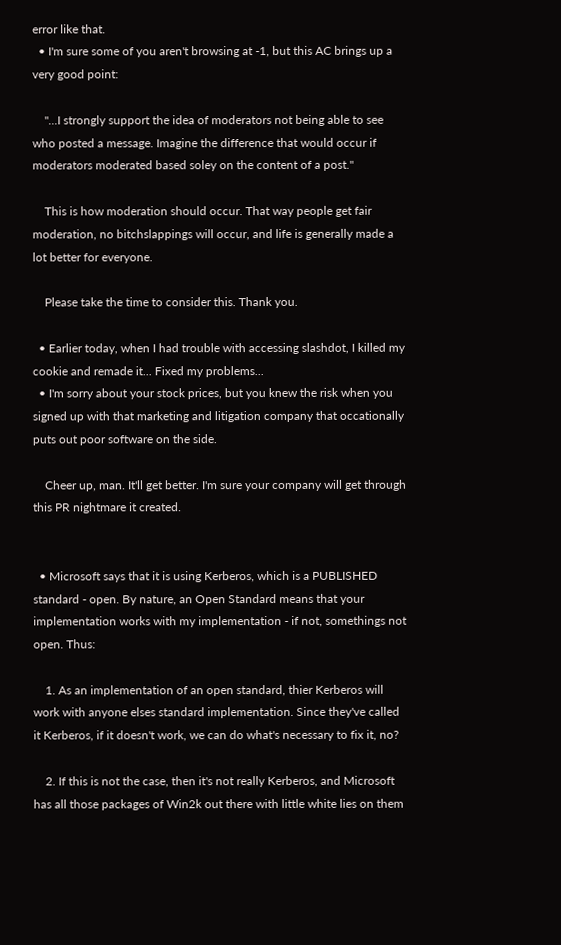error like that.
  • I'm sure some of you aren't browsing at -1, but this AC brings up a very good point:

    "...I strongly support the idea of moderators not being able to see who posted a message. Imagine the difference that would occur if moderators moderated based soley on the content of a post."

    This is how moderation should occur. That way people get fair moderation, no bitchslappings will occur, and life is generally made a lot better for everyone.

    Please take the time to consider this. Thank you.

  • Earlier today, when I had trouble with accessing slashdot, I killed my cookie and remade it... Fixed my problems...
  • I'm sorry about your stock prices, but you knew the risk when you signed up with that marketing and litigation company that occationally puts out poor software on the side.

    Cheer up, man. It'll get better. I'm sure your company will get through this PR nightmare it created.


  • Microsoft says that it is using Kerberos, which is a PUBLISHED standard - open. By nature, an Open Standard means that your implementation works with my implementation - if not, somethings not open. Thus:

    1. As an implementation of an open standard, thier Kerberos will work with anyone elses standard implementation. Since they've called it Kerberos, if it doesn't work, we can do what's necessary to fix it, no?

    2. If this is not the case, then it's not really Kerberos, and Microsoft has all those packages of Win2k out there with little white lies on them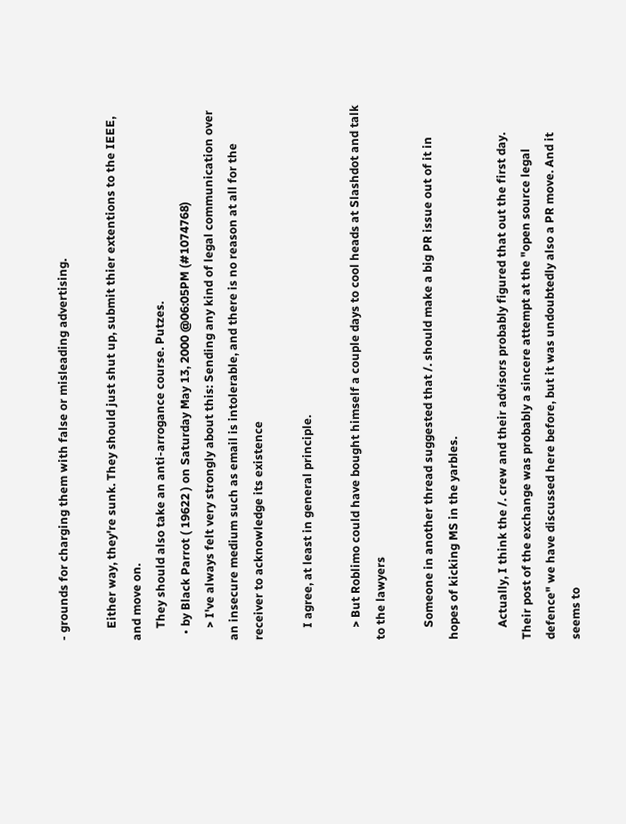- grounds for charging them with false or misleading advertising.

    Either way, they're sunk. They should just shut up, submit thier extentions to the IEEE, and move on.
    They should also take an anti-arrogance course. Putzes.
  • by Black Parrot ( 19622 ) on Saturday May 13, 2000 @06:05PM (#1074768)
    > I've always felt very strongly about this: Sending any kind of legal communication over an insecure medium such as email is intolerable, and there is no reason at all for the receiver to acknowledge its existence

    I agree, at least in general principle.

    > But Roblimo could have bought himself a couple days to cool heads at Slashdot and talk to the lawyers

    Someone in another thread suggested that /. should make a big PR issue out of it in hopes of kicking MS in the yarbles.

    Actually, I think the /. crew and their advisors probably figured that out the first day. Their post of the exchange was probably a sincere attempt at the "open source legal defence" we have discussed here before, but it was undoubtedly also a PR move. And it seems to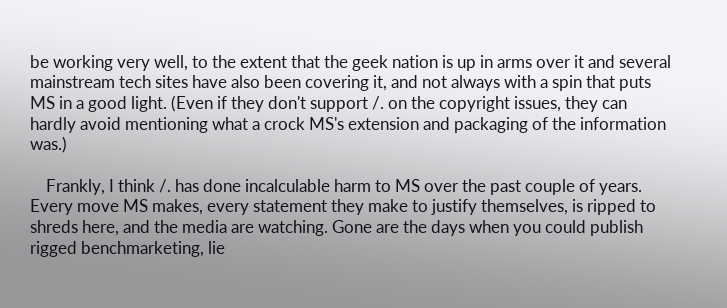be working very well, to the extent that the geek nation is up in arms over it and several mainstream tech sites have also been covering it, and not always with a spin that puts MS in a good light. (Even if they don't support /. on the copyright issues, they can hardly avoid mentioning what a crock MS's extension and packaging of the information was.)

    Frankly, I think /. has done incalculable harm to MS over the past couple of years. Every move MS makes, every statement they make to justify themselves, is ripped to shreds here, and the media are watching. Gone are the days when you could publish rigged benchmarketing, lie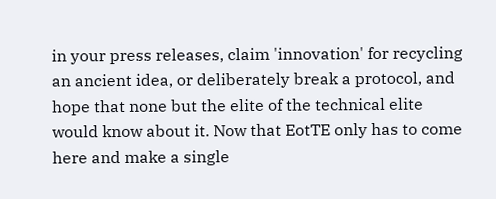in your press releases, claim 'innovation' for recycling an ancient idea, or deliberately break a protocol, and hope that none but the elite of the technical elite would know about it. Now that EotTE only has to come here and make a single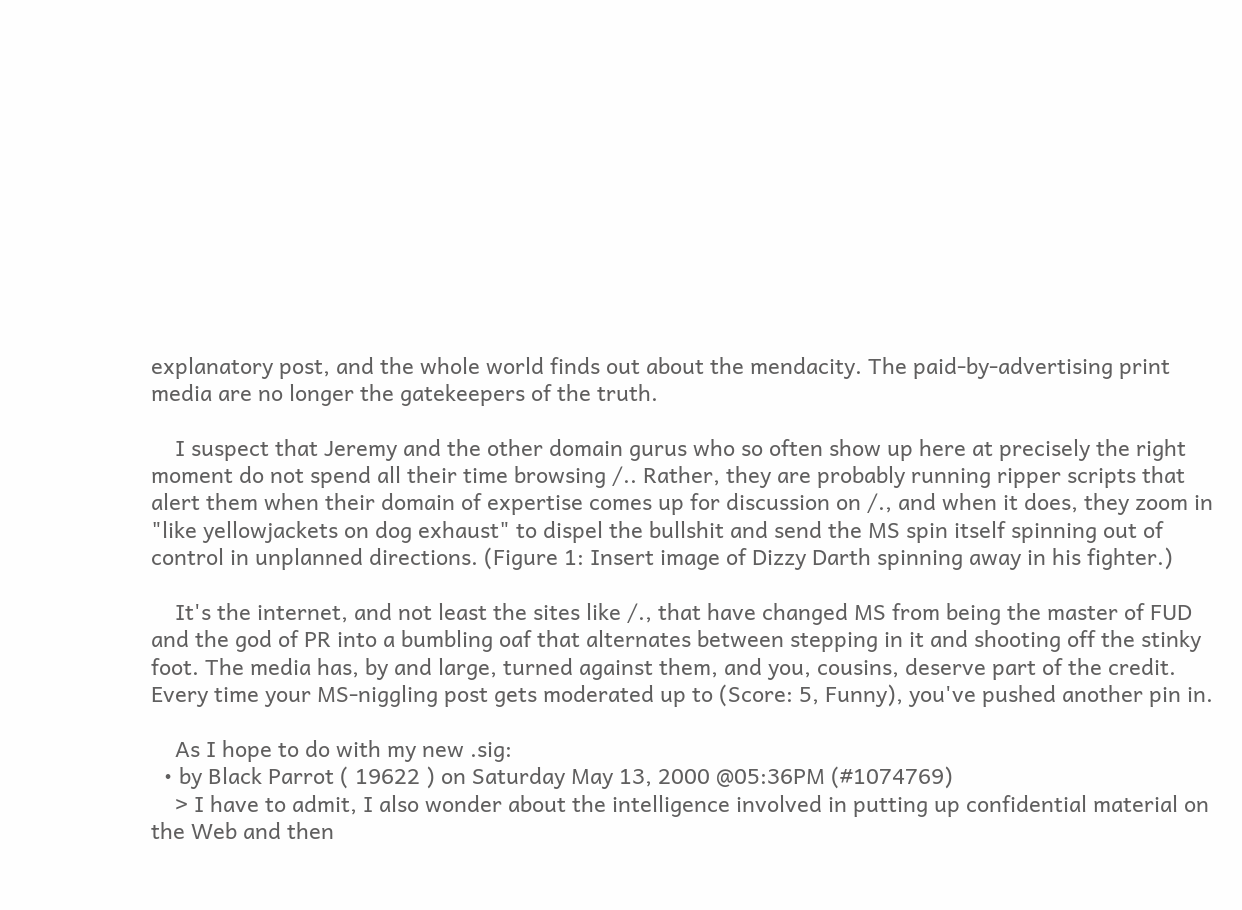explanatory post, and the whole world finds out about the mendacity. The paid-by-advertising print media are no longer the gatekeepers of the truth.

    I suspect that Jeremy and the other domain gurus who so often show up here at precisely the right moment do not spend all their time browsing /.. Rather, they are probably running ripper scripts that alert them when their domain of expertise comes up for discussion on /., and when it does, they zoom in "like yellowjackets on dog exhaust" to dispel the bullshit and send the MS spin itself spinning out of control in unplanned directions. (Figure 1: Insert image of Dizzy Darth spinning away in his fighter.)

    It's the internet, and not least the sites like /., that have changed MS from being the master of FUD and the god of PR into a bumbling oaf that alternates between stepping in it and shooting off the stinky foot. The media has, by and large, turned against them, and you, cousins, deserve part of the credit. Every time your MS-niggling post gets moderated up to (Score: 5, Funny), you've pushed another pin in.

    As I hope to do with my new .sig:
  • by Black Parrot ( 19622 ) on Saturday May 13, 2000 @05:36PM (#1074769)
    > I have to admit, I also wonder about the intelligence involved in putting up confidential material on the Web and then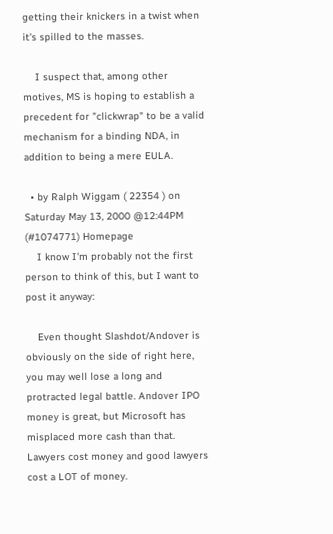getting their knickers in a twist when it's spilled to the masses.

    I suspect that, among other motives, MS is hoping to establish a precedent for "clickwrap" to be a valid mechanism for a binding NDA, in addition to being a mere EULA.

  • by Ralph Wiggam ( 22354 ) on Saturday May 13, 2000 @12:44PM (#1074771) Homepage
    I know I'm probably not the first person to think of this, but I want to post it anyway:

    Even thought Slashdot/Andover is obviously on the side of right here, you may well lose a long and protracted legal battle. Andover IPO money is great, but Microsoft has misplaced more cash than that. Lawyers cost money and good lawyers cost a LOT of money.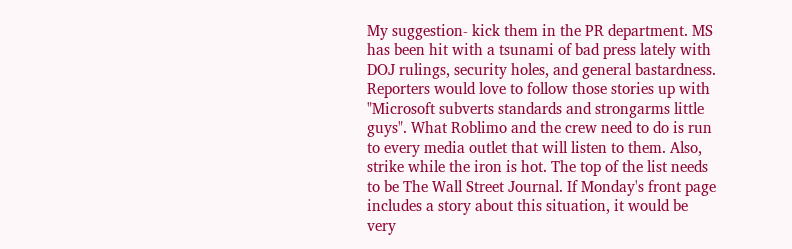My suggestion- kick them in the PR department. MS has been hit with a tsunami of bad press lately with DOJ rulings, security holes, and general bastardness. Reporters would love to follow those stories up with "Microsoft subverts standards and strongarms little guys". What Roblimo and the crew need to do is run to every media outlet that will listen to them. Also, strike while the iron is hot. The top of the list needs to be The Wall Street Journal. If Monday's front page includes a story about this situation, it would be very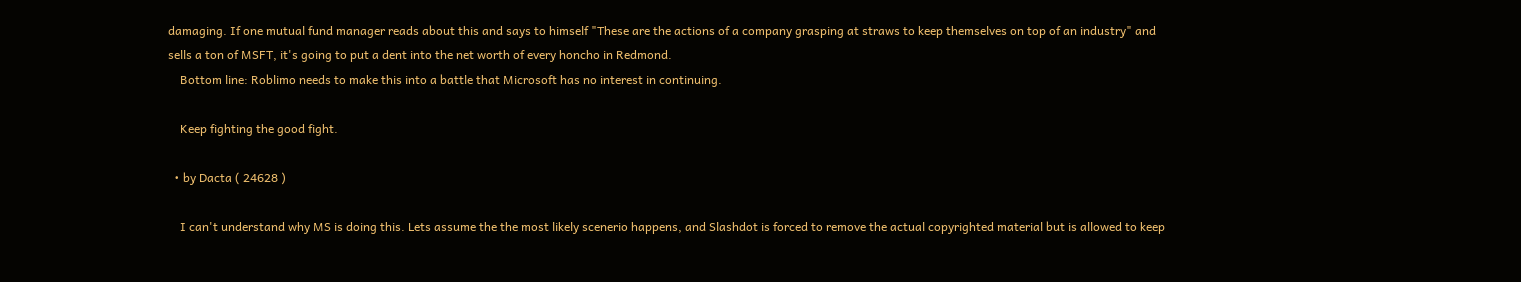damaging. If one mutual fund manager reads about this and says to himself "These are the actions of a company grasping at straws to keep themselves on top of an industry" and sells a ton of MSFT, it's going to put a dent into the net worth of every honcho in Redmond.
    Bottom line: Roblimo needs to make this into a battle that Microsoft has no interest in continuing.

    Keep fighting the good fight.

  • by Dacta ( 24628 )

    I can't understand why MS is doing this. Lets assume the the most likely scenerio happens, and Slashdot is forced to remove the actual copyrighted material but is allowed to keep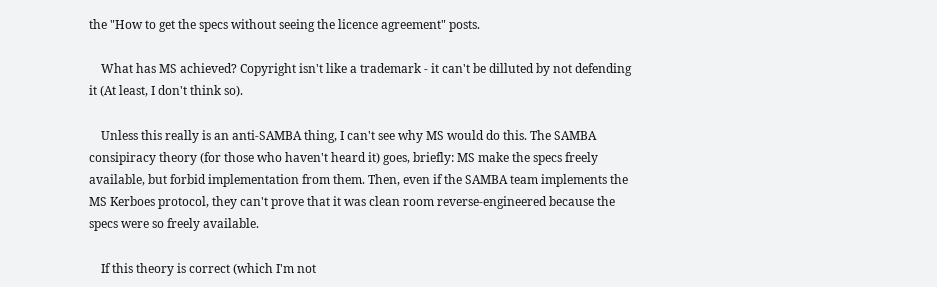the "How to get the specs without seeing the licence agreement" posts.

    What has MS achieved? Copyright isn't like a trademark - it can't be dilluted by not defending it (At least, I don't think so).

    Unless this really is an anti-SAMBA thing, I can't see why MS would do this. The SAMBA consipiracy theory (for those who haven't heard it) goes, briefly: MS make the specs freely available, but forbid implementation from them. Then, even if the SAMBA team implements the MS Kerboes protocol, they can't prove that it was clean room reverse-engineered because the specs were so freely available.

    If this theory is correct (which I'm not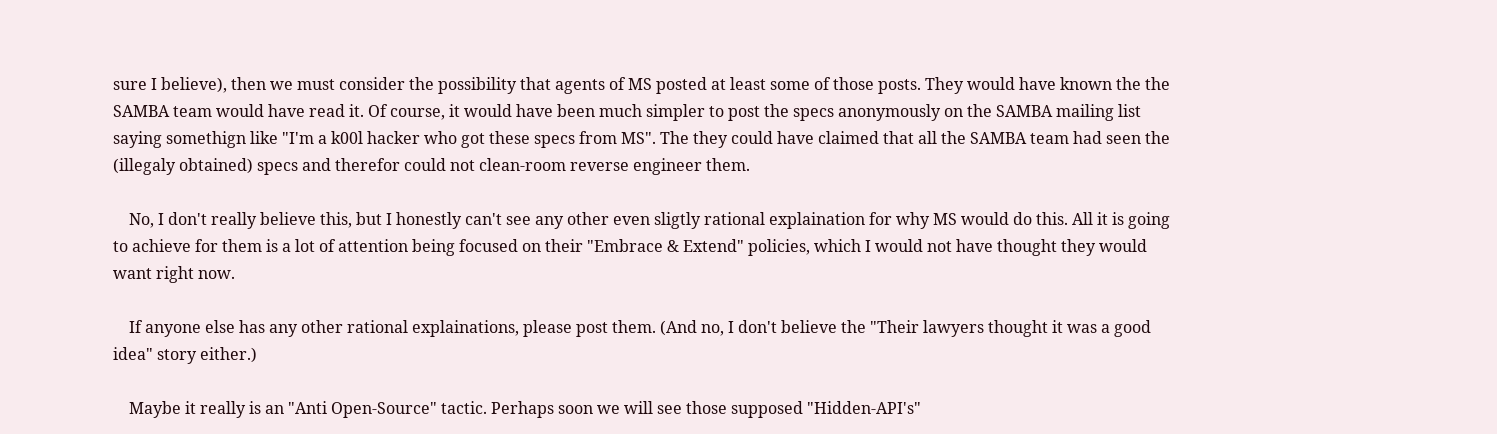sure I believe), then we must consider the possibility that agents of MS posted at least some of those posts. They would have known the the SAMBA team would have read it. Of course, it would have been much simpler to post the specs anonymously on the SAMBA mailing list saying somethign like "I'm a k00l hacker who got these specs from MS". The they could have claimed that all the SAMBA team had seen the (illegaly obtained) specs and therefor could not clean-room reverse engineer them.

    No, I don't really believe this, but I honestly can't see any other even sligtly rational explaination for why MS would do this. All it is going to achieve for them is a lot of attention being focused on their "Embrace & Extend" policies, which I would not have thought they would want right now.

    If anyone else has any other rational explainations, please post them. (And no, I don't believe the "Their lawyers thought it was a good idea" story either.)

    Maybe it really is an "Anti Open-Source" tactic. Perhaps soon we will see those supposed "Hidden-API's"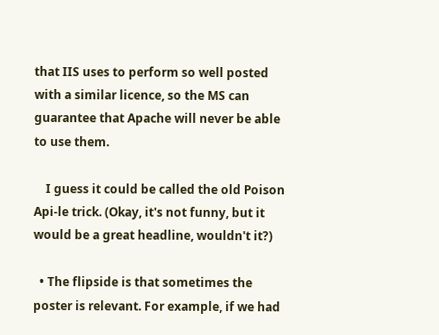that IIS uses to perform so well posted with a similar licence, so the MS can guarantee that Apache will never be able to use them.

    I guess it could be called the old Poison Api-le trick. (Okay, it's not funny, but it would be a great headline, wouldn't it?)

  • The flipside is that sometimes the poster is relevant. For example, if we had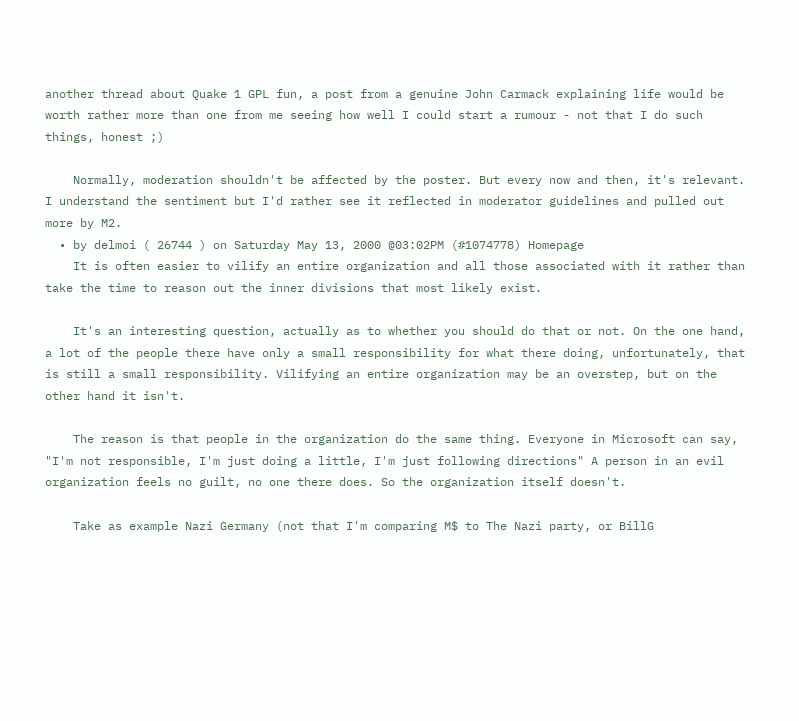another thread about Quake 1 GPL fun, a post from a genuine John Carmack explaining life would be worth rather more than one from me seeing how well I could start a rumour - not that I do such things, honest ;)

    Normally, moderation shouldn't be affected by the poster. But every now and then, it's relevant. I understand the sentiment but I'd rather see it reflected in moderator guidelines and pulled out more by M2.
  • by delmoi ( 26744 ) on Saturday May 13, 2000 @03:02PM (#1074778) Homepage
    It is often easier to vilify an entire organization and all those associated with it rather than take the time to reason out the inner divisions that most likely exist.

    It's an interesting question, actually as to whether you should do that or not. On the one hand, a lot of the people there have only a small responsibility for what there doing, unfortunately, that is still a small responsibility. Vilifying an entire organization may be an overstep, but on the other hand it isn't.

    The reason is that people in the organization do the same thing. Everyone in Microsoft can say, "I'm not responsible, I'm just doing a little, I'm just following directions" A person in an evil organization feels no guilt, no one there does. So the organization itself doesn't.

    Take as example Nazi Germany (not that I'm comparing M$ to The Nazi party, or BillG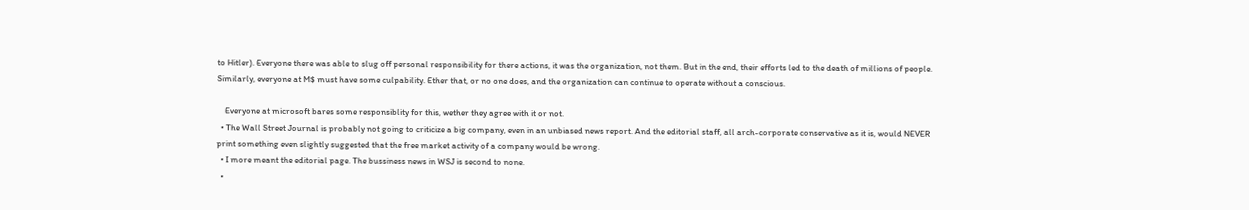to Hitler). Everyone there was able to slug off personal responsibility for there actions, it was the organization, not them. But in the end, their efforts led to the death of millions of people. Similarly, everyone at M$ must have some culpability. Ether that, or no one does, and the organization can continue to operate without a conscious.

    Everyone at microsoft bares some responsiblity for this, wether they agree with it or not.
  • The Wall Street Journal is probably not going to criticize a big company, even in an unbiased news report. And the editorial staff, all arch-corporate conservative as it is, would NEVER print something even slightly suggested that the free market activity of a company would be wrong.
  • I more meant the editorial page. The bussiness news in WSJ is second to none.
  •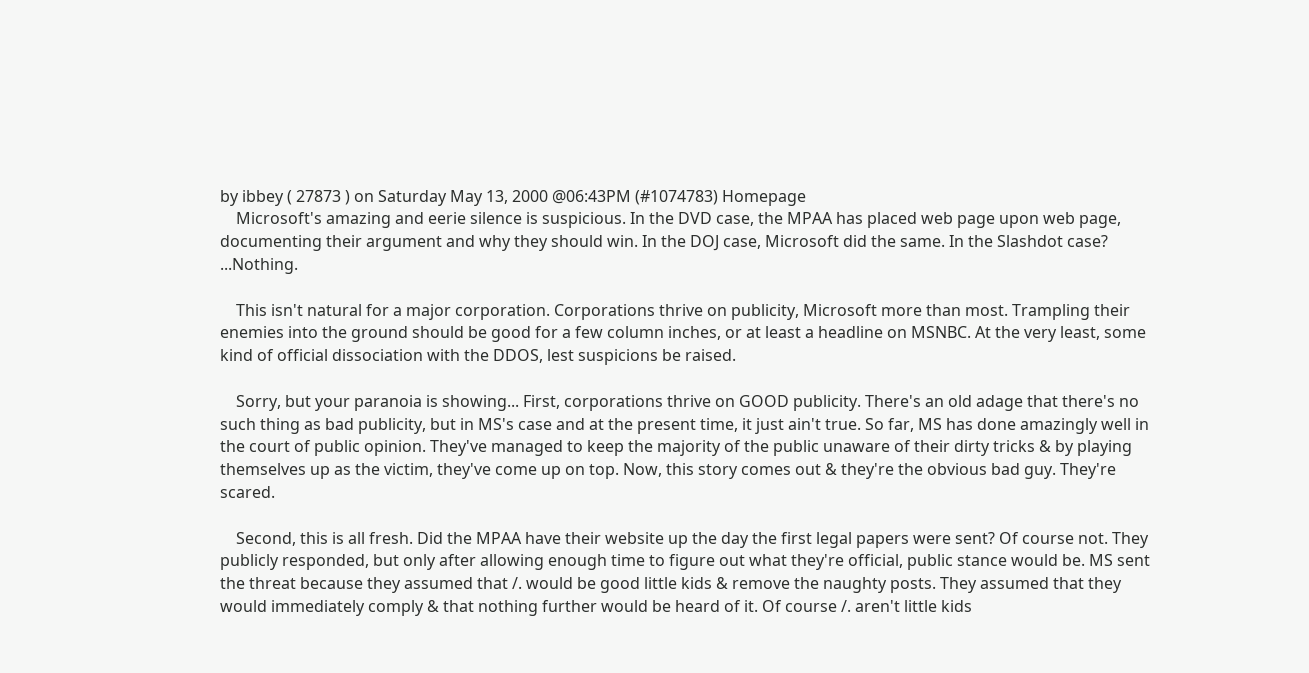by ibbey ( 27873 ) on Saturday May 13, 2000 @06:43PM (#1074783) Homepage
    Microsoft's amazing and eerie silence is suspicious. In the DVD case, the MPAA has placed web page upon web page, documenting their argument and why they should win. In the DOJ case, Microsoft did the same. In the Slashdot case? ...Nothing.

    This isn't natural for a major corporation. Corporations thrive on publicity, Microsoft more than most. Trampling their enemies into the ground should be good for a few column inches, or at least a headline on MSNBC. At the very least, some kind of official dissociation with the DDOS, lest suspicions be raised.

    Sorry, but your paranoia is showing... First, corporations thrive on GOOD publicity. There's an old adage that there's no such thing as bad publicity, but in MS's case and at the present time, it just ain't true. So far, MS has done amazingly well in the court of public opinion. They've managed to keep the majority of the public unaware of their dirty tricks & by playing themselves up as the victim, they've come up on top. Now, this story comes out & they're the obvious bad guy. They're scared.

    Second, this is all fresh. Did the MPAA have their website up the day the first legal papers were sent? Of course not. They publicly responded, but only after allowing enough time to figure out what they're official, public stance would be. MS sent the threat because they assumed that /. would be good little kids & remove the naughty posts. They assumed that they would immediately comply & that nothing further would be heard of it. Of course /. aren't little kids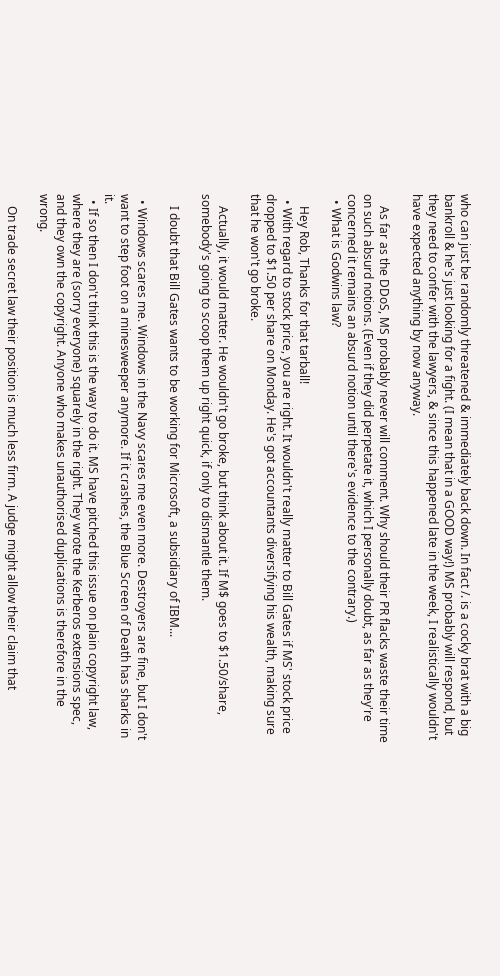who can just be randomly threatened & immediately back down. In fact /. is a cocky brat with a big bankroll & he's just looking for a fight. (I mean that in a GOOD way!) MS probably will respond, but they need to confer with the lawyers, & since this happened late in the week, I realistically wouldn't have expected anything by now anyway.

    As far as the DDoS, MS probably never will comment. Why should their PR flacks waste their time on such absurd notions. (Even if they did perpetate it, which I personally doubt, as far as they're concerned it remains an absurd notion until there's evidence to the contrary.)
  • What is Godwins law?

    Hey Rob, Thanks for that tarball!
  • With regard to stock price, you are right. It wouldn't really matter to Bill Gates if MS' stock price dropped to $1.50 per share on Monday. He's got accountants diversifying his wealth, making sure that he won't go broke.

    Actually, it would matter. He wouldn't go broke, but think about it. If M$ goes to $1.50/share, somebody's going to scoop them up right quick, if only to dismantle them.

    I doubt that Bill Gates wants to be working for Microsoft, a subsidiary of IBM...

  • Windows scares me. Windows in the Navy scares me even more. Destroyers are fine, but I don't want to step foot on a minesweeper anymore. If it crashes, the Blue Screen of Death has sharks in it.
  • If so then I don't think this is the way to do it. MS have pitched this issue on plain copyright law, where they are (sorry everyone) squarely in the right. They wrote the Kerberos extensions spec, and they own the copyright. Anyone who makes unauthorised duplications is therefore in the wrong.

    On trade secret law their position is much less firm. A judge might allow their claim that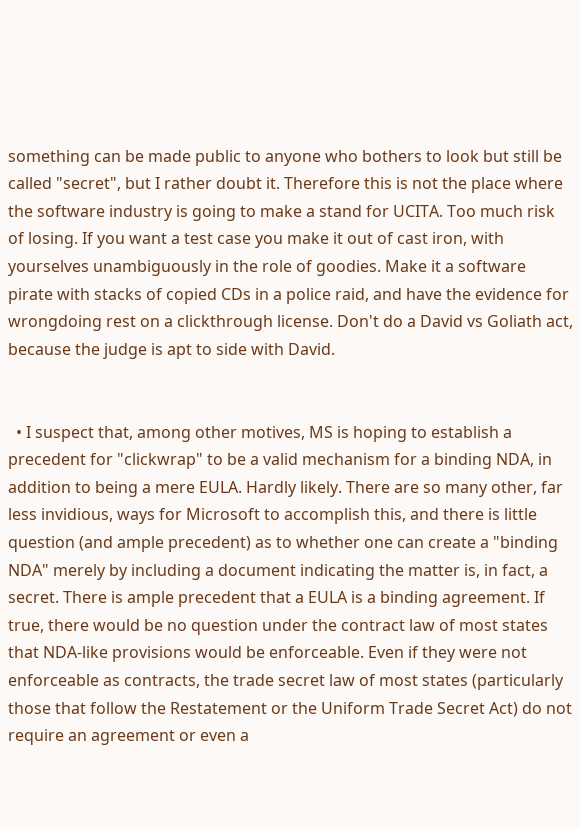something can be made public to anyone who bothers to look but still be called "secret", but I rather doubt it. Therefore this is not the place where the software industry is going to make a stand for UCITA. Too much risk of losing. If you want a test case you make it out of cast iron, with yourselves unambiguously in the role of goodies. Make it a software pirate with stacks of copied CDs in a police raid, and have the evidence for wrongdoing rest on a clickthrough license. Don't do a David vs Goliath act, because the judge is apt to side with David.


  • I suspect that, among other motives, MS is hoping to establish a precedent for "clickwrap" to be a valid mechanism for a binding NDA, in addition to being a mere EULA. Hardly likely. There are so many other, far less invidious, ways for Microsoft to accomplish this, and there is little question (and ample precedent) as to whether one can create a "binding NDA" merely by including a document indicating the matter is, in fact, a secret. There is ample precedent that a EULA is a binding agreement. If true, there would be no question under the contract law of most states that NDA-like provisions would be enforceable. Even if they were not enforceable as contracts, the trade secret law of most states (particularly those that follow the Restatement or the Uniform Trade Secret Act) do not require an agreement or even a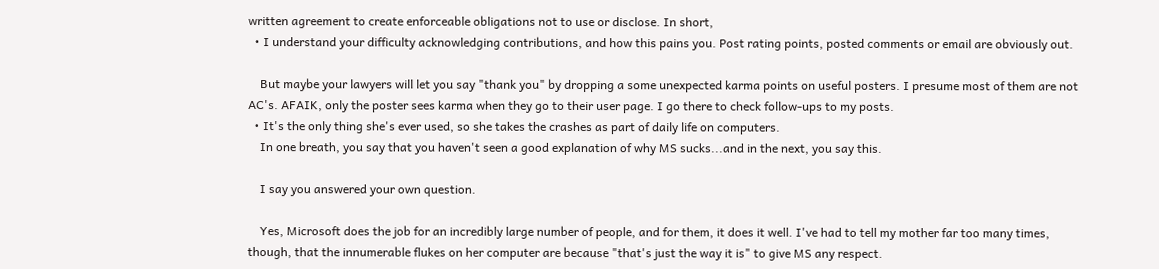written agreement to create enforceable obligations not to use or disclose. In short,
  • I understand your difficulty acknowledging contributions, and how this pains you. Post rating points, posted comments or email are obviously out.

    But maybe your lawyers will let you say "thank you" by dropping a some unexpected karma points on useful posters. I presume most of them are not AC's. AFAIK, only the poster sees karma when they go to their user page. I go there to check follow-ups to my posts.
  • It's the only thing she's ever used, so she takes the crashes as part of daily life on computers.
    In one breath, you say that you haven't seen a good explanation of why MS sucks...and in the next, you say this.

    I say you answered your own question.

    Yes, Microsoft does the job for an incredibly large number of people, and for them, it does it well. I've had to tell my mother far too many times, though, that the innumerable flukes on her computer are because "that's just the way it is" to give MS any respect.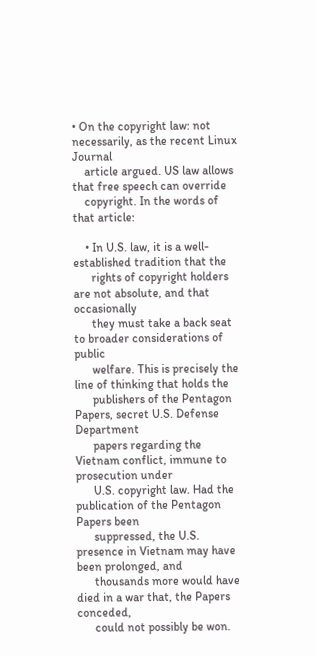• On the copyright law: not necessarily, as the recent Linux Journal
    article argued. US law allows that free speech can override
    copyright. In the words of that article:

    • In U.S. law, it is a well-established tradition that the
      rights of copyright holders are not absolute, and that occasionally
      they must take a back seat to broader considerations of public
      welfare. This is precisely the line of thinking that holds the
      publishers of the Pentagon Papers, secret U.S. Defense Department
      papers regarding the Vietnam conflict, immune to prosecution under
      U.S. copyright law. Had the publication of the Pentagon Papers been
      suppressed, the U.S. presence in Vietnam may have been prolonged, and
      thousands more would have died in a war that, the Papers conceded,
      could not possibly be won.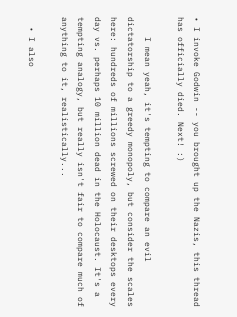• I invoke Godwin -- you brought up the Nazis, this thread has officially died. Next! :)

    I mean yeah, it's tempting to compare an evil dictatorship to a greedy monopoly, but consider the scales here: hundreds of millions screwed on their desktops every day vs. perhaps 10 million dead in the Holocaust. It's a tempting analogy, but really isn't fair to compare much of anything to it, realistically...

  • I also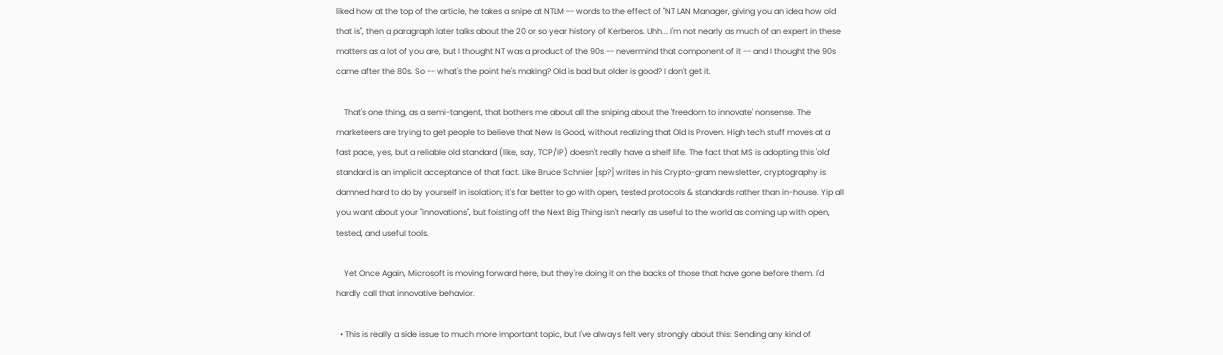liked how at the top of the article, he takes a snipe at NTLM -- words to the effect of "NT LAN Manager, giving you an idea how old that is", then a paragraph later talks about the 20 or so year history of Kerberos. Uhh... I'm not nearly as much of an expert in these matters as a lot of you are, but I thought NT was a product of the 90s -- nevermind that component of it -- and I thought the 90s came after the 80s. So -- what's the point he's making? Old is bad but older is good? I don't get it.

    That's one thing, as a semi-tangent, that bothers me about all the sniping about the 'freedom to innovate' nonsense. The marketeers are trying to get people to believe that New Is Good, without realizing that Old Is Proven. High tech stuff moves at a fast pace, yes, but a reliable old standard (like, say, TCP/IP) doesn't really have a shelf life. The fact that MS is adopting this 'old' standard is an implicit acceptance of that fact. Like Bruce Schnier [sp?] writes in his Crypto-gram newsletter, cryptography is damned hard to do by yourself in isolation; it's far better to go with open, tested protocols & standards rather than in-house. Yip all you want about your "innovations", but foisting off the Next Big Thing isn't nearly as useful to the world as coming up with open, tested, and useful tools.

    Yet Once Again, Microsoft is moving forward here, but they're doing it on the backs of those that have gone before them. I'd hardly call that innovative behavior.

  • This is really a side issue to much more important topic, but I've always felt very strongly about this: Sending any kind of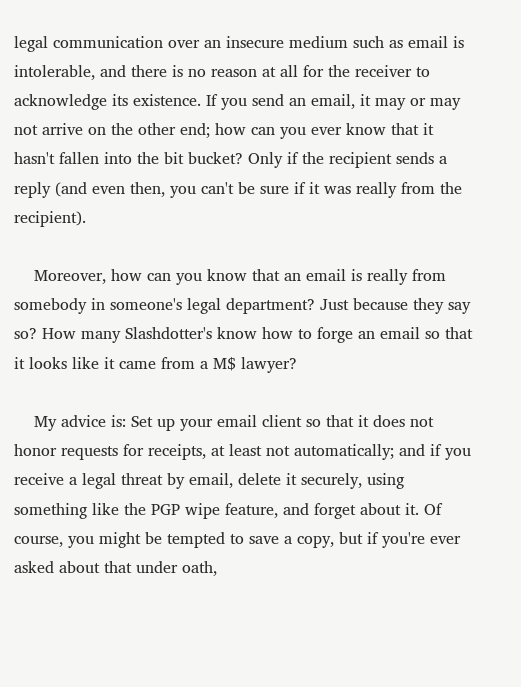legal communication over an insecure medium such as email is intolerable, and there is no reason at all for the receiver to acknowledge its existence. If you send an email, it may or may not arrive on the other end; how can you ever know that it hasn't fallen into the bit bucket? Only if the recipient sends a reply (and even then, you can't be sure if it was really from the recipient).

    Moreover, how can you know that an email is really from somebody in someone's legal department? Just because they say so? How many Slashdotter's know how to forge an email so that it looks like it came from a M$ lawyer?

    My advice is: Set up your email client so that it does not honor requests for receipts, at least not automatically; and if you receive a legal threat by email, delete it securely, using something like the PGP wipe feature, and forget about it. Of course, you might be tempted to save a copy, but if you're ever asked about that under oath,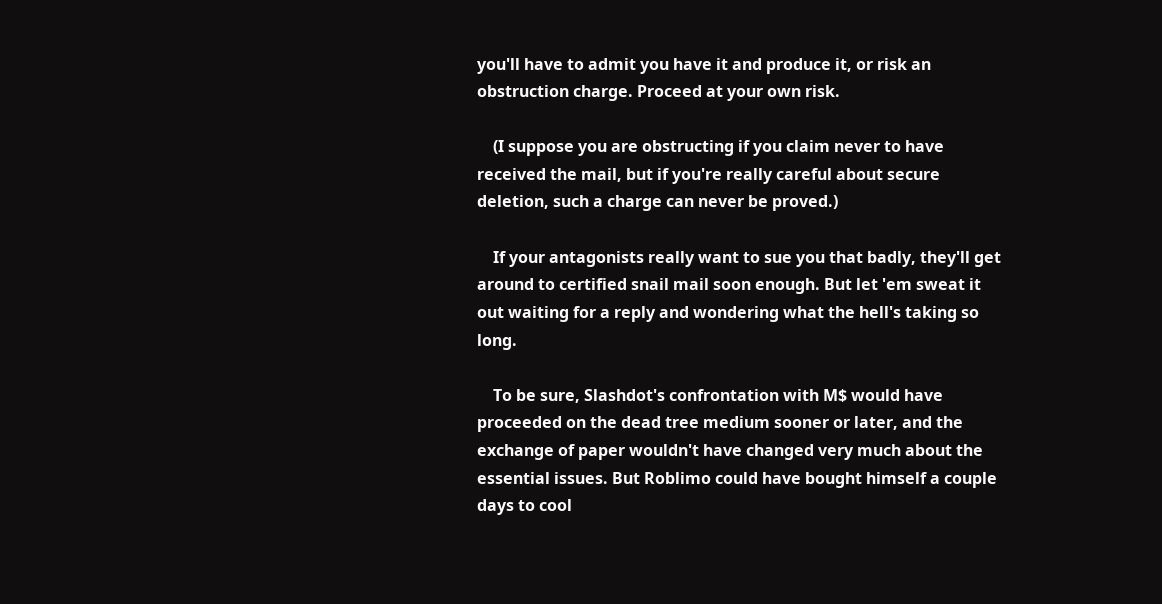you'll have to admit you have it and produce it, or risk an obstruction charge. Proceed at your own risk.

    (I suppose you are obstructing if you claim never to have received the mail, but if you're really careful about secure deletion, such a charge can never be proved.)

    If your antagonists really want to sue you that badly, they'll get around to certified snail mail soon enough. But let 'em sweat it out waiting for a reply and wondering what the hell's taking so long.

    To be sure, Slashdot's confrontation with M$ would have proceeded on the dead tree medium sooner or later, and the exchange of paper wouldn't have changed very much about the essential issues. But Roblimo could have bought himself a couple days to cool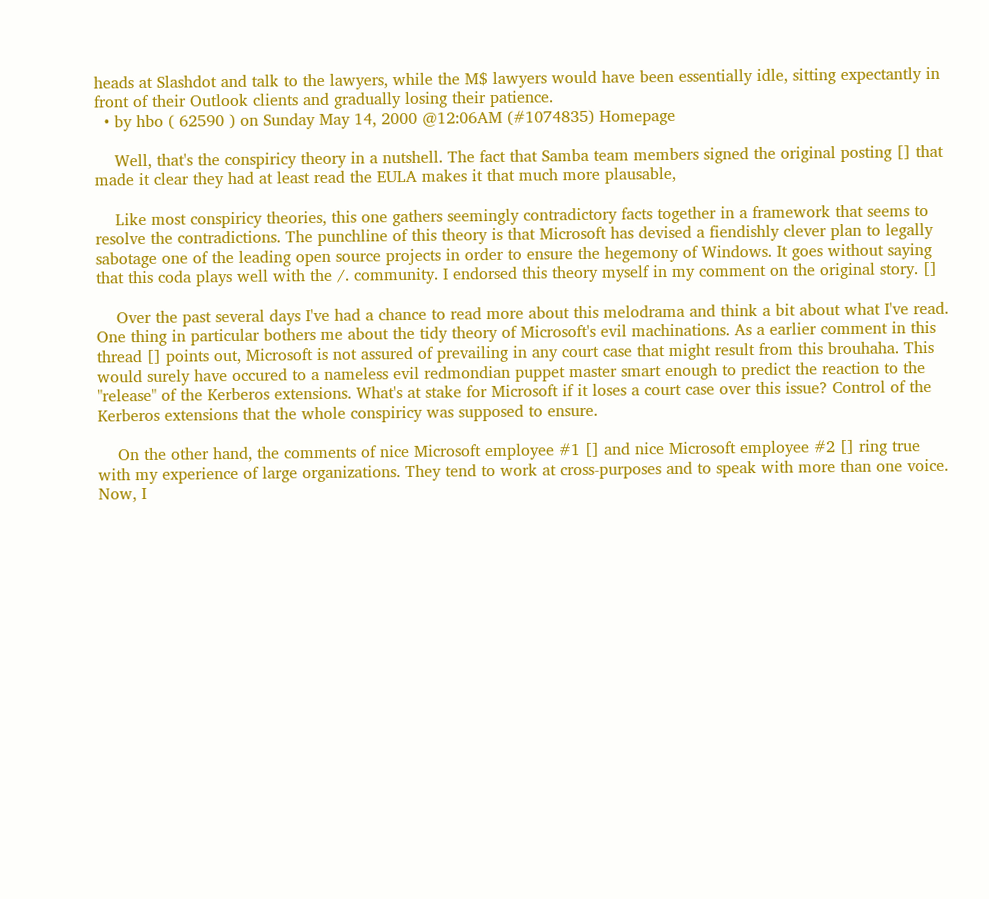heads at Slashdot and talk to the lawyers, while the M$ lawyers would have been essentially idle, sitting expectantly in front of their Outlook clients and gradually losing their patience.
  • by hbo ( 62590 ) on Sunday May 14, 2000 @12:06AM (#1074835) Homepage

    Well, that's the conspiricy theory in a nutshell. The fact that Samba team members signed the original posting [] that made it clear they had at least read the EULA makes it that much more plausable,

    Like most conspiricy theories, this one gathers seemingly contradictory facts together in a framework that seems to resolve the contradictions. The punchline of this theory is that Microsoft has devised a fiendishly clever plan to legally sabotage one of the leading open source projects in order to ensure the hegemony of Windows. It goes without saying that this coda plays well with the /. community. I endorsed this theory myself in my comment on the original story. []

    Over the past several days I've had a chance to read more about this melodrama and think a bit about what I've read. One thing in particular bothers me about the tidy theory of Microsoft's evil machinations. As a earlier comment in this thread [] points out, Microsoft is not assured of prevailing in any court case that might result from this brouhaha. This would surely have occured to a nameless evil redmondian puppet master smart enough to predict the reaction to the "release" of the Kerberos extensions. What's at stake for Microsoft if it loses a court case over this issue? Control of the Kerberos extensions that the whole conspiricy was supposed to ensure.

    On the other hand, the comments of nice Microsoft employee #1 [] and nice Microsoft employee #2 [] ring true with my experience of large organizations. They tend to work at cross-purposes and to speak with more than one voice. Now, I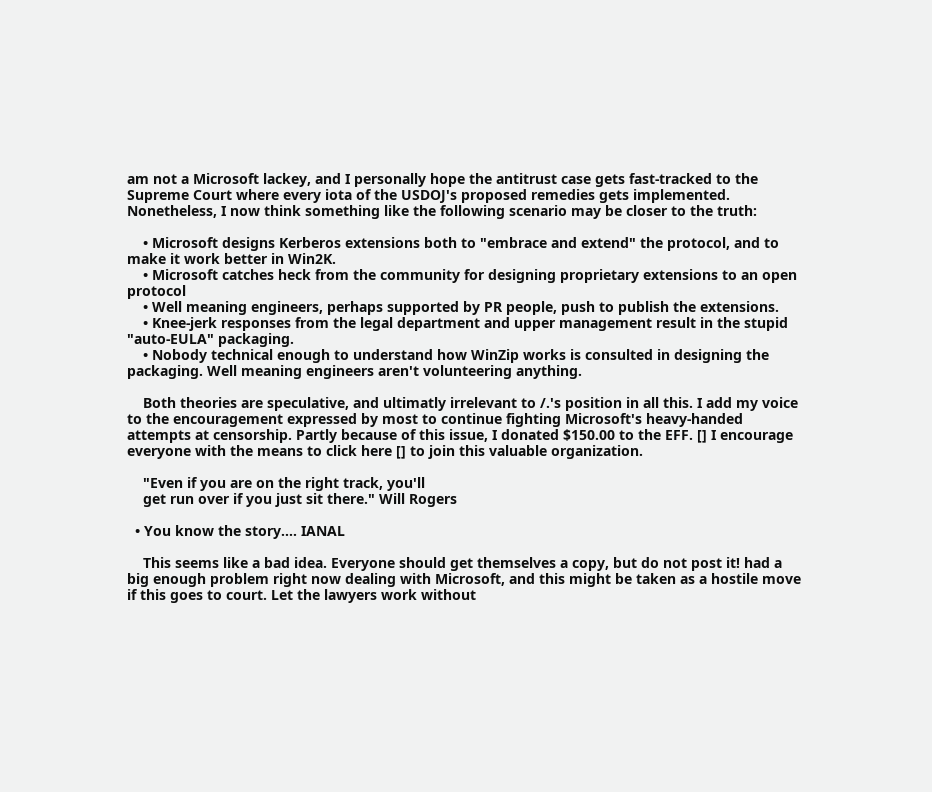am not a Microsoft lackey, and I personally hope the antitrust case gets fast-tracked to the Supreme Court where every iota of the USDOJ's proposed remedies gets implemented. Nonetheless, I now think something like the following scenario may be closer to the truth:

    • Microsoft designs Kerberos extensions both to "embrace and extend" the protocol, and to make it work better in Win2K.
    • Microsoft catches heck from the community for designing proprietary extensions to an open protocol
    • Well meaning engineers, perhaps supported by PR people, push to publish the extensions.
    • Knee-jerk responses from the legal department and upper management result in the stupid "auto-EULA" packaging.
    • Nobody technical enough to understand how WinZip works is consulted in designing the packaging. Well meaning engineers aren't volunteering anything.

    Both theories are speculative, and ultimatly irrelevant to /.'s position in all this. I add my voice to the encouragement expressed by most to continue fighting Microsoft's heavy-handed attempts at censorship. Partly because of this issue, I donated $150.00 to the EFF. [] I encourage everyone with the means to click here [] to join this valuable organization.

    "Even if you are on the right track, you'll
    get run over if you just sit there." Will Rogers

  • You know the story.... IANAL

    This seems like a bad idea. Everyone should get themselves a copy, but do not post it! had a big enough problem right now dealing with Microsoft, and this might be taken as a hostile move if this goes to court. Let the lawyers work without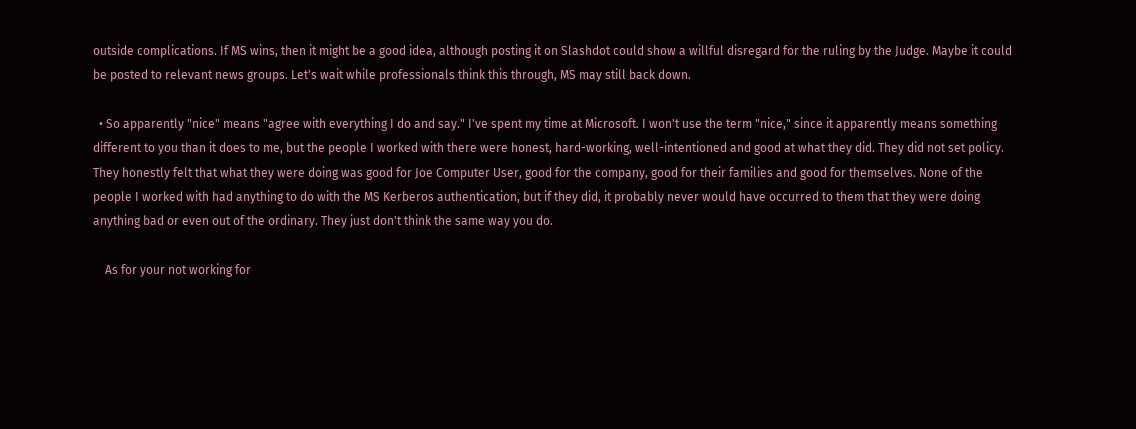outside complications. If MS wins, then it might be a good idea, although posting it on Slashdot could show a willful disregard for the ruling by the Judge. Maybe it could be posted to relevant news groups. Let's wait while professionals think this through, MS may still back down.

  • So apparently "nice" means "agree with everything I do and say." I've spent my time at Microsoft. I won't use the term "nice," since it apparently means something different to you than it does to me, but the people I worked with there were honest, hard-working, well-intentioned and good at what they did. They did not set policy. They honestly felt that what they were doing was good for Joe Computer User, good for the company, good for their families and good for themselves. None of the people I worked with had anything to do with the MS Kerberos authentication, but if they did, it probably never would have occurred to them that they were doing anything bad or even out of the ordinary. They just don't think the same way you do.

    As for your not working for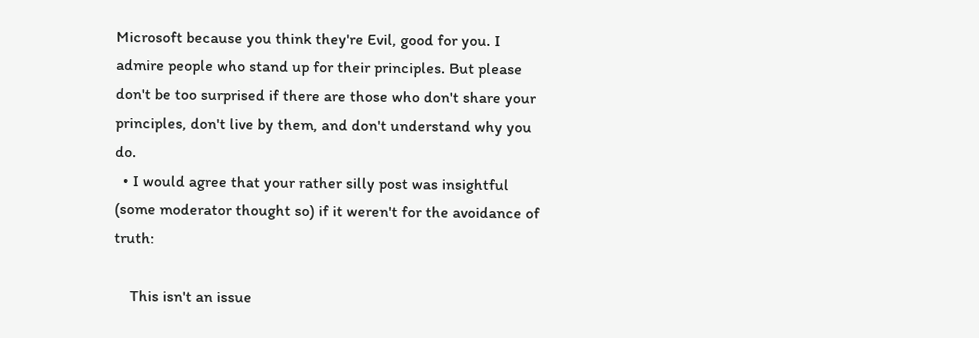Microsoft because you think they're Evil, good for you. I admire people who stand up for their principles. But please don't be too surprised if there are those who don't share your principles, don't live by them, and don't understand why you do.
  • I would agree that your rather silly post was insightful (some moderator thought so) if it weren't for the avoidance of truth:

    This isn't an issue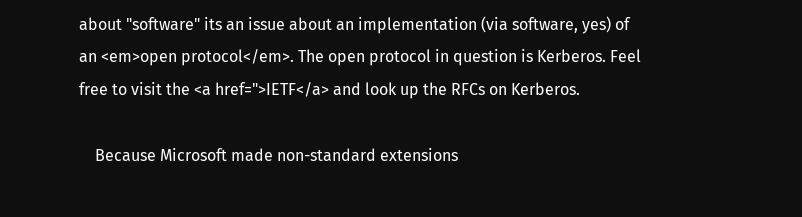about "software" its an issue about an implementation (via software, yes) of an <em>open protocol</em>. The open protocol in question is Kerberos. Feel free to visit the <a href=">IETF</a> and look up the RFCs on Kerberos.

    Because Microsoft made non-standard extensions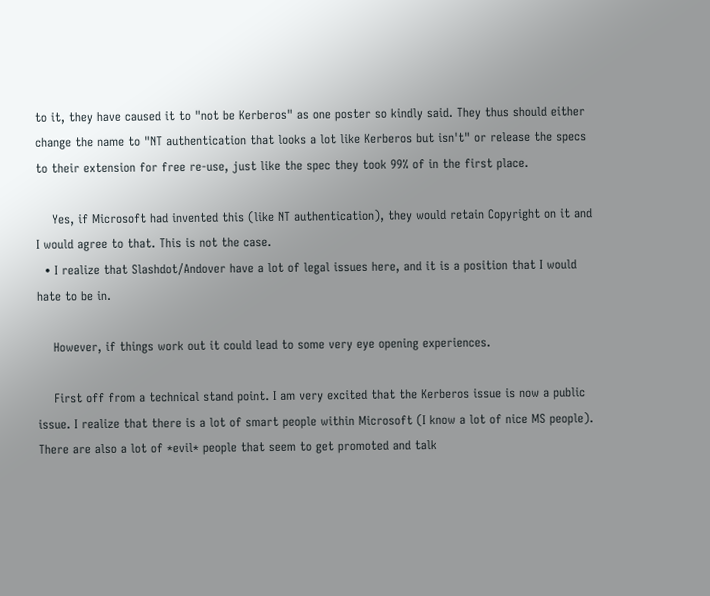to it, they have caused it to "not be Kerberos" as one poster so kindly said. They thus should either change the name to "NT authentication that looks a lot like Kerberos but isn't" or release the specs to their extension for free re-use, just like the spec they took 99% of in the first place.

    Yes, if Microsoft had invented this (like NT authentication), they would retain Copyright on it and I would agree to that. This is not the case.
  • I realize that Slashdot/Andover have a lot of legal issues here, and it is a position that I would hate to be in.

    However, if things work out it could lead to some very eye opening experiences.

    First off from a technical stand point. I am very excited that the Kerberos issue is now a public issue. I realize that there is a lot of smart people within Microsoft (I know a lot of nice MS people). There are also a lot of *evil* people that seem to get promoted and talk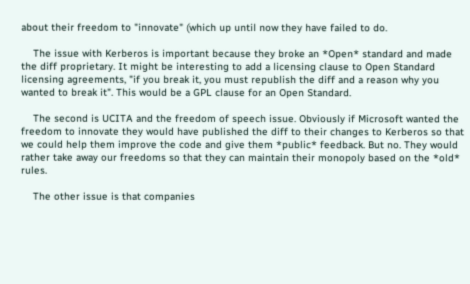about their freedom to "innovate" (which up until now they have failed to do.

    The issue with Kerberos is important because they broke an *Open* standard and made the diff proprietary. It might be interesting to add a licensing clause to Open Standard licensing agreements, "if you break it, you must republish the diff and a reason why you wanted to break it". This would be a GPL clause for an Open Standard.

    The second is UCITA and the freedom of speech issue. Obviously if Microsoft wanted the freedom to innovate they would have published the diff to their changes to Kerberos so that we could help them improve the code and give them *public* feedback. But no. They would rather take away our freedoms so that they can maintain their monopoly based on the *old* rules.

    The other issue is that companies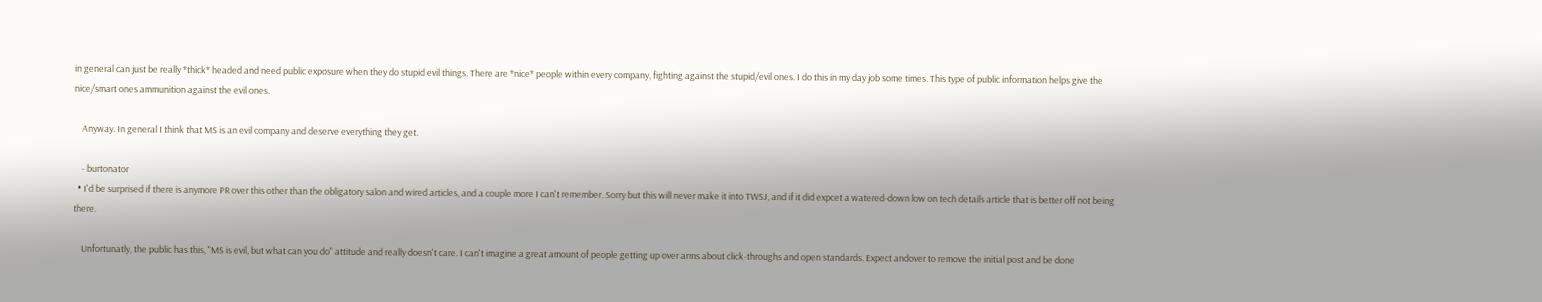in general can just be really *thick* headed and need public exposure when they do stupid evil things. There are *nice* people within every company, fighting against the stupid/evil ones. I do this in my day job some times. This type of public information helps give the nice/smart ones ammunition against the evil ones.

    Anyway. In general I think that MS is an evil company and deserve everything they get.

    - burtonator
  • I'd be surprised if there is anymore PR over this other than the obligatory salon and wired articles, and a couple more I can't remember. Sorry but this will never make it into TWSJ, and if it did expcet a watered-down low on tech details article that is better off not being there.

    Unfortunatly, the public has this, "MS is evil, but what can you do" attitude and really doesn't care. I can't imagine a great amount of people getting up over arms about click-throughs and open standards. Expect andover to remove the initial post and be done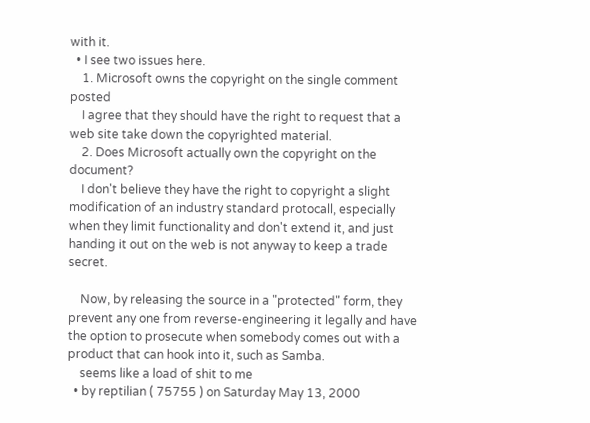with it.
  • I see two issues here.
    1. Microsoft owns the copyright on the single comment posted
    I agree that they should have the right to request that a web site take down the copyrighted material.
    2. Does Microsoft actually own the copyright on the document?
    I don't believe they have the right to copyright a slight modification of an industry standard protocall, especially when they limit functionality and don't extend it, and just handing it out on the web is not anyway to keep a trade secret.

    Now, by releasing the source in a "protected" form, they prevent any one from reverse-engineering it legally and have the option to prosecute when somebody comes out with a product that can hook into it, such as Samba.
    seems like a load of shit to me
  • by reptilian ( 75755 ) on Saturday May 13, 2000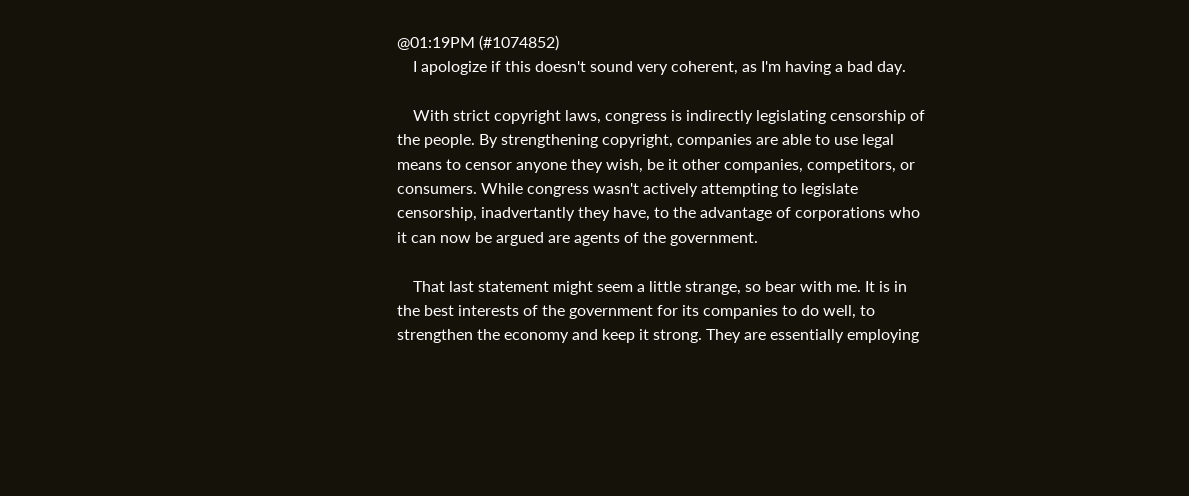@01:19PM (#1074852)
    I apologize if this doesn't sound very coherent, as I'm having a bad day.

    With strict copyright laws, congress is indirectly legislating censorship of the people. By strengthening copyright, companies are able to use legal means to censor anyone they wish, be it other companies, competitors, or consumers. While congress wasn't actively attempting to legislate censorship, inadvertantly they have, to the advantage of corporations who it can now be argued are agents of the government.

    That last statement might seem a little strange, so bear with me. It is in the best interests of the government for its companies to do well, to strengthen the economy and keep it strong. They are essentially employing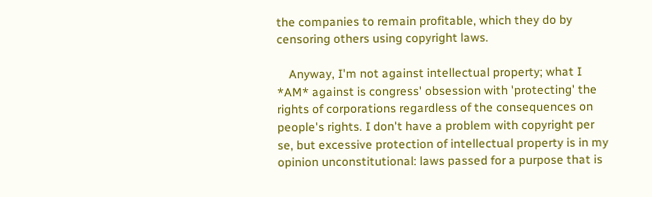the companies to remain profitable, which they do by censoring others using copyright laws.

    Anyway, I'm not against intellectual property; what I *AM* against is congress' obsession with 'protecting' the rights of corporations regardless of the consequences on people's rights. I don't have a problem with copyright per se, but excessive protection of intellectual property is in my opinion unconstitutional: laws passed for a purpose that is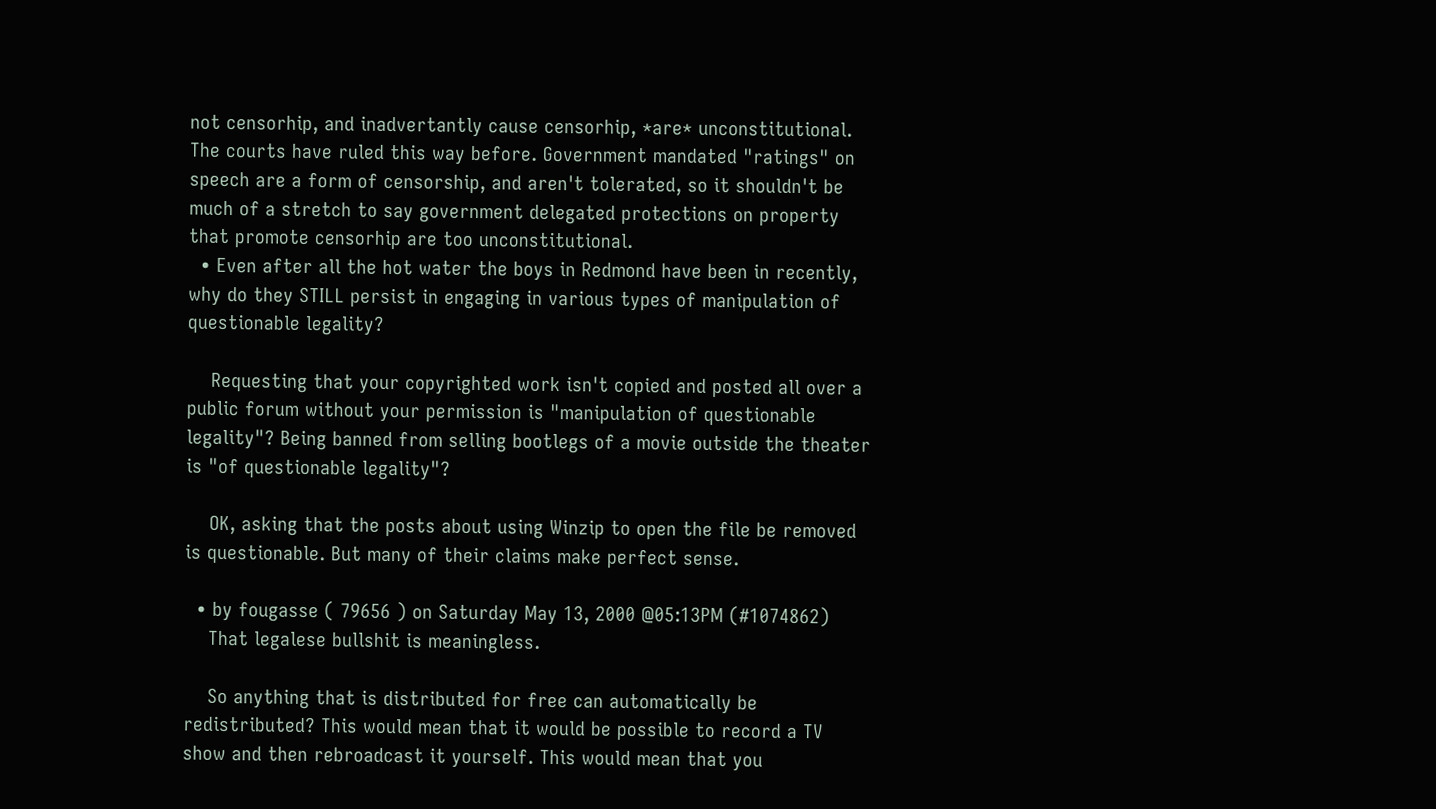not censorhip, and inadvertantly cause censorhip, *are* unconstitutional. The courts have ruled this way before. Government mandated "ratings" on speech are a form of censorship, and aren't tolerated, so it shouldn't be much of a stretch to say government delegated protections on property that promote censorhip are too unconstitutional.
  • Even after all the hot water the boys in Redmond have been in recently, why do they STILL persist in engaging in various types of manipulation of questionable legality?

    Requesting that your copyrighted work isn't copied and posted all over a public forum without your permission is "manipulation of questionable legality"? Being banned from selling bootlegs of a movie outside the theater is "of questionable legality"?

    OK, asking that the posts about using Winzip to open the file be removed is questionable. But many of their claims make perfect sense.

  • by fougasse ( 79656 ) on Saturday May 13, 2000 @05:13PM (#1074862)
    That legalese bullshit is meaningless.

    So anything that is distributed for free can automatically be redistributed? This would mean that it would be possible to record a TV show and then rebroadcast it yourself. This would mean that you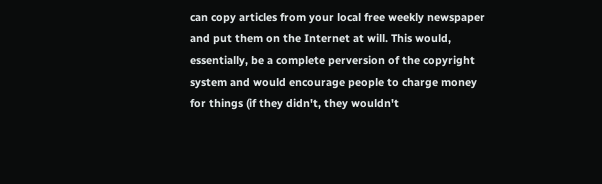can copy articles from your local free weekly newspaper and put them on the Internet at will. This would, essentially, be a complete perversion of the copyright system and would encourage people to charge money for things (if they didn't, they wouldn't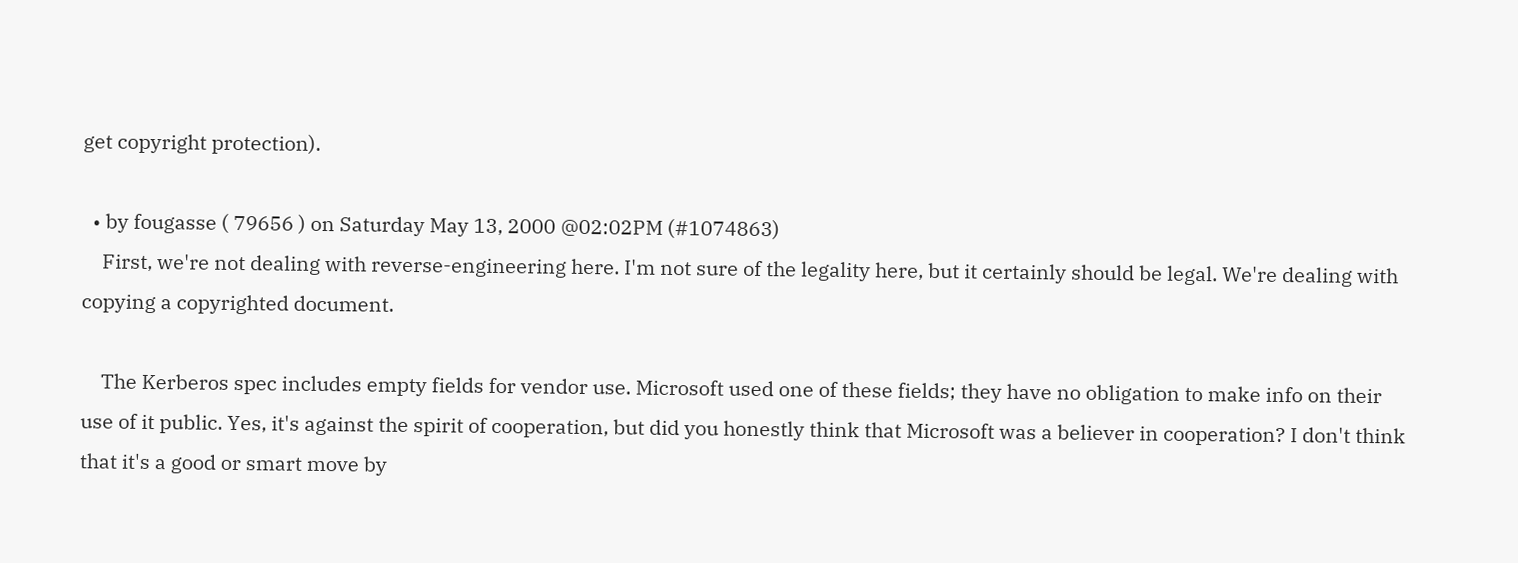get copyright protection).

  • by fougasse ( 79656 ) on Saturday May 13, 2000 @02:02PM (#1074863)
    First, we're not dealing with reverse-engineering here. I'm not sure of the legality here, but it certainly should be legal. We're dealing with copying a copyrighted document.

    The Kerberos spec includes empty fields for vendor use. Microsoft used one of these fields; they have no obligation to make info on their use of it public. Yes, it's against the spirit of cooperation, but did you honestly think that Microsoft was a believer in cooperation? I don't think that it's a good or smart move by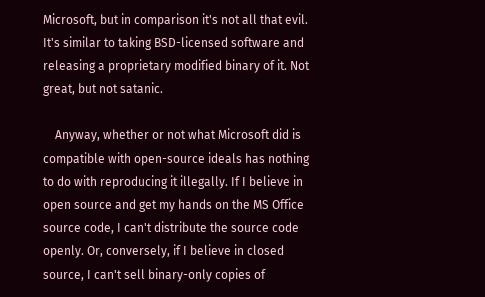Microsoft, but in comparison it's not all that evil. It's similar to taking BSD-licensed software and releasing a proprietary modified binary of it. Not great, but not satanic.

    Anyway, whether or not what Microsoft did is compatible with open-source ideals has nothing to do with reproducing it illegally. If I believe in open source and get my hands on the MS Office source code, I can't distribute the source code openly. Or, conversely, if I believe in closed source, I can't sell binary-only copies of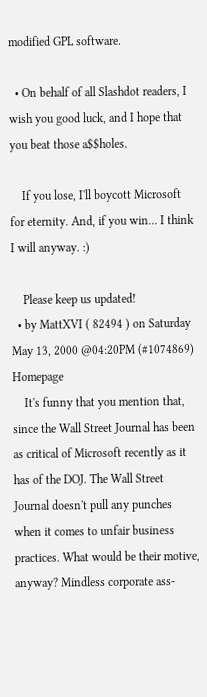modified GPL software.

  • On behalf of all Slashdot readers, I wish you good luck, and I hope that you beat those a$$holes.

    If you lose, I'll boycott Microsoft for eternity. And, if you win... I think I will anyway. :)

    Please keep us updated!
  • by MattXVI ( 82494 ) on Saturday May 13, 2000 @04:20PM (#1074869) Homepage
    It's funny that you mention that, since the Wall Street Journal has been as critical of Microsoft recently as it has of the DOJ. The Wall Street Journal doesn't pull any punches when it comes to unfair business practices. What would be their motive, anyway? Mindless corporate ass-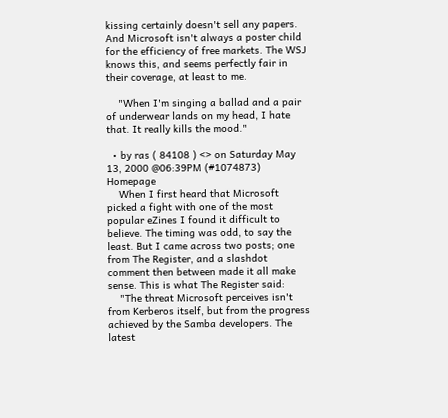kissing certainly doesn't sell any papers. And Microsoft isn't always a poster child for the efficiency of free markets. The WSJ knows this, and seems perfectly fair in their coverage, at least to me.

    "When I'm singing a ballad and a pair of underwear lands on my head, I hate that. It really kills the mood."

  • by ras ( 84108 ) <> on Saturday May 13, 2000 @06:39PM (#1074873) Homepage
    When I first heard that Microsoft picked a fight with one of the most popular eZines I found it difficult to believe. The timing was odd, to say the least. But I came across two posts; one from The Register, and a slashdot comment then between made it all make sense. This is what The Register said:
    "The threat Microsoft perceives isn't from Kerberos itself, but from the progress achieved by the Samba developers. The latest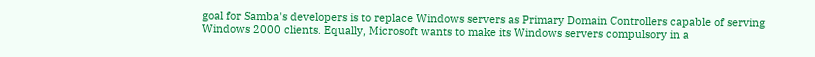goal for Samba's developers is to replace Windows servers as Primary Domain Controllers capable of serving Windows 2000 clients. Equally, Microsoft wants to make its Windows servers compulsory in a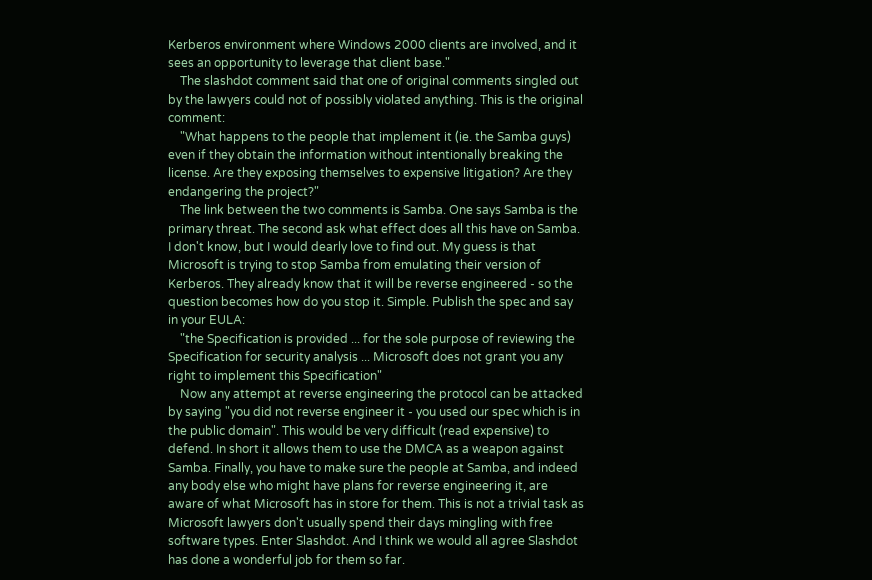Kerberos environment where Windows 2000 clients are involved, and it sees an opportunity to leverage that client base."
    The slashdot comment said that one of original comments singled out by the lawyers could not of possibly violated anything. This is the original comment:
    "What happens to the people that implement it (ie. the Samba guys) even if they obtain the information without intentionally breaking the license. Are they exposing themselves to expensive litigation? Are they endangering the project?"
    The link between the two comments is Samba. One says Samba is the primary threat. The second ask what effect does all this have on Samba. I don't know, but I would dearly love to find out. My guess is that Microsoft is trying to stop Samba from emulating their version of Kerberos. They already know that it will be reverse engineered - so the question becomes how do you stop it. Simple. Publish the spec and say in your EULA:
    "the Specification is provided ... for the sole purpose of reviewing the Specification for security analysis ... Microsoft does not grant you any right to implement this Specification"
    Now any attempt at reverse engineering the protocol can be attacked by saying "you did not reverse engineer it - you used our spec which is in the public domain". This would be very difficult (read expensive) to defend. In short it allows them to use the DMCA as a weapon against Samba. Finally, you have to make sure the people at Samba, and indeed any body else who might have plans for reverse engineering it, are aware of what Microsoft has in store for them. This is not a trivial task as Microsoft lawyers don't usually spend their days mingling with free software types. Enter Slashdot. And I think we would all agree Slashdot has done a wonderful job for them so far.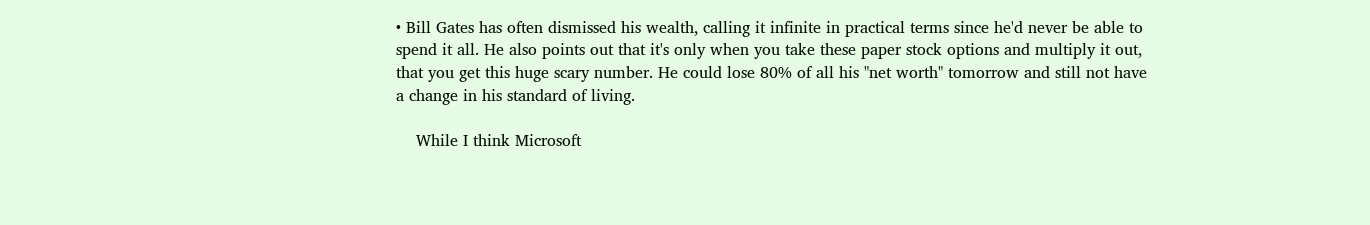• Bill Gates has often dismissed his wealth, calling it infinite in practical terms since he'd never be able to spend it all. He also points out that it's only when you take these paper stock options and multiply it out, that you get this huge scary number. He could lose 80% of all his "net worth" tomorrow and still not have a change in his standard of living.

    While I think Microsoft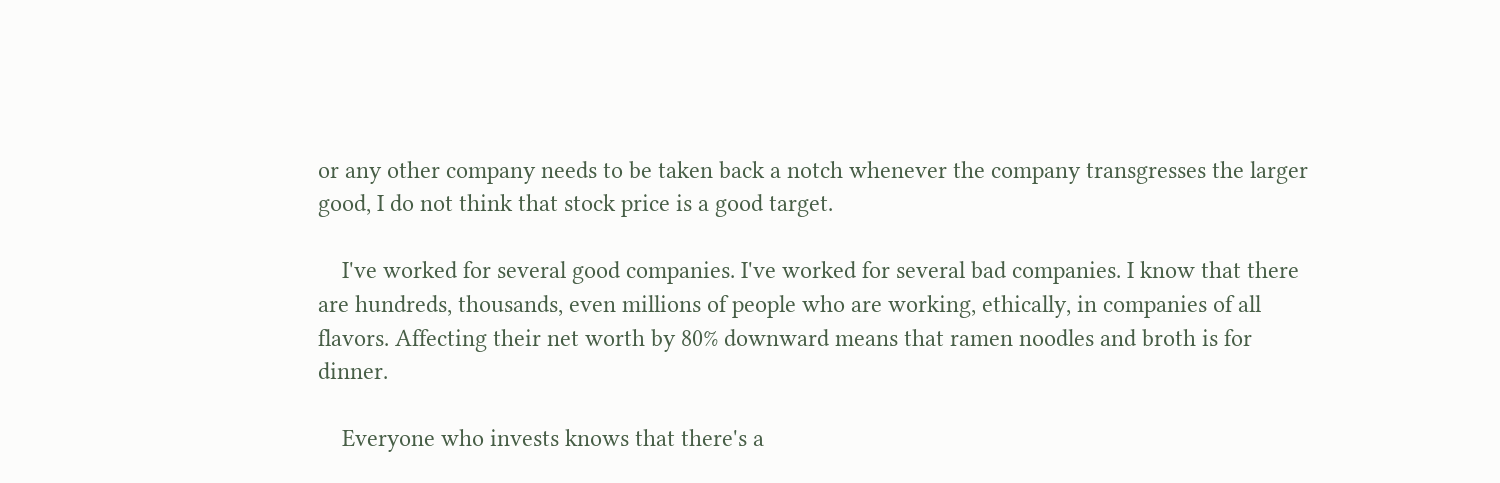or any other company needs to be taken back a notch whenever the company transgresses the larger good, I do not think that stock price is a good target.

    I've worked for several good companies. I've worked for several bad companies. I know that there are hundreds, thousands, even millions of people who are working, ethically, in companies of all flavors. Affecting their net worth by 80% downward means that ramen noodles and broth is for dinner.

    Everyone who invests knows that there's a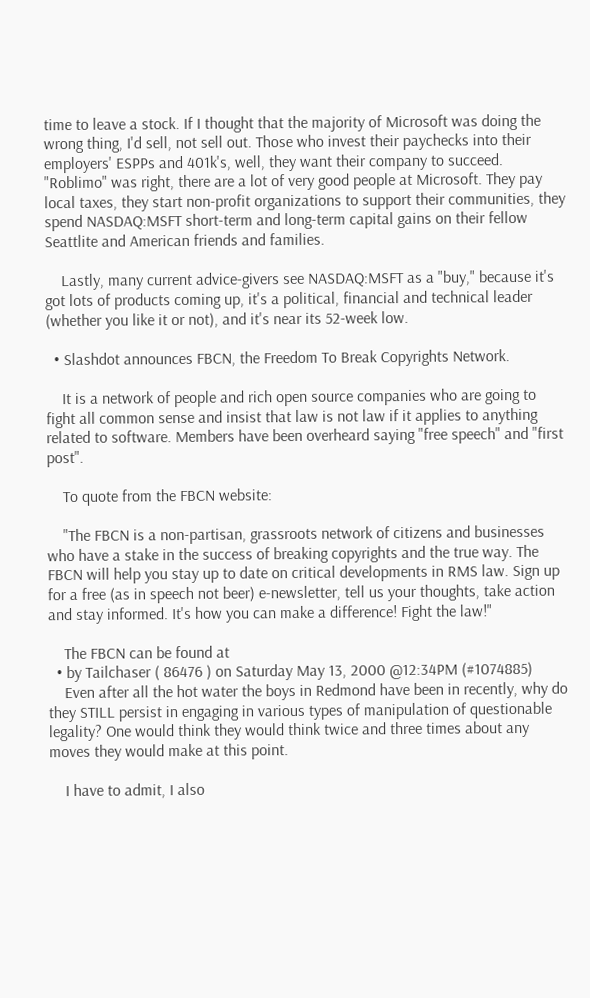time to leave a stock. If I thought that the majority of Microsoft was doing the wrong thing, I'd sell, not sell out. Those who invest their paychecks into their employers' ESPPs and 401k's, well, they want their company to succeed. "Roblimo" was right, there are a lot of very good people at Microsoft. They pay local taxes, they start non-profit organizations to support their communities, they spend NASDAQ:MSFT short-term and long-term capital gains on their fellow Seattlite and American friends and families.

    Lastly, many current advice-givers see NASDAQ:MSFT as a "buy," because it's got lots of products coming up, it's a political, financial and technical leader (whether you like it or not), and it's near its 52-week low.

  • Slashdot announces FBCN, the Freedom To Break Copyrights Network.

    It is a network of people and rich open source companies who are going to fight all common sense and insist that law is not law if it applies to anything related to software. Members have been overheard saying "free speech" and "first post".

    To quote from the FBCN website:

    "The FBCN is a non-partisan, grassroots network of citizens and businesses who have a stake in the success of breaking copyrights and the true way. The FBCN will help you stay up to date on critical developments in RMS law. Sign up for a free (as in speech not beer) e-newsletter, tell us your thoughts, take action and stay informed. It's how you can make a difference! Fight the law!"

    The FBCN can be found at
  • by Tailchaser ( 86476 ) on Saturday May 13, 2000 @12:34PM (#1074885)
    Even after all the hot water the boys in Redmond have been in recently, why do they STILL persist in engaging in various types of manipulation of questionable legality? One would think they would think twice and three times about any moves they would make at this point.

    I have to admit, I also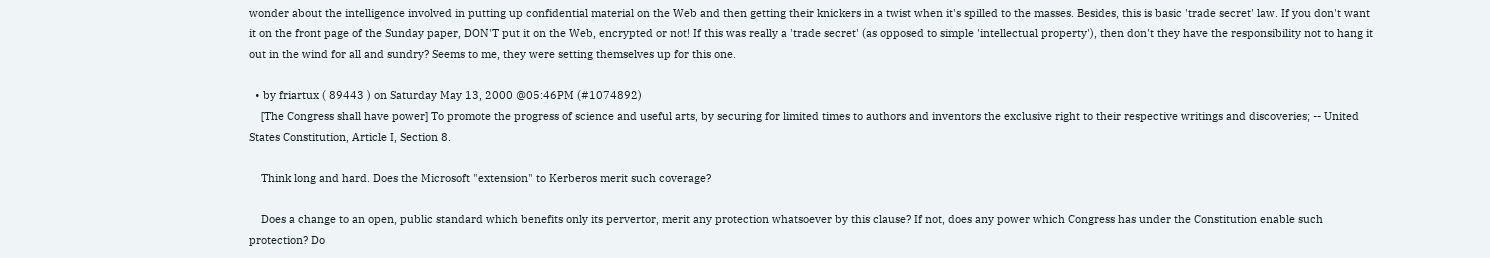wonder about the intelligence involved in putting up confidential material on the Web and then getting their knickers in a twist when it's spilled to the masses. Besides, this is basic 'trade secret' law. If you don't want it on the front page of the Sunday paper, DON'T put it on the Web, encrypted or not! If this was really a 'trade secret' (as opposed to simple 'intellectual property'), then don't they have the responsibility not to hang it out in the wind for all and sundry? Seems to me, they were setting themselves up for this one.

  • by friartux ( 89443 ) on Saturday May 13, 2000 @05:46PM (#1074892)
    [The Congress shall have power] To promote the progress of science and useful arts, by securing for limited times to authors and inventors the exclusive right to their respective writings and discoveries; -- United States Constitution, Article I, Section 8.

    Think long and hard. Does the Microsoft "extension" to Kerberos merit such coverage?

    Does a change to an open, public standard which benefits only its pervertor, merit any protection whatsoever by this clause? If not, does any power which Congress has under the Constitution enable such protection? Do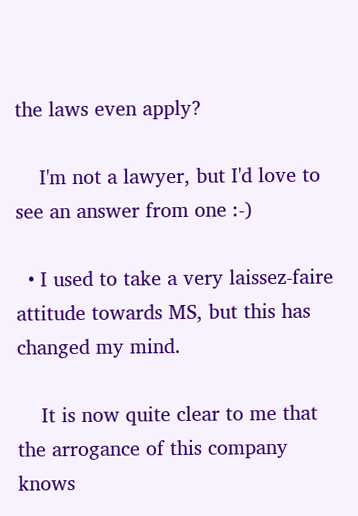the laws even apply?

    I'm not a lawyer, but I'd love to see an answer from one :-)

  • I used to take a very laissez-faire attitude towards MS, but this has changed my mind.

    It is now quite clear to me that the arrogance of this company knows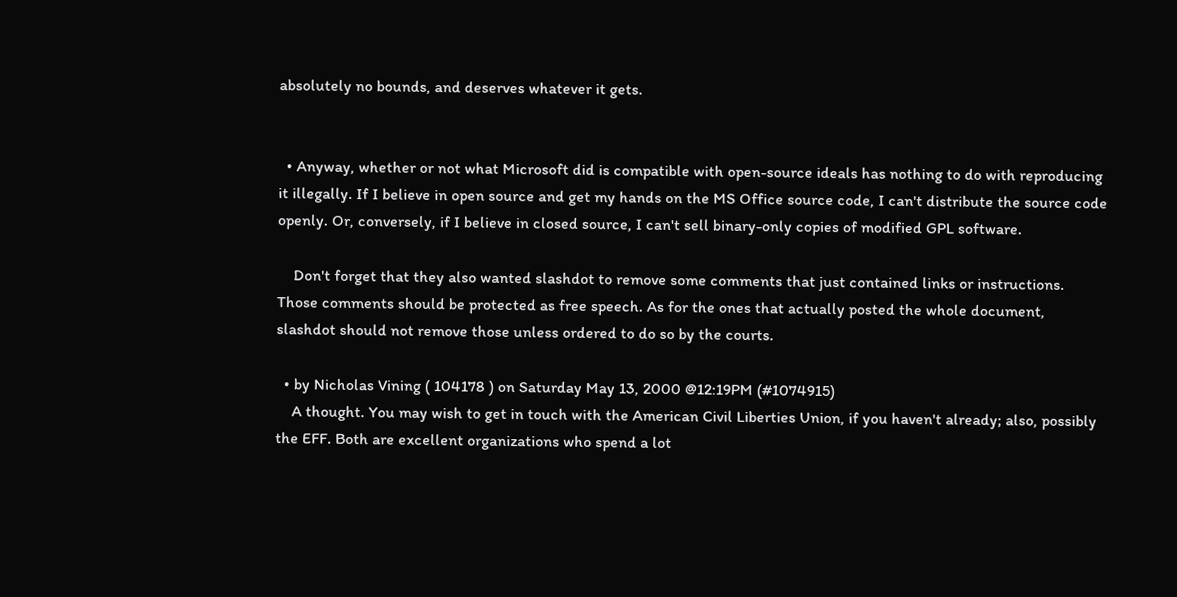absolutely no bounds, and deserves whatever it gets.


  • Anyway, whether or not what Microsoft did is compatible with open-source ideals has nothing to do with reproducing it illegally. If I believe in open source and get my hands on the MS Office source code, I can't distribute the source code openly. Or, conversely, if I believe in closed source, I can't sell binary-only copies of modified GPL software.

    Don't forget that they also wanted slashdot to remove some comments that just contained links or instructions. Those comments should be protected as free speech. As for the ones that actually posted the whole document, slashdot should not remove those unless ordered to do so by the courts.

  • by Nicholas Vining ( 104178 ) on Saturday May 13, 2000 @12:19PM (#1074915)
    A thought. You may wish to get in touch with the American Civil Liberties Union, if you haven't already; also, possibly the EFF. Both are excellent organizations who spend a lot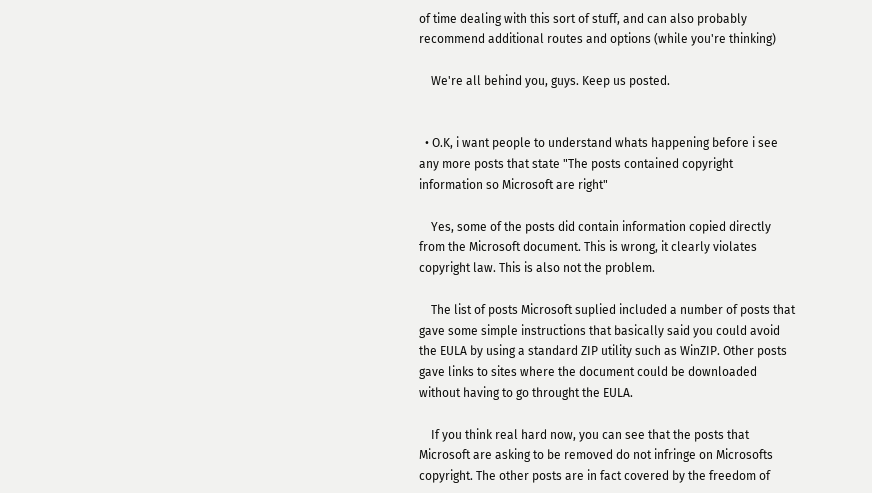of time dealing with this sort of stuff, and can also probably recommend additional routes and options (while you're thinking)

    We're all behind you, guys. Keep us posted.


  • O.K, i want people to understand whats happening before i see any more posts that state "The posts contained copyright information so Microsoft are right"

    Yes, some of the posts did contain information copied directly from the Microsoft document. This is wrong, it clearly violates copyright law. This is also not the problem.

    The list of posts Microsoft suplied included a number of posts that gave some simple instructions that basically said you could avoid the EULA by using a standard ZIP utility such as WinZIP. Other posts gave links to sites where the document could be downloaded without having to go throught the EULA.

    If you think real hard now, you can see that the posts that Microsoft are asking to be removed do not infringe on Microsofts copyright. The other posts are in fact covered by the freedom of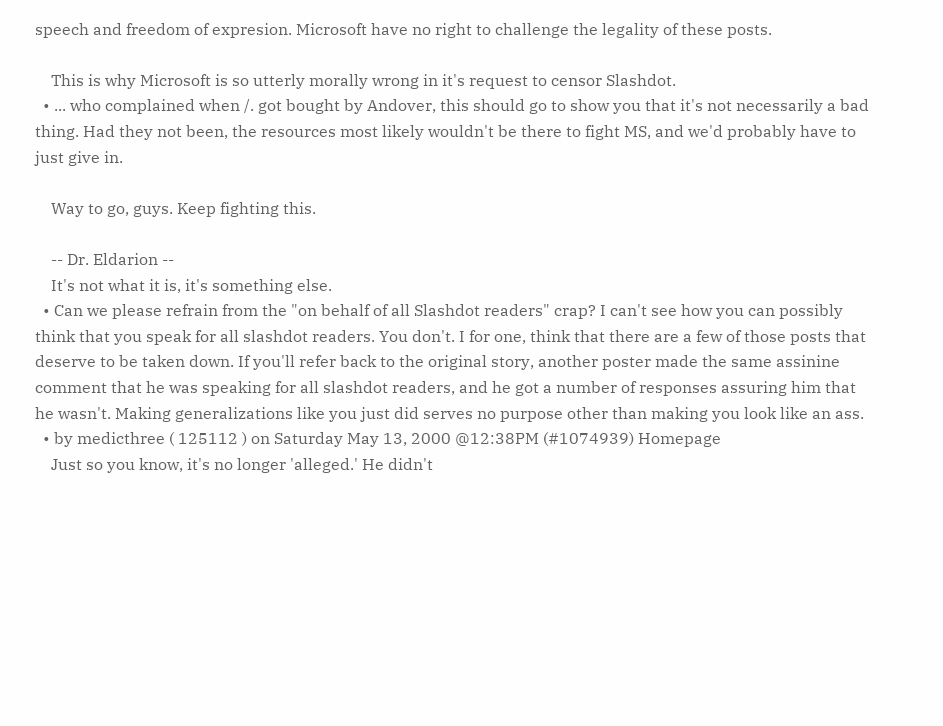speech and freedom of expresion. Microsoft have no right to challenge the legality of these posts.

    This is why Microsoft is so utterly morally wrong in it's request to censor Slashdot.
  • ... who complained when /. got bought by Andover, this should go to show you that it's not necessarily a bad thing. Had they not been, the resources most likely wouldn't be there to fight MS, and we'd probably have to just give in.

    Way to go, guys. Keep fighting this.

    -- Dr. Eldarion --
    It's not what it is, it's something else.
  • Can we please refrain from the "on behalf of all Slashdot readers" crap? I can't see how you can possibly think that you speak for all slashdot readers. You don't. I for one, think that there are a few of those posts that deserve to be taken down. If you'll refer back to the original story, another poster made the same assinine comment that he was speaking for all slashdot readers, and he got a number of responses assuring him that he wasn't. Making generalizations like you just did serves no purpose other than making you look like an ass.
  • by medicthree ( 125112 ) on Saturday May 13, 2000 @12:38PM (#1074939) Homepage
    Just so you know, it's no longer 'alleged.' He didn't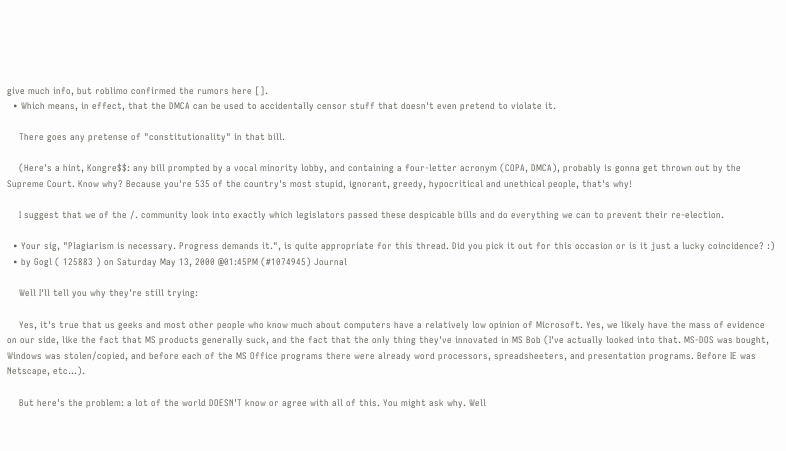give much info, but roblimo confirmed the rumors here [].
  • Which means, in effect, that the DMCA can be used to accidentally censor stuff that doesn't even pretend to violate it.

    There goes any pretense of "constitutionality" in that bill.

    (Here's a hint, Kongre$$: any bill prompted by a vocal minority lobby, and containing a four-letter acronym (COPA, DMCA), probably is gonna get thrown out by the Supreme Court. Know why? Because you're 535 of the country's most stupid, ignorant, greedy, hypocritical and unethical people, that's why!

    I suggest that we of the /. community look into exactly which legislators passed these despicable bills and do everything we can to prevent their re-election.

  • Your sig, "Plagiarism is necessary. Progress demands it.", is quite appropriate for this thread. Did you pick it out for this occasion or is it just a lucky coincidence? :)
  • by Gogl ( 125883 ) on Saturday May 13, 2000 @01:45PM (#1074945) Journal

    Well I'll tell you why they're still trying:

    Yes, it's true that us geeks and most other people who know much about computers have a relatively low opinion of Microsoft. Yes, we likely have the mass of evidence on our side, like the fact that MS products generally suck, and the fact that the only thing they've innovated in MS Bob (I've actually looked into that. MS-DOS was bought, Windows was stolen/copied, and before each of the MS Office programs there were already word processors, spreadsheeters, and presentation programs. Before IE was Netscape, etc...).

    But here's the problem: a lot of the world DOESN'T know or agree with all of this. You might ask why. Well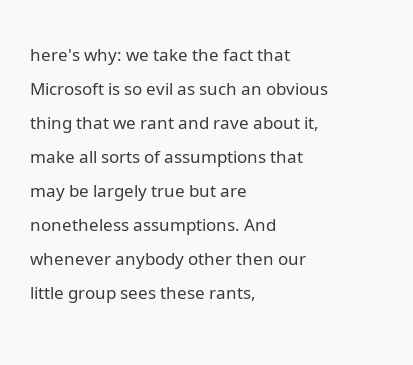here's why: we take the fact that Microsoft is so evil as such an obvious thing that we rant and rave about it, make all sorts of assumptions that may be largely true but are nonetheless assumptions. And whenever anybody other then our little group sees these rants,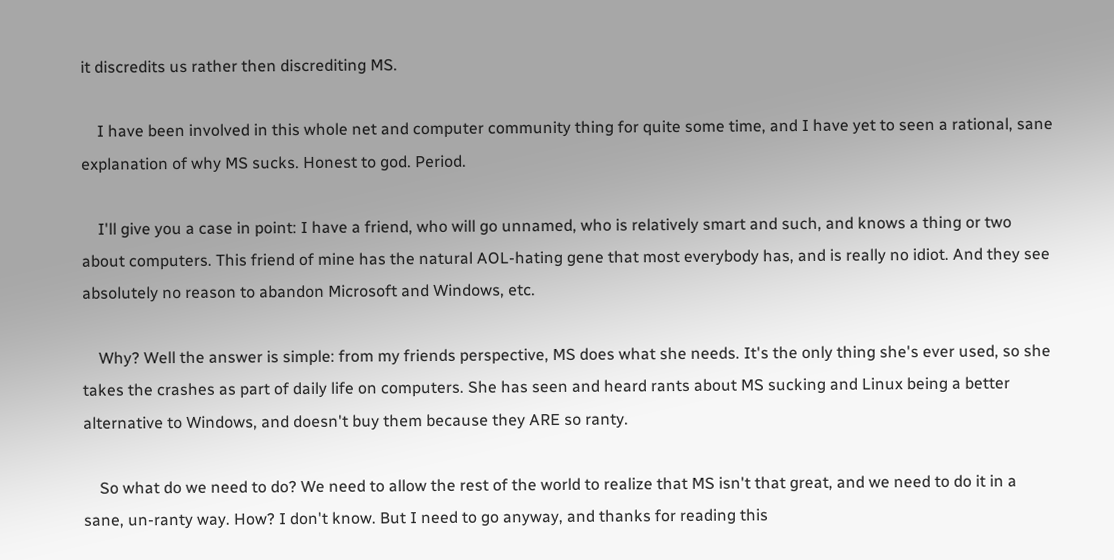it discredits us rather then discrediting MS.

    I have been involved in this whole net and computer community thing for quite some time, and I have yet to seen a rational, sane explanation of why MS sucks. Honest to god. Period.

    I'll give you a case in point: I have a friend, who will go unnamed, who is relatively smart and such, and knows a thing or two about computers. This friend of mine has the natural AOL-hating gene that most everybody has, and is really no idiot. And they see absolutely no reason to abandon Microsoft and Windows, etc.

    Why? Well the answer is simple: from my friends perspective, MS does what she needs. It's the only thing she's ever used, so she takes the crashes as part of daily life on computers. She has seen and heard rants about MS sucking and Linux being a better alternative to Windows, and doesn't buy them because they ARE so ranty.

    So what do we need to do? We need to allow the rest of the world to realize that MS isn't that great, and we need to do it in a sane, un-ranty way. How? I don't know. But I need to go anyway, and thanks for reading this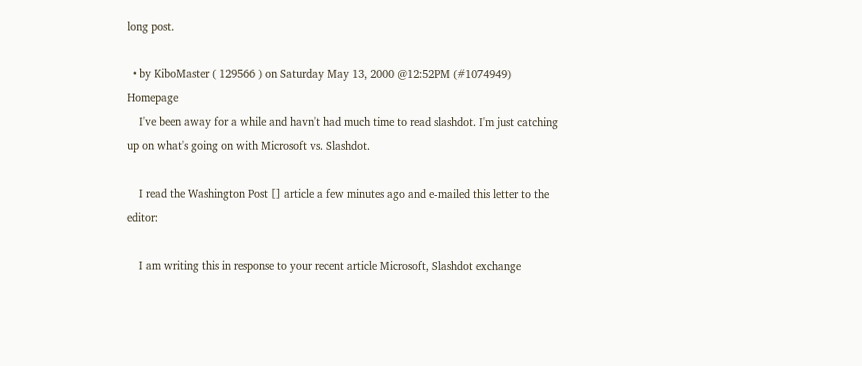long post.

  • by KiboMaster ( 129566 ) on Saturday May 13, 2000 @12:52PM (#1074949) Homepage
    I've been away for a while and havn't had much time to read slashdot. I'm just catching up on what's going on with Microsoft vs. Slashdot.

    I read the Washington Post [] article a few minutes ago and e-mailed this letter to the editor:

    I am writing this in response to your recent article Microsoft, Slashdot exchange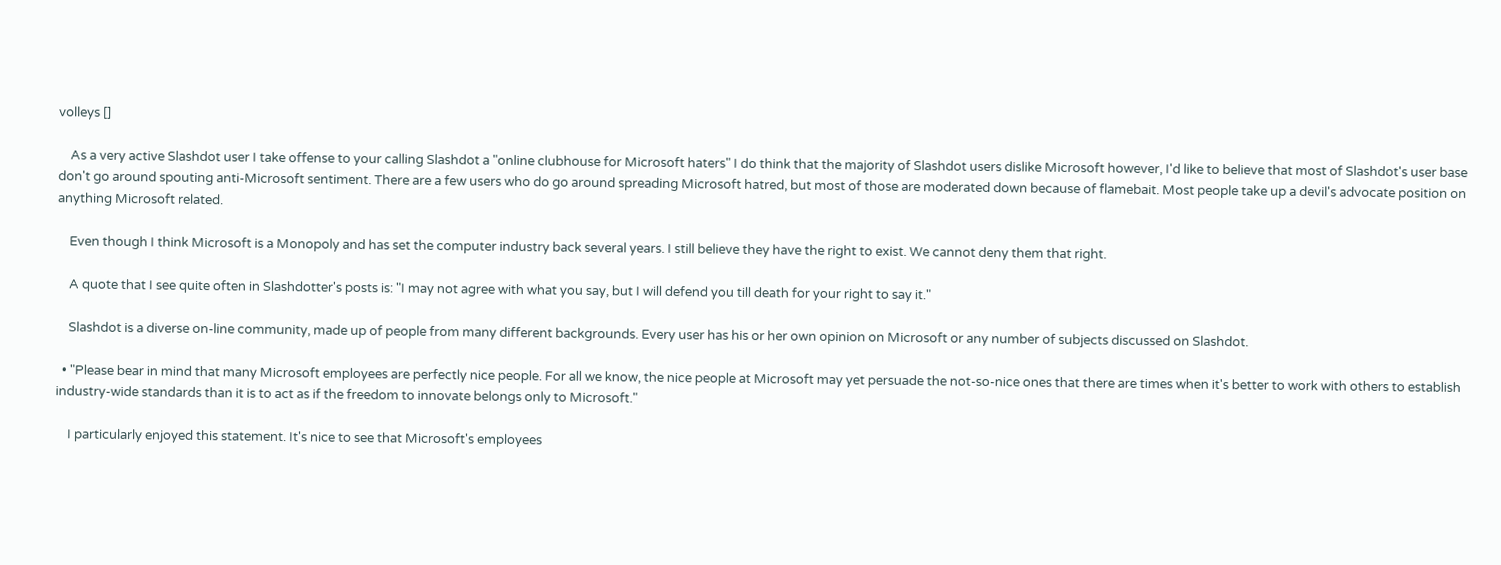volleys []

    As a very active Slashdot user I take offense to your calling Slashdot a "online clubhouse for Microsoft haters" I do think that the majority of Slashdot users dislike Microsoft however, I'd like to believe that most of Slashdot's user base don't go around spouting anti-Microsoft sentiment. There are a few users who do go around spreading Microsoft hatred, but most of those are moderated down because of flamebait. Most people take up a devil's advocate position on anything Microsoft related.

    Even though I think Microsoft is a Monopoly and has set the computer industry back several years. I still believe they have the right to exist. We cannot deny them that right.

    A quote that I see quite often in Slashdotter's posts is: "I may not agree with what you say, but I will defend you till death for your right to say it."

    Slashdot is a diverse on-line community, made up of people from many different backgrounds. Every user has his or her own opinion on Microsoft or any number of subjects discussed on Slashdot.

  • "Please bear in mind that many Microsoft employees are perfectly nice people. For all we know, the nice people at Microsoft may yet persuade the not-so-nice ones that there are times when it's better to work with others to establish industry-wide standards than it is to act as if the freedom to innovate belongs only to Microsoft."

    I particularly enjoyed this statement. It's nice to see that Microsoft's employees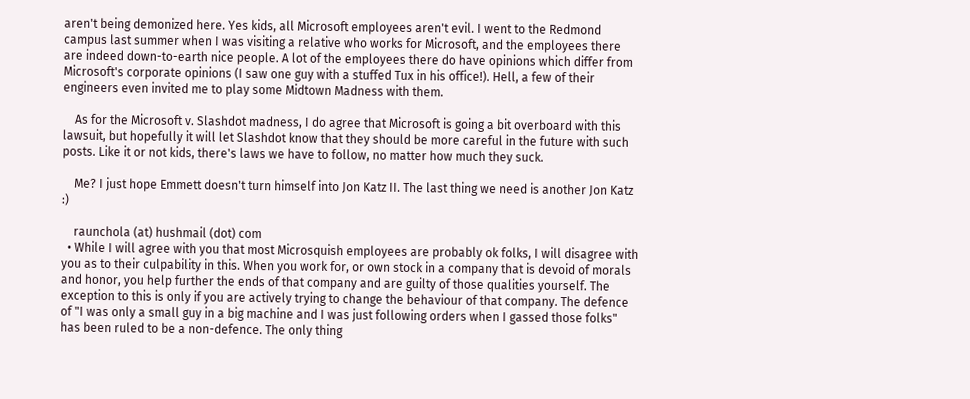aren't being demonized here. Yes kids, all Microsoft employees aren't evil. I went to the Redmond campus last summer when I was visiting a relative who works for Microsoft, and the employees there are indeed down-to-earth nice people. A lot of the employees there do have opinions which differ from Microsoft's corporate opinions (I saw one guy with a stuffed Tux in his office!). Hell, a few of their engineers even invited me to play some Midtown Madness with them.

    As for the Microsoft v. Slashdot madness, I do agree that Microsoft is going a bit overboard with this lawsuit, but hopefully it will let Slashdot know that they should be more careful in the future with such posts. Like it or not kids, there's laws we have to follow, no matter how much they suck.

    Me? I just hope Emmett doesn't turn himself into Jon Katz II. The last thing we need is another Jon Katz :)

    raunchola (at) hushmail (dot) com
  • While I will agree with you that most Microsquish employees are probably ok folks, I will disagree with you as to their culpability in this. When you work for, or own stock in a company that is devoid of morals and honor, you help further the ends of that company and are guilty of those qualities yourself. The exception to this is only if you are actively trying to change the behaviour of that company. The defence of "I was only a small guy in a big machine and I was just following orders when I gassed those folks" has been ruled to be a non-defence. The only thing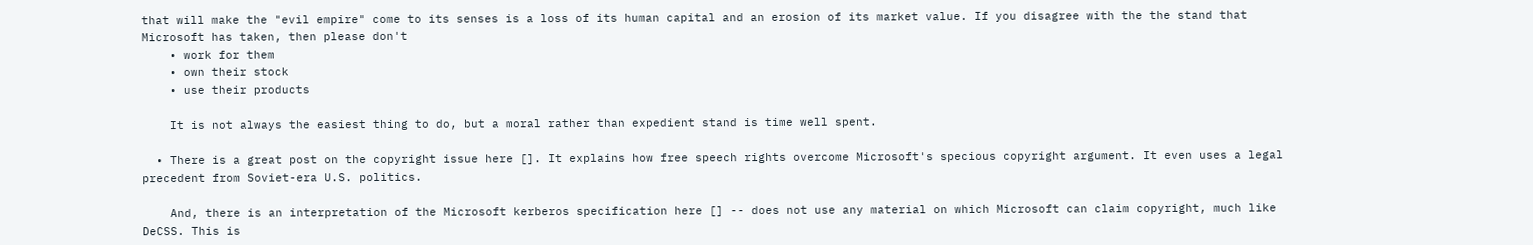that will make the "evil empire" come to its senses is a loss of its human capital and an erosion of its market value. If you disagree with the the stand that Microsoft has taken, then please don't
    • work for them
    • own their stock
    • use their products

    It is not always the easiest thing to do, but a moral rather than expedient stand is time well spent.

  • There is a great post on the copyright issue here []. It explains how free speech rights overcome Microsoft's specious copyright argument. It even uses a legal precedent from Soviet-era U.S. politics.

    And, there is an interpretation of the Microsoft kerberos specification here [] -- does not use any material on which Microsoft can claim copyright, much like DeCSS. This is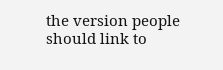the version people should link to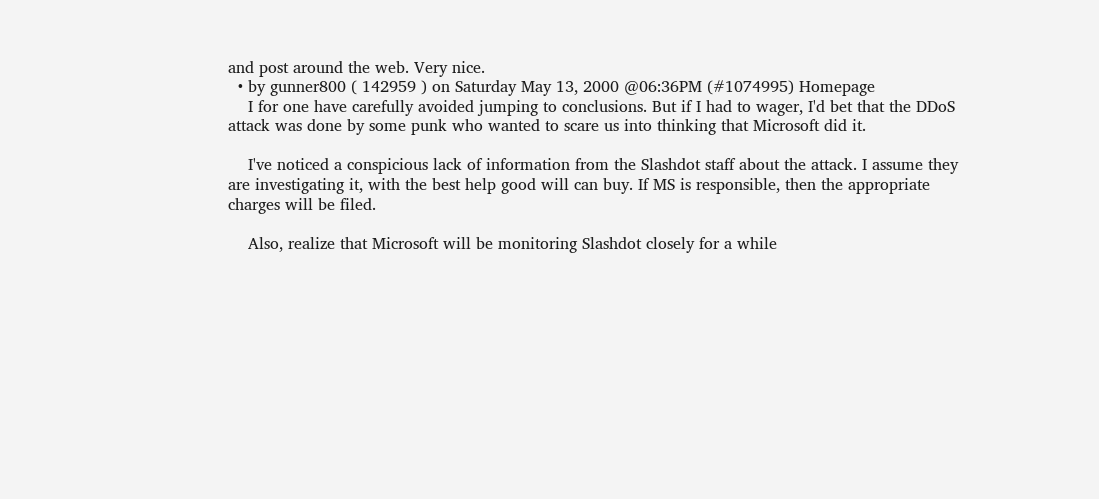and post around the web. Very nice.
  • by gunner800 ( 142959 ) on Saturday May 13, 2000 @06:36PM (#1074995) Homepage
    I for one have carefully avoided jumping to conclusions. But if I had to wager, I'd bet that the DDoS attack was done by some punk who wanted to scare us into thinking that Microsoft did it.

    I've noticed a conspicious lack of information from the Slashdot staff about the attack. I assume they are investigating it, with the best help good will can buy. If MS is responsible, then the appropriate charges will be filed.

    Also, realize that Microsoft will be monitoring Slashdot closely for a while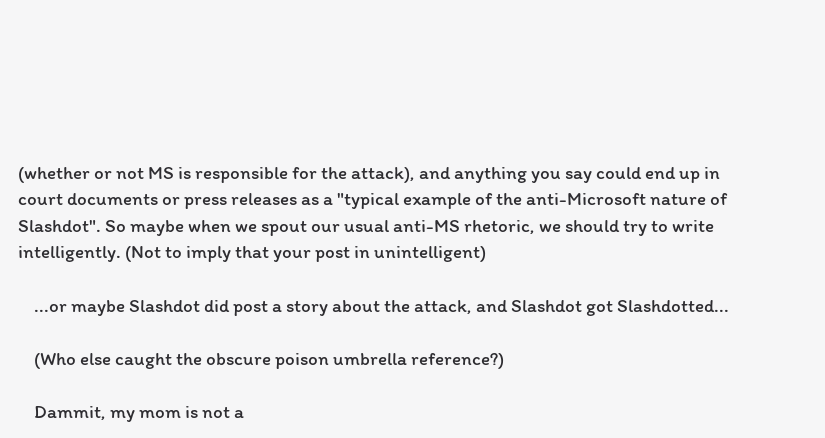(whether or not MS is responsible for the attack), and anything you say could end up in court documents or press releases as a "typical example of the anti-Microsoft nature of Slashdot". So maybe when we spout our usual anti-MS rhetoric, we should try to write intelligently. (Not to imply that your post in unintelligent)

    ...or maybe Slashdot did post a story about the attack, and Slashdot got Slashdotted...

    (Who else caught the obscure poison umbrella reference?)

    Dammit, my mom is not a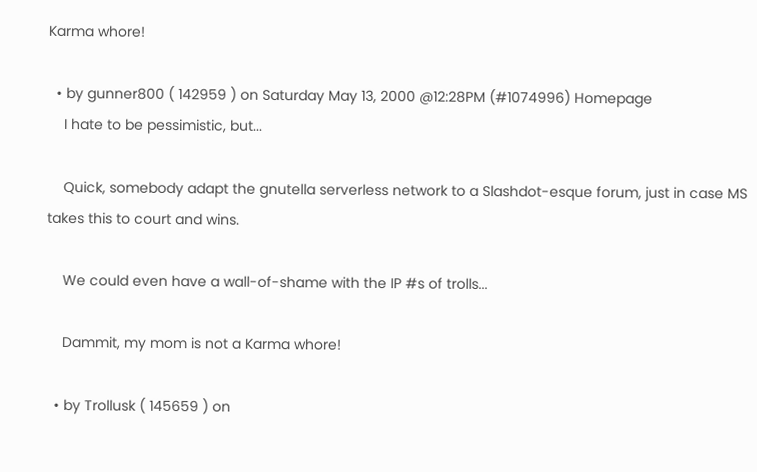Karma whore!

  • by gunner800 ( 142959 ) on Saturday May 13, 2000 @12:28PM (#1074996) Homepage
    I hate to be pessimistic, but...

    Quick, somebody adapt the gnutella serverless network to a Slashdot-esque forum, just in case MS takes this to court and wins.

    We could even have a wall-of-shame with the IP #s of trolls...

    Dammit, my mom is not a Karma whore!

  • by Trollusk ( 145659 ) on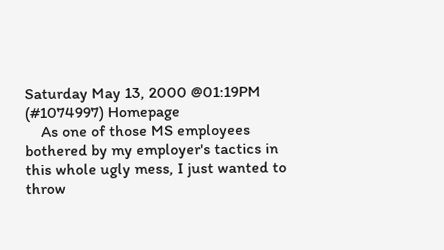Saturday May 13, 2000 @01:19PM (#1074997) Homepage
    As one of those MS employees bothered by my employer's tactics in this whole ugly mess, I just wanted to throw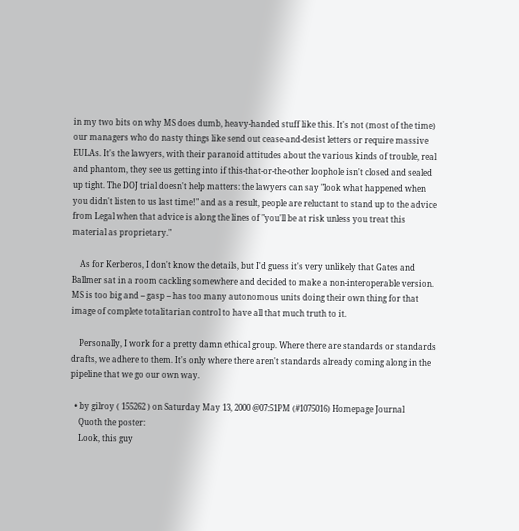in my two bits on why MS does dumb, heavy-handed stuff like this. It's not (most of the time) our managers who do nasty things like send out cease-and-desist letters or require massive EULAs. It's the lawyers, with their paranoid attitudes about the various kinds of trouble, real and phantom, they see us getting into if this-that-or-the-other loophole isn't closed and sealed up tight. The DOJ trial doesn't help matters: the lawyers can say "look what happened when you didn't listen to us last time!" and as a result, people are reluctant to stand up to the advice from Legal when that advice is along the lines of "you'll be at risk unless you treat this material as proprietary."

    As for Kerberos, I don't know the details, but I'd guess it's very unlikely that Gates and Ballmer sat in a room cackling somewhere and decided to make a non-interoperable version. MS is too big and -- gasp -- has too many autonomous units doing their own thing for that image of complete totalitarian control to have all that much truth to it.

    Personally, I work for a pretty damn ethical group. Where there are standards or standards drafts, we adhere to them. It's only where there aren't standards already coming along in the pipeline that we go our own way.

  • by gilroy ( 155262 ) on Saturday May 13, 2000 @07:51PM (#1075016) Homepage Journal
    Quoth the poster:
    Look, this guy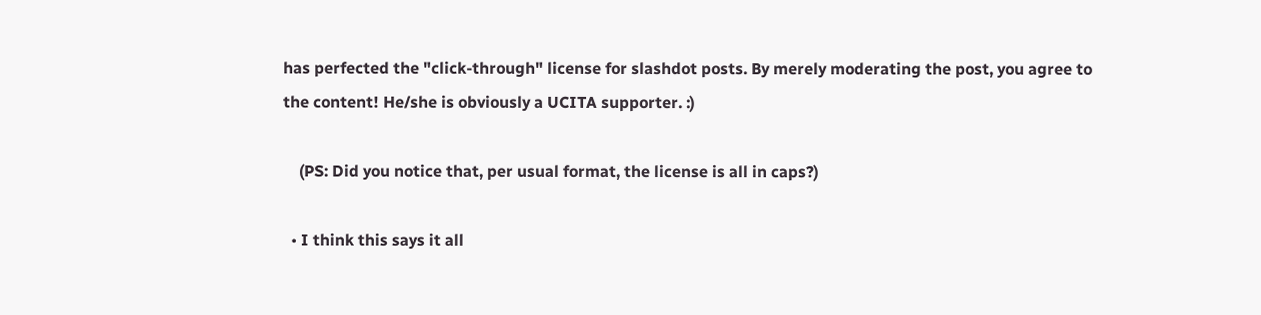has perfected the "click-through" license for slashdot posts. By merely moderating the post, you agree to the content! He/she is obviously a UCITA supporter. :)

    (PS: Did you notice that, per usual format, the license is all in caps?)

  • I think this says it all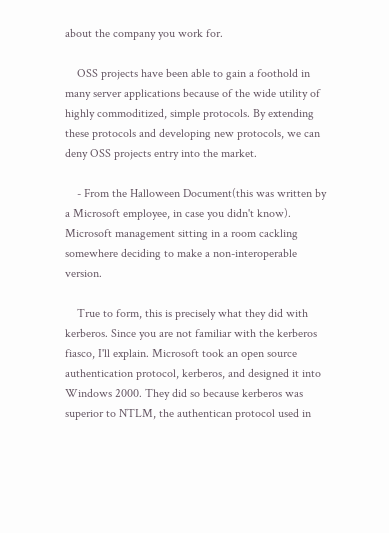about the company you work for.

    OSS projects have been able to gain a foothold in many server applications because of the wide utility of highly commoditized, simple protocols. By extending these protocols and developing new protocols, we can deny OSS projects entry into the market.

    - From the Halloween Document(this was written by a Microsoft employee, in case you didn't know). Microsoft management sitting in a room cackling somewhere deciding to make a non-interoperable version.

    True to form, this is precisely what they did with kerberos. Since you are not familiar with the kerberos fiasco, I'll explain. Microsoft took an open source authentication protocol, kerberos, and designed it into Windows 2000. They did so because kerberos was superior to NTLM, the authentican protocol used in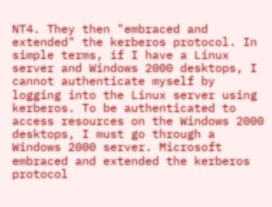NT4. They then "embraced and extended" the kerberos protocol. In simple terms, if I have a Linux server and Windows 2000 desktops, I cannot authenticate myself by logging into the Linux server using kerberos. To be authenticated to access resources on the Windows 2000 desktops, I must go through a Windows 2000 server. Microsoft embraced and extended the kerberos protocol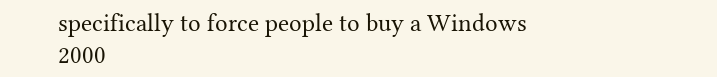specifically to force people to buy a Windows 2000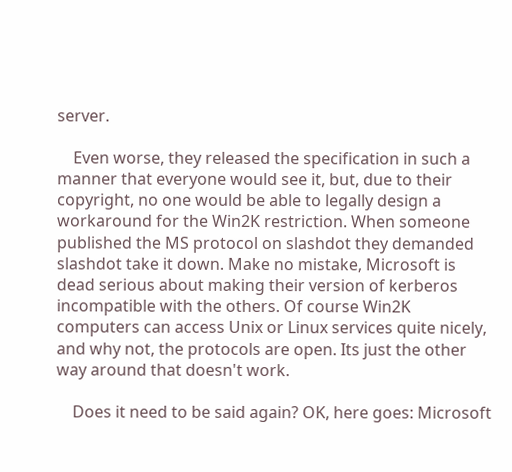server.

    Even worse, they released the specification in such a manner that everyone would see it, but, due to their copyright, no one would be able to legally design a workaround for the Win2K restriction. When someone published the MS protocol on slashdot they demanded slashdot take it down. Make no mistake, Microsoft is dead serious about making their version of kerberos incompatible with the others. Of course Win2K computers can access Unix or Linux services quite nicely, and why not, the protocols are open. Its just the other way around that doesn't work.

    Does it need to be said again? OK, here goes: Microsoft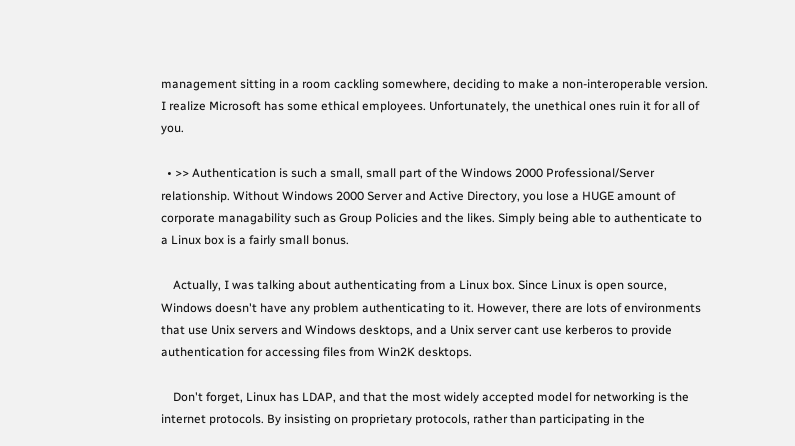management sitting in a room cackling somewhere, deciding to make a non-interoperable version. I realize Microsoft has some ethical employees. Unfortunately, the unethical ones ruin it for all of you.

  • >> Authentication is such a small, small part of the Windows 2000 Professional/Server relationship. Without Windows 2000 Server and Active Directory, you lose a HUGE amount of corporate managability such as Group Policies and the likes. Simply being able to authenticate to a Linux box is a fairly small bonus.

    Actually, I was talking about authenticating from a Linux box. Since Linux is open source, Windows doesn't have any problem authenticating to it. However, there are lots of environments that use Unix servers and Windows desktops, and a Unix server cant use kerberos to provide authentication for accessing files from Win2K desktops.

    Don't forget, Linux has LDAP, and that the most widely accepted model for networking is the internet protocols. By insisting on proprietary protocols, rather than participating in the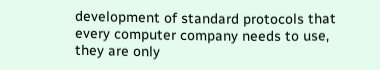development of standard protocols that every computer company needs to use, they are only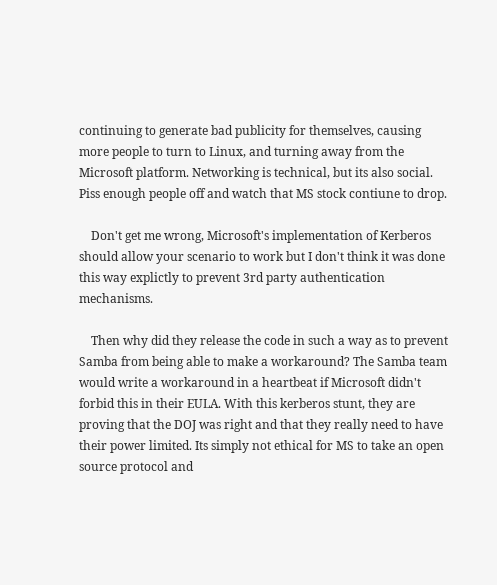continuing to generate bad publicity for themselves, causing more people to turn to Linux, and turning away from the Microsoft platform. Networking is technical, but its also social. Piss enough people off and watch that MS stock contiune to drop.

    Don't get me wrong, Microsoft's implementation of Kerberos should allow your scenario to work but I don't think it was done this way explictly to prevent 3rd party authentication mechanisms.

    Then why did they release the code in such a way as to prevent Samba from being able to make a workaround? The Samba team would write a workaround in a heartbeat if Microsoft didn't forbid this in their EULA. With this kerberos stunt, they are proving that the DOJ was right and that they really need to have their power limited. Its simply not ethical for MS to take an open source protocol and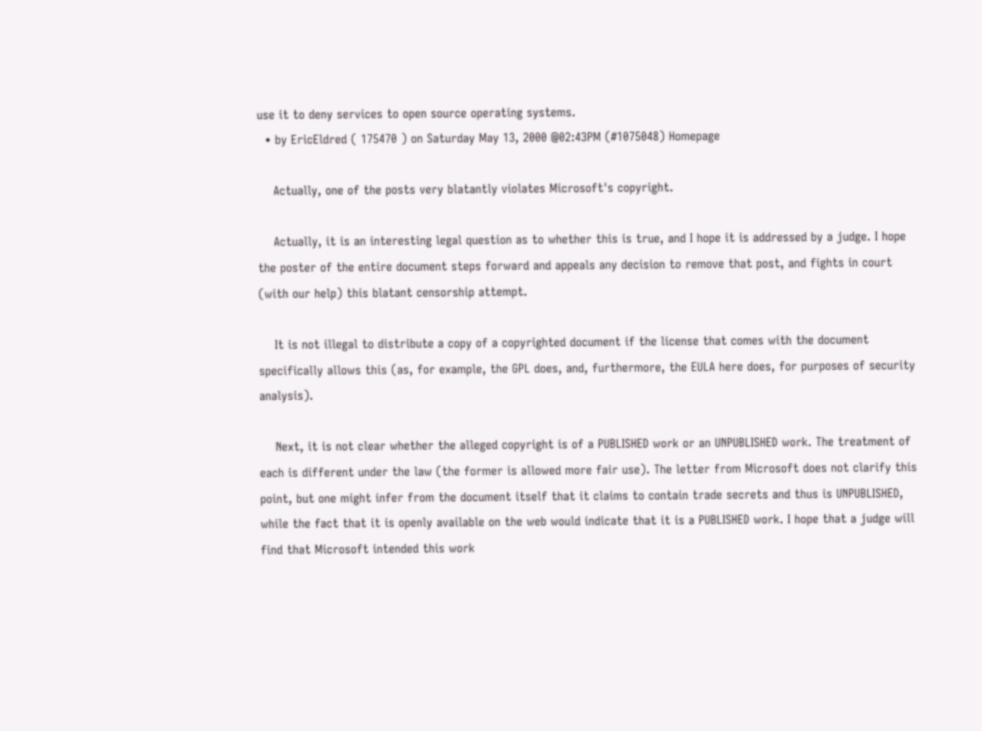use it to deny services to open source operating systems.
  • by EricEldred ( 175470 ) on Saturday May 13, 2000 @02:43PM (#1075048) Homepage

    Actually, one of the posts very blatantly violates Microsoft's copyright.

    Actually, it is an interesting legal question as to whether this is true, and I hope it is addressed by a judge. I hope the poster of the entire document steps forward and appeals any decision to remove that post, and fights in court (with our help) this blatant censorship attempt.

    It is not illegal to distribute a copy of a copyrighted document if the license that comes with the document specifically allows this (as, for example, the GPL does, and, furthermore, the EULA here does, for purposes of security analysis).

    Next, it is not clear whether the alleged copyright is of a PUBLISHED work or an UNPUBLISHED work. The treatment of each is different under the law (the former is allowed more fair use). The letter from Microsoft does not clarify this point, but one might infer from the document itself that it claims to contain trade secrets and thus is UNPUBLISHED, while the fact that it is openly available on the web would indicate that it is a PUBLISHED work. I hope that a judge will find that Microsoft intended this work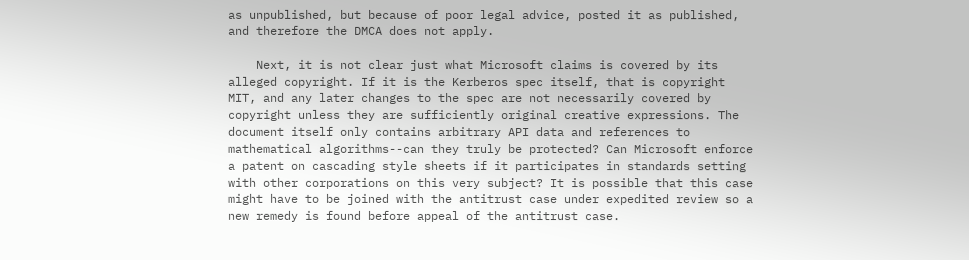as unpublished, but because of poor legal advice, posted it as published, and therefore the DMCA does not apply.

    Next, it is not clear just what Microsoft claims is covered by its alleged copyright. If it is the Kerberos spec itself, that is copyright MIT, and any later changes to the spec are not necessarily covered by copyright unless they are sufficiently original creative expressions. The document itself only contains arbitrary API data and references to mathematical algorithms--can they truly be protected? Can Microsoft enforce a patent on cascading style sheets if it participates in standards setting with other corporations on this very subject? It is possible that this case might have to be joined with the antitrust case under expedited review so a new remedy is found before appeal of the antitrust case.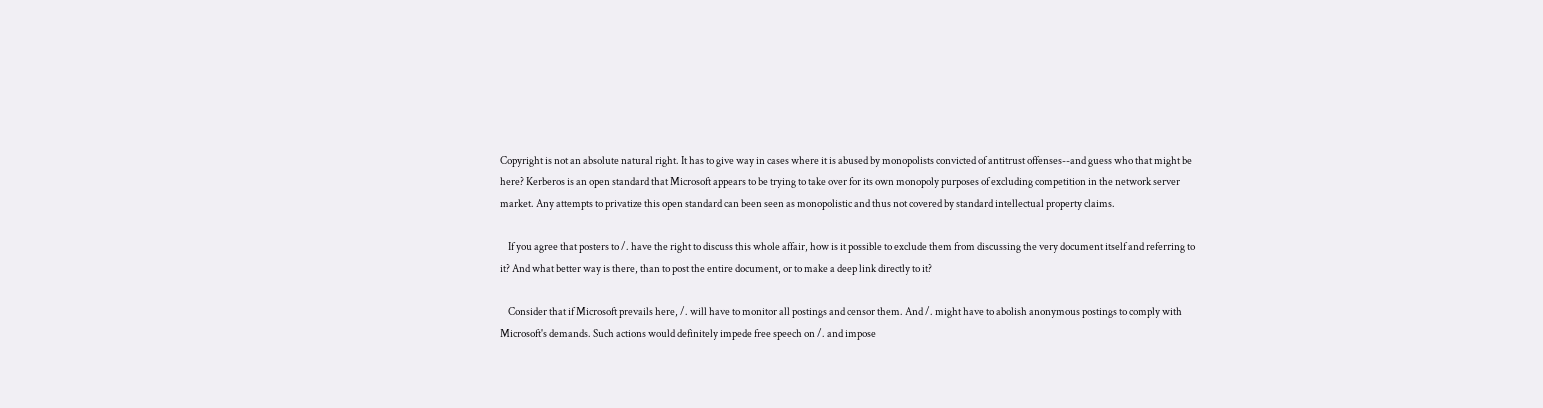Copyright is not an absolute natural right. It has to give way in cases where it is abused by monopolists convicted of antitrust offenses--and guess who that might be here? Kerberos is an open standard that Microsoft appears to be trying to take over for its own monopoly purposes of excluding competition in the network server market. Any attempts to privatize this open standard can been seen as monopolistic and thus not covered by standard intellectual property claims.

    If you agree that posters to /. have the right to discuss this whole affair, how is it possible to exclude them from discussing the very document itself and referring to it? And what better way is there, than to post the entire document, or to make a deep link directly to it?

    Consider that if Microsoft prevails here, /. will have to monitor all postings and censor them. And /. might have to abolish anonymous postings to comply with Microsoft's demands. Such actions would definitely impede free speech on /. and impose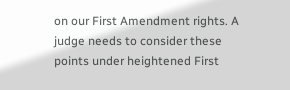on our First Amendment rights. A judge needs to consider these points under heightened First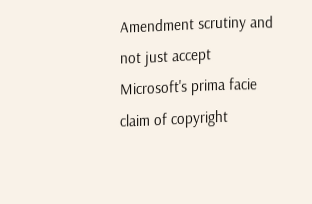Amendment scrutiny and not just accept Microsoft's prima facie claim of copyright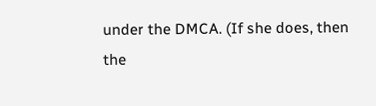under the DMCA. (If she does, then the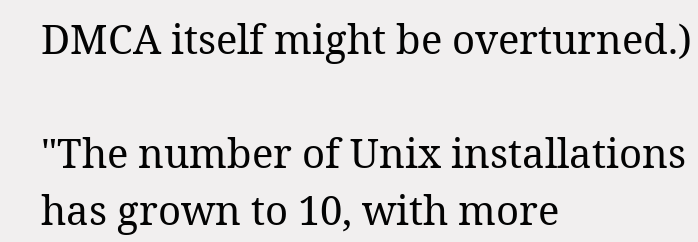DMCA itself might be overturned.)

"The number of Unix installations has grown to 10, with more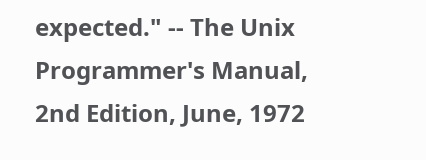expected." -- The Unix Programmer's Manual, 2nd Edition, June, 1972